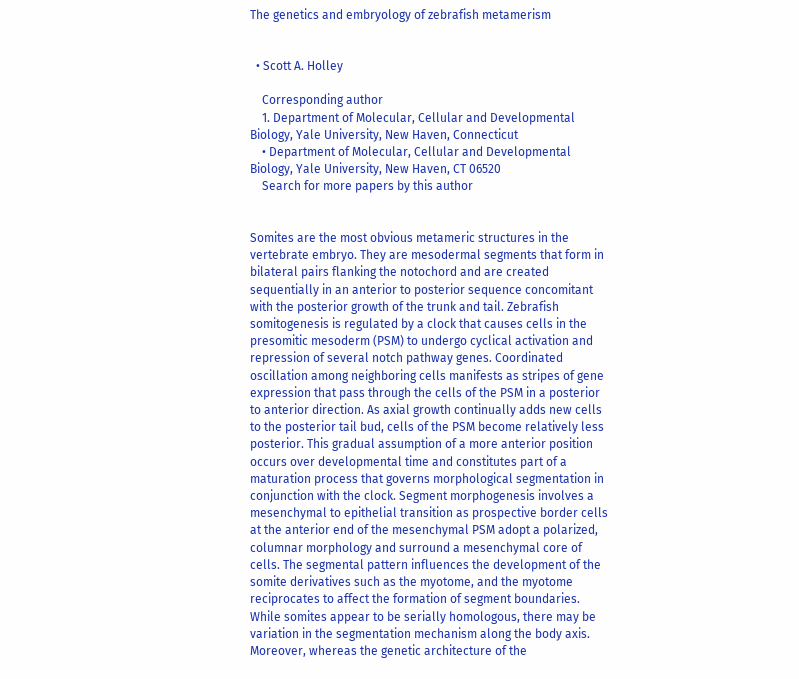The genetics and embryology of zebrafish metamerism


  • Scott A. Holley

    Corresponding author
    1. Department of Molecular, Cellular and Developmental Biology, Yale University, New Haven, Connecticut
    • Department of Molecular, Cellular and Developmental Biology, Yale University, New Haven, CT 06520
    Search for more papers by this author


Somites are the most obvious metameric structures in the vertebrate embryo. They are mesodermal segments that form in bilateral pairs flanking the notochord and are created sequentially in an anterior to posterior sequence concomitant with the posterior growth of the trunk and tail. Zebrafish somitogenesis is regulated by a clock that causes cells in the presomitic mesoderm (PSM) to undergo cyclical activation and repression of several notch pathway genes. Coordinated oscillation among neighboring cells manifests as stripes of gene expression that pass through the cells of the PSM in a posterior to anterior direction. As axial growth continually adds new cells to the posterior tail bud, cells of the PSM become relatively less posterior. This gradual assumption of a more anterior position occurs over developmental time and constitutes part of a maturation process that governs morphological segmentation in conjunction with the clock. Segment morphogenesis involves a mesenchymal to epithelial transition as prospective border cells at the anterior end of the mesenchymal PSM adopt a polarized, columnar morphology and surround a mesenchymal core of cells. The segmental pattern influences the development of the somite derivatives such as the myotome, and the myotome reciprocates to affect the formation of segment boundaries. While somites appear to be serially homologous, there may be variation in the segmentation mechanism along the body axis. Moreover, whereas the genetic architecture of the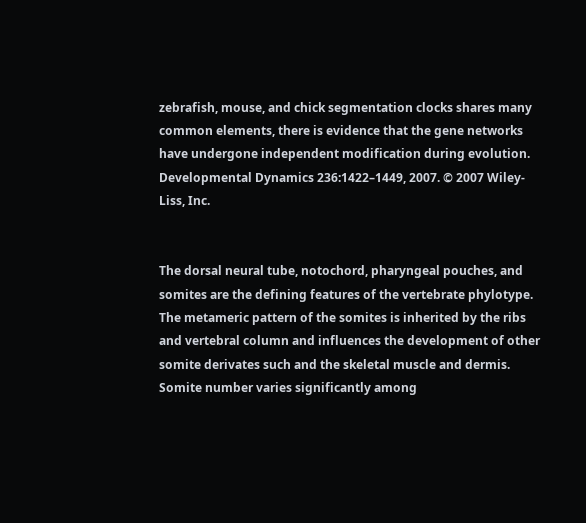zebrafish, mouse, and chick segmentation clocks shares many common elements, there is evidence that the gene networks have undergone independent modification during evolution. Developmental Dynamics 236:1422–1449, 2007. © 2007 Wiley-Liss, Inc.


The dorsal neural tube, notochord, pharyngeal pouches, and somites are the defining features of the vertebrate phylotype. The metameric pattern of the somites is inherited by the ribs and vertebral column and influences the development of other somite derivates such and the skeletal muscle and dermis. Somite number varies significantly among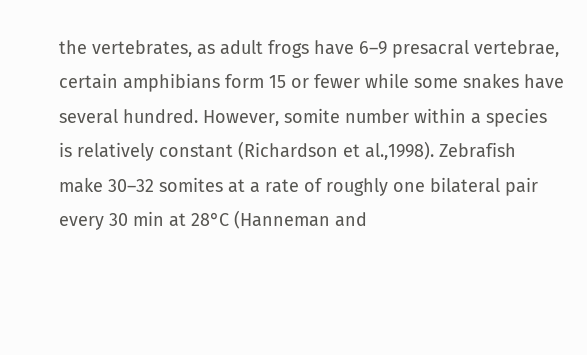the vertebrates, as adult frogs have 6–9 presacral vertebrae, certain amphibians form 15 or fewer while some snakes have several hundred. However, somite number within a species is relatively constant (Richardson et al.,1998). Zebrafish make 30–32 somites at a rate of roughly one bilateral pair every 30 min at 28°C (Hanneman and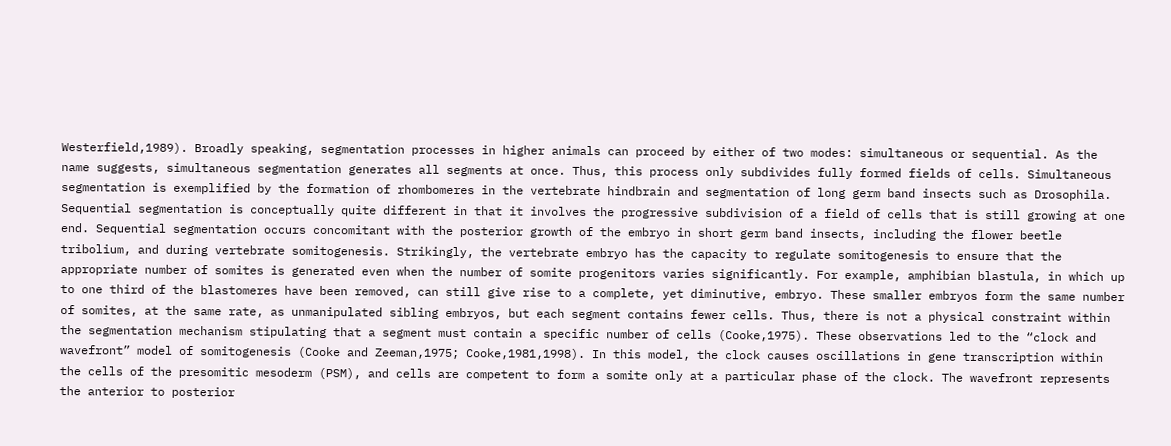Westerfield,1989). Broadly speaking, segmentation processes in higher animals can proceed by either of two modes: simultaneous or sequential. As the name suggests, simultaneous segmentation generates all segments at once. Thus, this process only subdivides fully formed fields of cells. Simultaneous segmentation is exemplified by the formation of rhombomeres in the vertebrate hindbrain and segmentation of long germ band insects such as Drosophila. Sequential segmentation is conceptually quite different in that it involves the progressive subdivision of a field of cells that is still growing at one end. Sequential segmentation occurs concomitant with the posterior growth of the embryo in short germ band insects, including the flower beetle tribolium, and during vertebrate somitogenesis. Strikingly, the vertebrate embryo has the capacity to regulate somitogenesis to ensure that the appropriate number of somites is generated even when the number of somite progenitors varies significantly. For example, amphibian blastula, in which up to one third of the blastomeres have been removed, can still give rise to a complete, yet diminutive, embryo. These smaller embryos form the same number of somites, at the same rate, as unmanipulated sibling embryos, but each segment contains fewer cells. Thus, there is not a physical constraint within the segmentation mechanism stipulating that a segment must contain a specific number of cells (Cooke,1975). These observations led to the “clock and wavefront” model of somitogenesis (Cooke and Zeeman,1975; Cooke,1981,1998). In this model, the clock causes oscillations in gene transcription within the cells of the presomitic mesoderm (PSM), and cells are competent to form a somite only at a particular phase of the clock. The wavefront represents the anterior to posterior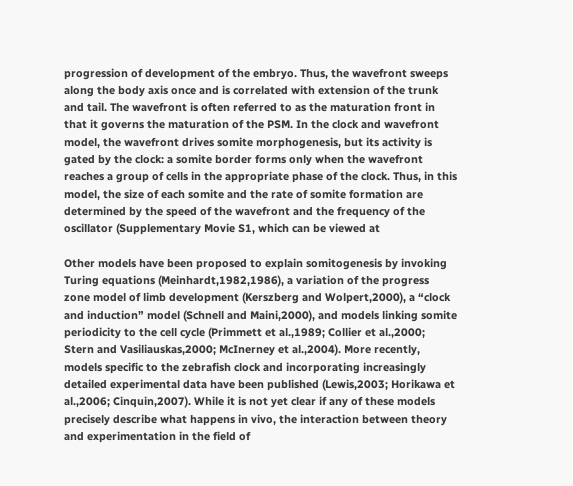progression of development of the embryo. Thus, the wavefront sweeps along the body axis once and is correlated with extension of the trunk and tail. The wavefront is often referred to as the maturation front in that it governs the maturation of the PSM. In the clock and wavefront model, the wavefront drives somite morphogenesis, but its activity is gated by the clock: a somite border forms only when the wavefront reaches a group of cells in the appropriate phase of the clock. Thus, in this model, the size of each somite and the rate of somite formation are determined by the speed of the wavefront and the frequency of the oscillator (Supplementary Movie S1, which can be viewed at

Other models have been proposed to explain somitogenesis by invoking Turing equations (Meinhardt,1982,1986), a variation of the progress zone model of limb development (Kerszberg and Wolpert,2000), a “clock and induction” model (Schnell and Maini,2000), and models linking somite periodicity to the cell cycle (Primmett et al.,1989; Collier et al.,2000; Stern and Vasiliauskas,2000; McInerney et al.,2004). More recently, models specific to the zebrafish clock and incorporating increasingly detailed experimental data have been published (Lewis,2003; Horikawa et al.,2006; Cinquin,2007). While it is not yet clear if any of these models precisely describe what happens in vivo, the interaction between theory and experimentation in the field of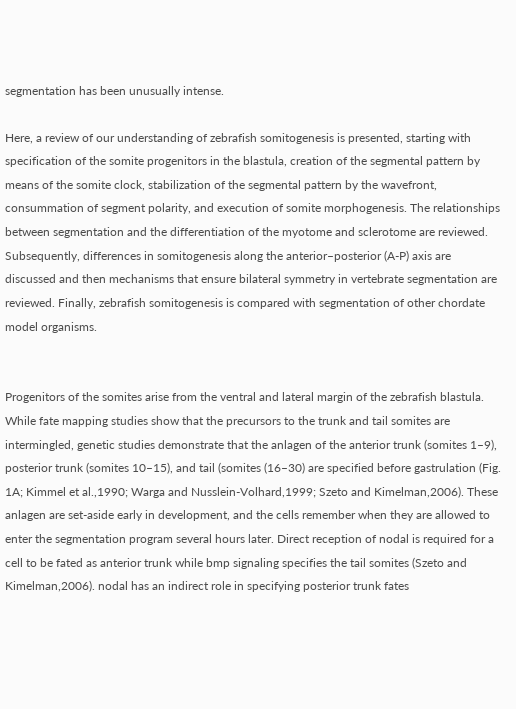segmentation has been unusually intense.

Here, a review of our understanding of zebrafish somitogenesis is presented, starting with specification of the somite progenitors in the blastula, creation of the segmental pattern by means of the somite clock, stabilization of the segmental pattern by the wavefront, consummation of segment polarity, and execution of somite morphogenesis. The relationships between segmentation and the differentiation of the myotome and sclerotome are reviewed. Subsequently, differences in somitogenesis along the anterior–posterior (A-P) axis are discussed and then mechanisms that ensure bilateral symmetry in vertebrate segmentation are reviewed. Finally, zebrafish somitogenesis is compared with segmentation of other chordate model organisms.


Progenitors of the somites arise from the ventral and lateral margin of the zebrafish blastula. While fate mapping studies show that the precursors to the trunk and tail somites are intermingled, genetic studies demonstrate that the anlagen of the anterior trunk (somites 1–9), posterior trunk (somites 10–15), and tail (somites (16–30) are specified before gastrulation (Fig. 1A; Kimmel et al.,1990; Warga and Nusslein-Volhard,1999; Szeto and Kimelman,2006). These anlagen are set-aside early in development, and the cells remember when they are allowed to enter the segmentation program several hours later. Direct reception of nodal is required for a cell to be fated as anterior trunk while bmp signaling specifies the tail somites (Szeto and Kimelman,2006). nodal has an indirect role in specifying posterior trunk fates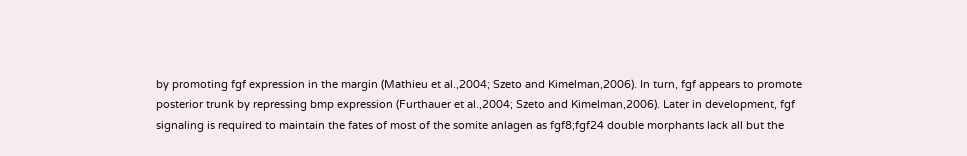by promoting fgf expression in the margin (Mathieu et al.,2004; Szeto and Kimelman,2006). In turn, fgf appears to promote posterior trunk by repressing bmp expression (Furthauer et al.,2004; Szeto and Kimelman,2006). Later in development, fgf signaling is required to maintain the fates of most of the somite anlagen as fgf8;fgf24 double morphants lack all but the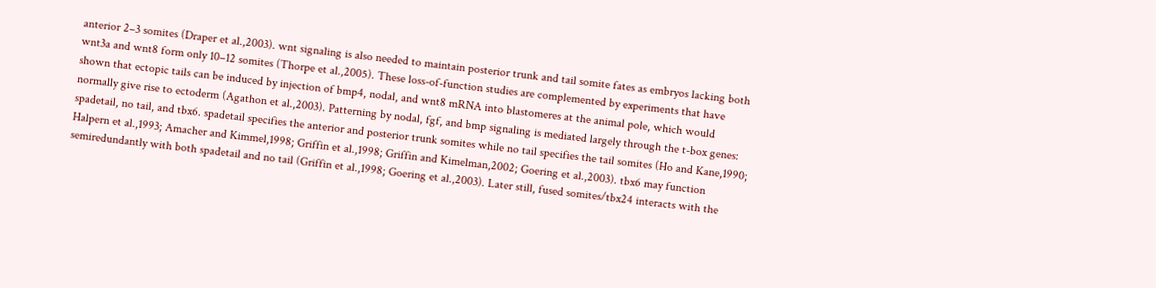anterior 2–3 somites (Draper et al.,2003). wnt signaling is also needed to maintain posterior trunk and tail somite fates as embryos lacking both wnt3a and wnt8 form only 10–12 somites (Thorpe et al.,2005). These loss-of-function studies are complemented by experiments that have shown that ectopic tails can be induced by injection of bmp4, nodal, and wnt8 mRNA into blastomeres at the animal pole, which would normally give rise to ectoderm (Agathon et al.,2003). Patterning by nodal, fgf, and bmp signaling is mediated largely through the t-box genes: spadetail, no tail, and tbx6. spadetail specifies the anterior and posterior trunk somites while no tail specifies the tail somites (Ho and Kane,1990; Halpern et al.,1993; Amacher and Kimmel,1998; Griffin et al.,1998; Griffin and Kimelman,2002; Goering et al.,2003). tbx6 may function semiredundantly with both spadetail and no tail (Griffin et al.,1998; Goering et al.,2003). Later still, fused somites/tbx24 interacts with the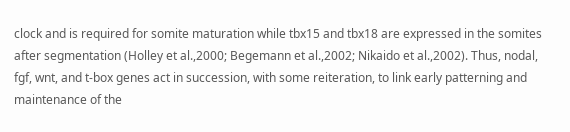clock and is required for somite maturation while tbx15 and tbx18 are expressed in the somites after segmentation (Holley et al.,2000; Begemann et al.,2002; Nikaido et al.,2002). Thus, nodal, fgf, wnt, and t-box genes act in succession, with some reiteration, to link early patterning and maintenance of the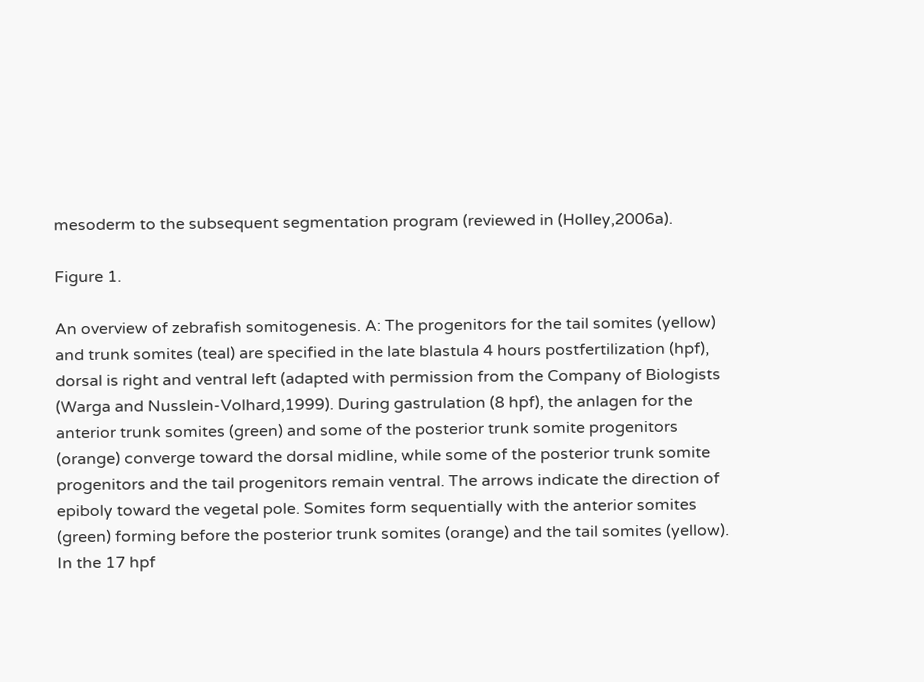mesoderm to the subsequent segmentation program (reviewed in (Holley,2006a).

Figure 1.

An overview of zebrafish somitogenesis. A: The progenitors for the tail somites (yellow) and trunk somites (teal) are specified in the late blastula 4 hours postfertilization (hpf), dorsal is right and ventral left (adapted with permission from the Company of Biologists (Warga and Nusslein-Volhard,1999). During gastrulation (8 hpf), the anlagen for the anterior trunk somites (green) and some of the posterior trunk somite progenitors (orange) converge toward the dorsal midline, while some of the posterior trunk somite progenitors and the tail progenitors remain ventral. The arrows indicate the direction of epiboly toward the vegetal pole. Somites form sequentially with the anterior somites (green) forming before the posterior trunk somites (orange) and the tail somites (yellow). In the 17 hpf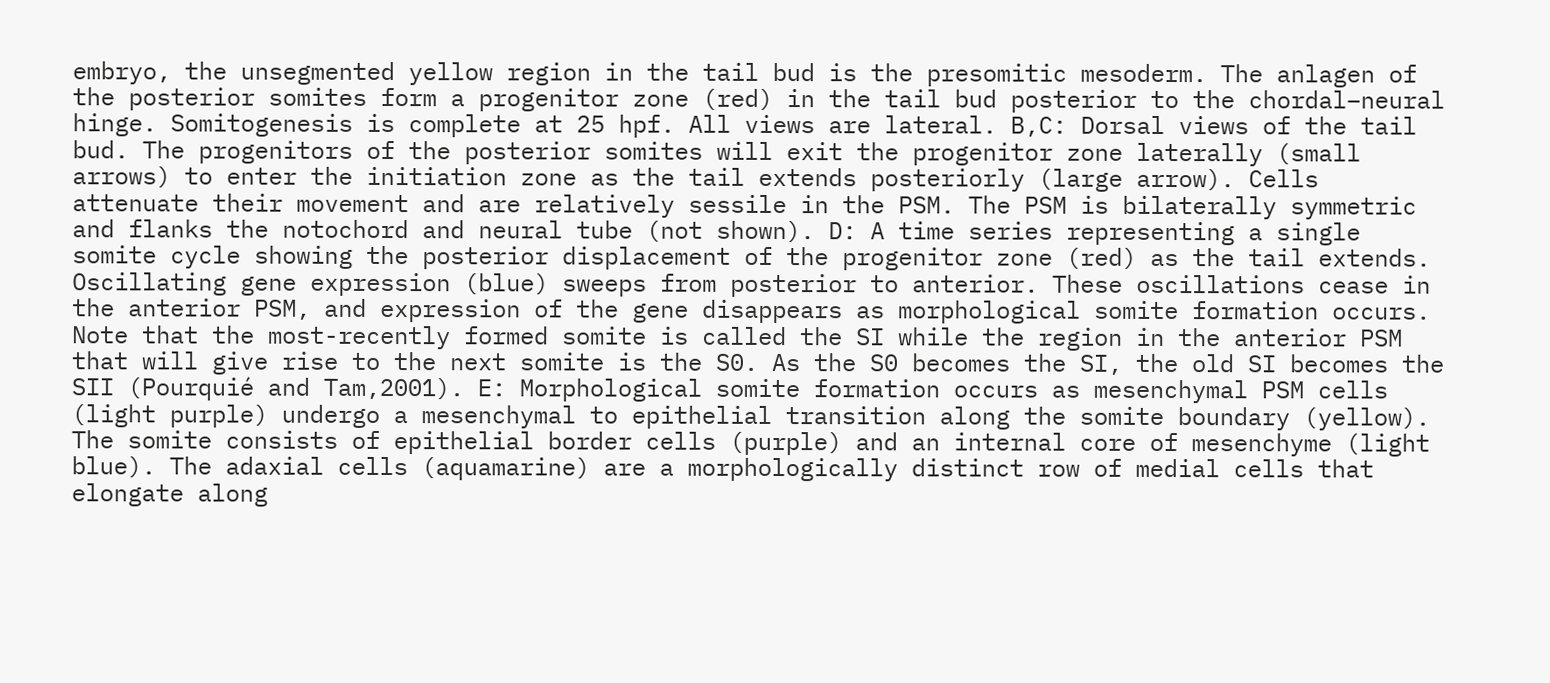embryo, the unsegmented yellow region in the tail bud is the presomitic mesoderm. The anlagen of the posterior somites form a progenitor zone (red) in the tail bud posterior to the chordal–neural hinge. Somitogenesis is complete at 25 hpf. All views are lateral. B,C: Dorsal views of the tail bud. The progenitors of the posterior somites will exit the progenitor zone laterally (small arrows) to enter the initiation zone as the tail extends posteriorly (large arrow). Cells attenuate their movement and are relatively sessile in the PSM. The PSM is bilaterally symmetric and flanks the notochord and neural tube (not shown). D: A time series representing a single somite cycle showing the posterior displacement of the progenitor zone (red) as the tail extends. Oscillating gene expression (blue) sweeps from posterior to anterior. These oscillations cease in the anterior PSM, and expression of the gene disappears as morphological somite formation occurs. Note that the most-recently formed somite is called the SI while the region in the anterior PSM that will give rise to the next somite is the S0. As the S0 becomes the SI, the old SI becomes the SII (Pourquié and Tam,2001). E: Morphological somite formation occurs as mesenchymal PSM cells (light purple) undergo a mesenchymal to epithelial transition along the somite boundary (yellow). The somite consists of epithelial border cells (purple) and an internal core of mesenchyme (light blue). The adaxial cells (aquamarine) are a morphologically distinct row of medial cells that elongate along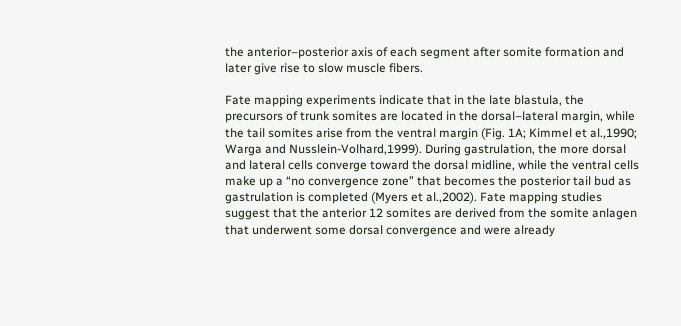the anterior–posterior axis of each segment after somite formation and later give rise to slow muscle fibers.

Fate mapping experiments indicate that in the late blastula, the precursors of trunk somites are located in the dorsal–lateral margin, while the tail somites arise from the ventral margin (Fig. 1A; Kimmel et al.,1990; Warga and Nusslein-Volhard,1999). During gastrulation, the more dorsal and lateral cells converge toward the dorsal midline, while the ventral cells make up a “no convergence zone” that becomes the posterior tail bud as gastrulation is completed (Myers et al.,2002). Fate mapping studies suggest that the anterior 12 somites are derived from the somite anlagen that underwent some dorsal convergence and were already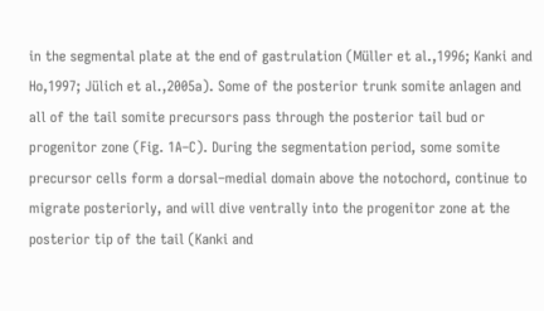in the segmental plate at the end of gastrulation (Müller et al.,1996; Kanki and Ho,1997; Jülich et al.,2005a). Some of the posterior trunk somite anlagen and all of the tail somite precursors pass through the posterior tail bud or progenitor zone (Fig. 1A–C). During the segmentation period, some somite precursor cells form a dorsal–medial domain above the notochord, continue to migrate posteriorly, and will dive ventrally into the progenitor zone at the posterior tip of the tail (Kanki and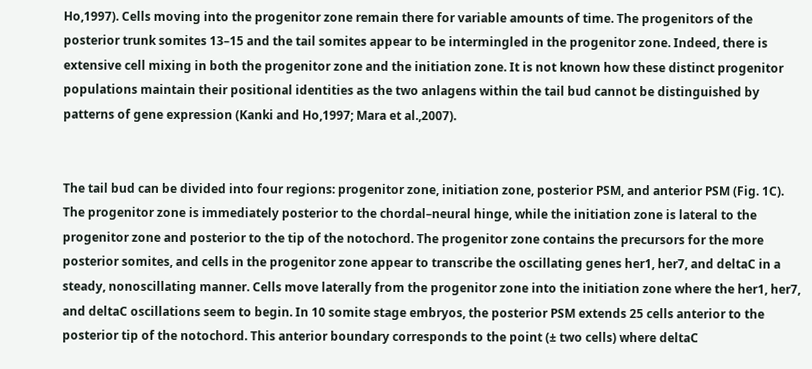Ho,1997). Cells moving into the progenitor zone remain there for variable amounts of time. The progenitors of the posterior trunk somites 13–15 and the tail somites appear to be intermingled in the progenitor zone. Indeed, there is extensive cell mixing in both the progenitor zone and the initiation zone. It is not known how these distinct progenitor populations maintain their positional identities as the two anlagens within the tail bud cannot be distinguished by patterns of gene expression (Kanki and Ho,1997; Mara et al.,2007).


The tail bud can be divided into four regions: progenitor zone, initiation zone, posterior PSM, and anterior PSM (Fig. 1C). The progenitor zone is immediately posterior to the chordal–neural hinge, while the initiation zone is lateral to the progenitor zone and posterior to the tip of the notochord. The progenitor zone contains the precursors for the more posterior somites, and cells in the progenitor zone appear to transcribe the oscillating genes her1, her7, and deltaC in a steady, nonoscillating manner. Cells move laterally from the progenitor zone into the initiation zone where the her1, her7, and deltaC oscillations seem to begin. In 10 somite stage embryos, the posterior PSM extends 25 cells anterior to the posterior tip of the notochord. This anterior boundary corresponds to the point (± two cells) where deltaC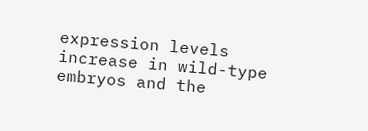expression levels increase in wild-type embryos and the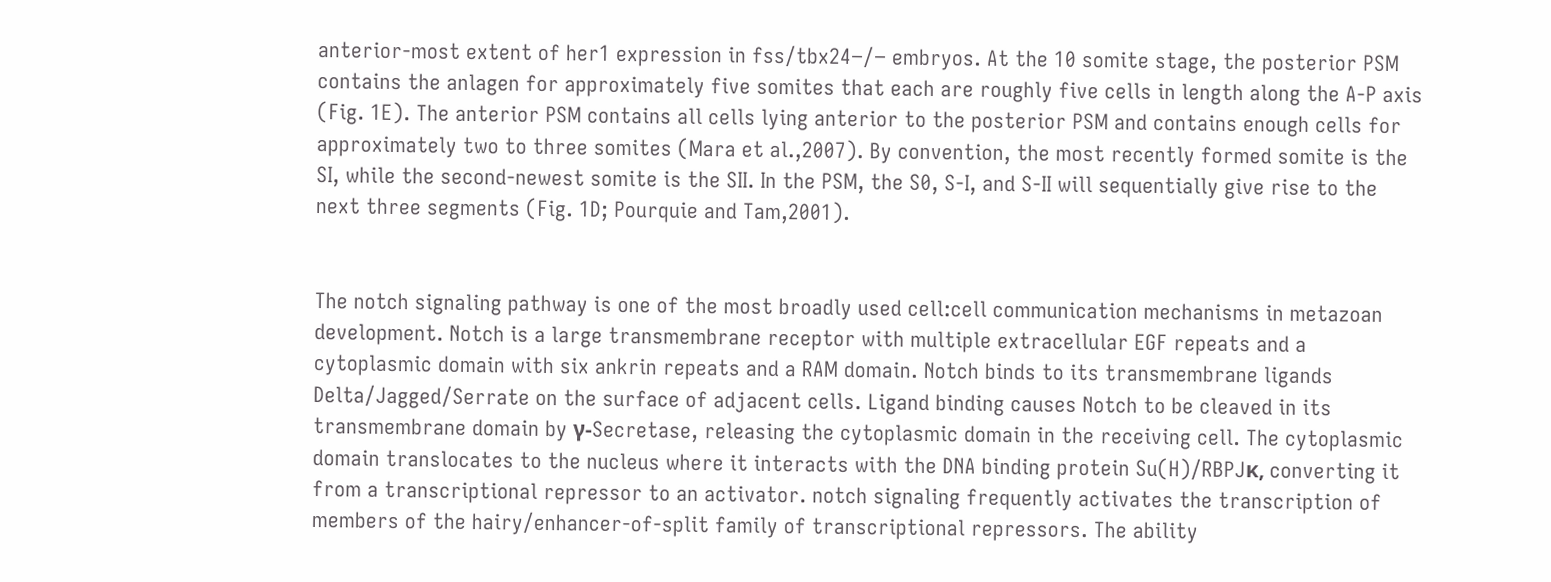anterior-most extent of her1 expression in fss/tbx24−/− embryos. At the 10 somite stage, the posterior PSM contains the anlagen for approximately five somites that each are roughly five cells in length along the A-P axis (Fig. 1E). The anterior PSM contains all cells lying anterior to the posterior PSM and contains enough cells for approximately two to three somites (Mara et al.,2007). By convention, the most recently formed somite is the SI, while the second-newest somite is the SII. In the PSM, the S0, S-I, and S-II will sequentially give rise to the next three segments (Fig. 1D; Pourquie and Tam,2001).


The notch signaling pathway is one of the most broadly used cell:cell communication mechanisms in metazoan development. Notch is a large transmembrane receptor with multiple extracellular EGF repeats and a cytoplasmic domain with six ankrin repeats and a RAM domain. Notch binds to its transmembrane ligands Delta/Jagged/Serrate on the surface of adjacent cells. Ligand binding causes Notch to be cleaved in its transmembrane domain by γ-Secretase, releasing the cytoplasmic domain in the receiving cell. The cytoplasmic domain translocates to the nucleus where it interacts with the DNA binding protein Su(H)/RBPJκ, converting it from a transcriptional repressor to an activator. notch signaling frequently activates the transcription of members of the hairy/enhancer-of-split family of transcriptional repressors. The ability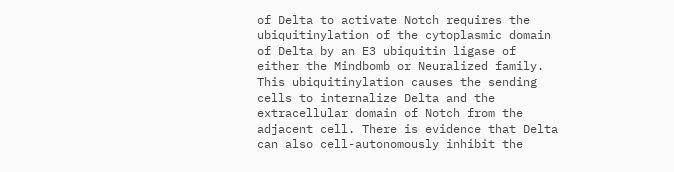of Delta to activate Notch requires the ubiquitinylation of the cytoplasmic domain of Delta by an E3 ubiquitin ligase of either the Mindbomb or Neuralized family. This ubiquitinylation causes the sending cells to internalize Delta and the extracellular domain of Notch from the adjacent cell. There is evidence that Delta can also cell-autonomously inhibit the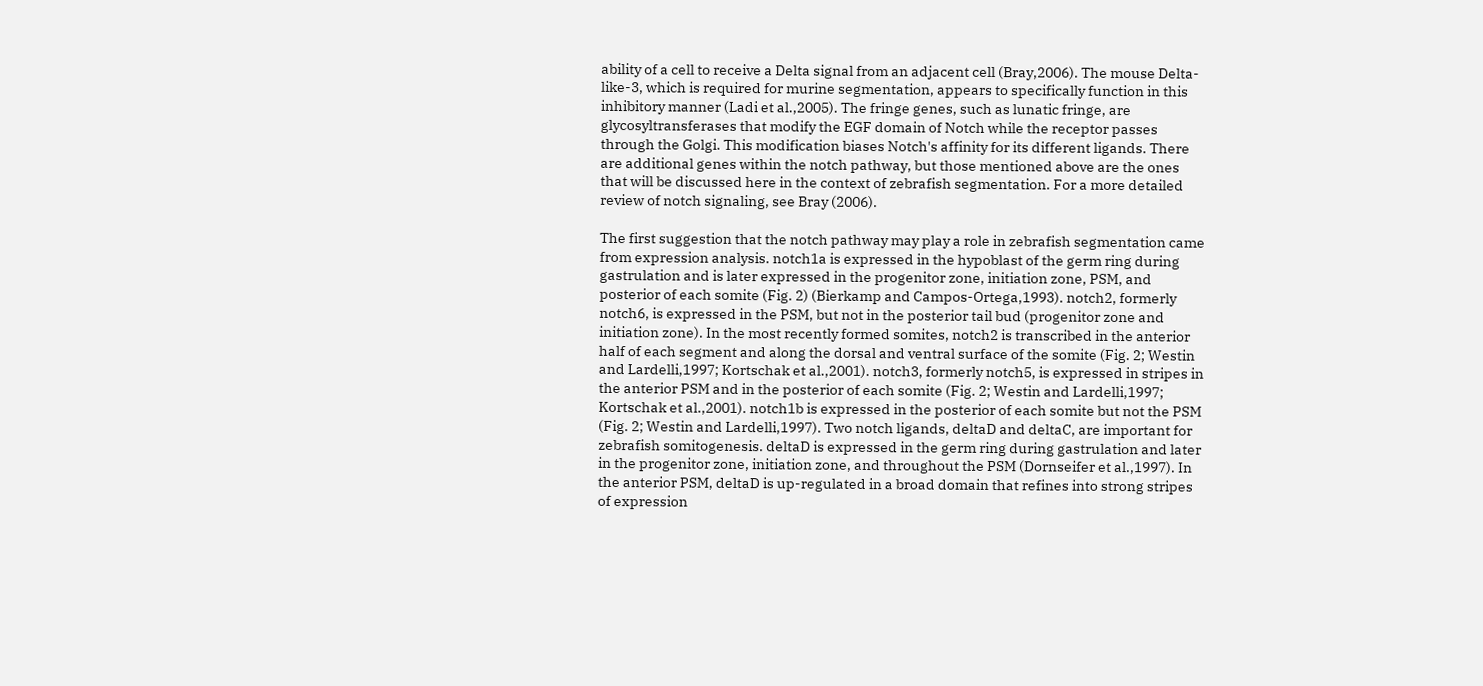ability of a cell to receive a Delta signal from an adjacent cell (Bray,2006). The mouse Delta-like-3, which is required for murine segmentation, appears to specifically function in this inhibitory manner (Ladi et al.,2005). The fringe genes, such as lunatic fringe, are glycosyltransferases that modify the EGF domain of Notch while the receptor passes through the Golgi. This modification biases Notch's affinity for its different ligands. There are additional genes within the notch pathway, but those mentioned above are the ones that will be discussed here in the context of zebrafish segmentation. For a more detailed review of notch signaling, see Bray (2006).

The first suggestion that the notch pathway may play a role in zebrafish segmentation came from expression analysis. notch1a is expressed in the hypoblast of the germ ring during gastrulation and is later expressed in the progenitor zone, initiation zone, PSM, and posterior of each somite (Fig. 2) (Bierkamp and Campos-Ortega,1993). notch2, formerly notch6, is expressed in the PSM, but not in the posterior tail bud (progenitor zone and initiation zone). In the most recently formed somites, notch2 is transcribed in the anterior half of each segment and along the dorsal and ventral surface of the somite (Fig. 2; Westin and Lardelli,1997; Kortschak et al.,2001). notch3, formerly notch5, is expressed in stripes in the anterior PSM and in the posterior of each somite (Fig. 2; Westin and Lardelli,1997; Kortschak et al.,2001). notch1b is expressed in the posterior of each somite but not the PSM (Fig. 2; Westin and Lardelli,1997). Two notch ligands, deltaD and deltaC, are important for zebrafish somitogenesis. deltaD is expressed in the germ ring during gastrulation and later in the progenitor zone, initiation zone, and throughout the PSM (Dornseifer et al.,1997). In the anterior PSM, deltaD is up-regulated in a broad domain that refines into strong stripes of expression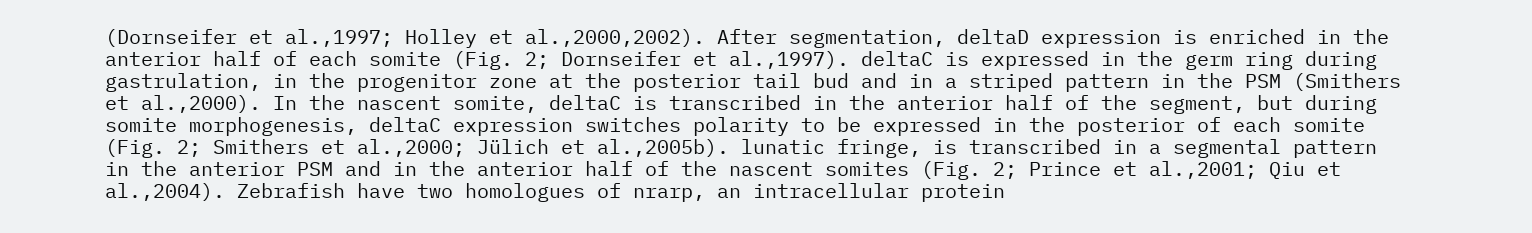(Dornseifer et al.,1997; Holley et al.,2000,2002). After segmentation, deltaD expression is enriched in the anterior half of each somite (Fig. 2; Dornseifer et al.,1997). deltaC is expressed in the germ ring during gastrulation, in the progenitor zone at the posterior tail bud and in a striped pattern in the PSM (Smithers et al.,2000). In the nascent somite, deltaC is transcribed in the anterior half of the segment, but during somite morphogenesis, deltaC expression switches polarity to be expressed in the posterior of each somite (Fig. 2; Smithers et al.,2000; Jülich et al.,2005b). lunatic fringe, is transcribed in a segmental pattern in the anterior PSM and in the anterior half of the nascent somites (Fig. 2; Prince et al.,2001; Qiu et al.,2004). Zebrafish have two homologues of nrarp, an intracellular protein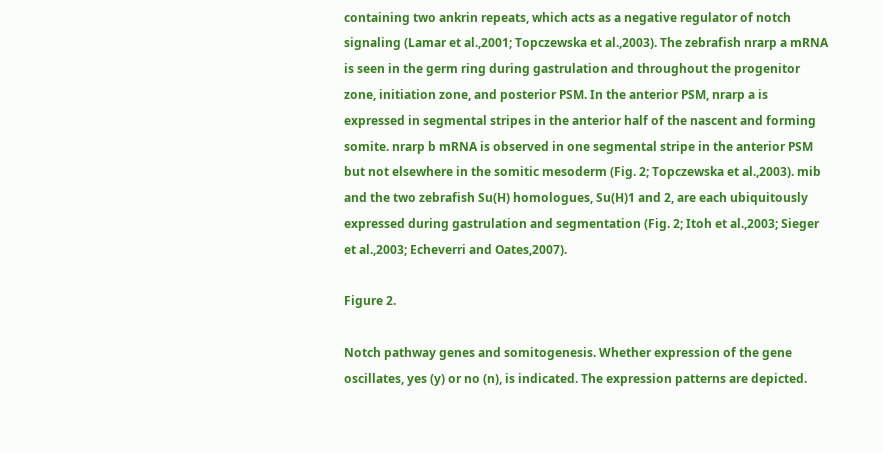containing two ankrin repeats, which acts as a negative regulator of notch signaling (Lamar et al.,2001; Topczewska et al.,2003). The zebrafish nrarp a mRNA is seen in the germ ring during gastrulation and throughout the progenitor zone, initiation zone, and posterior PSM. In the anterior PSM, nrarp a is expressed in segmental stripes in the anterior half of the nascent and forming somite. nrarp b mRNA is observed in one segmental stripe in the anterior PSM but not elsewhere in the somitic mesoderm (Fig. 2; Topczewska et al.,2003). mib and the two zebrafish Su(H) homologues, Su(H)1 and 2, are each ubiquitously expressed during gastrulation and segmentation (Fig. 2; Itoh et al.,2003; Sieger et al.,2003; Echeverri and Oates,2007).

Figure 2.

Notch pathway genes and somitogenesis. Whether expression of the gene oscillates, yes (y) or no (n), is indicated. The expression patterns are depicted.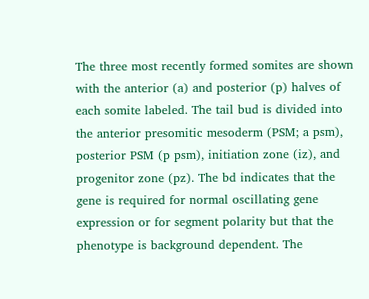The three most recently formed somites are shown with the anterior (a) and posterior (p) halves of each somite labeled. The tail bud is divided into the anterior presomitic mesoderm (PSM; a psm), posterior PSM (p psm), initiation zone (iz), and progenitor zone (pz). The bd indicates that the gene is required for normal oscillating gene expression or for segment polarity but that the phenotype is background dependent. The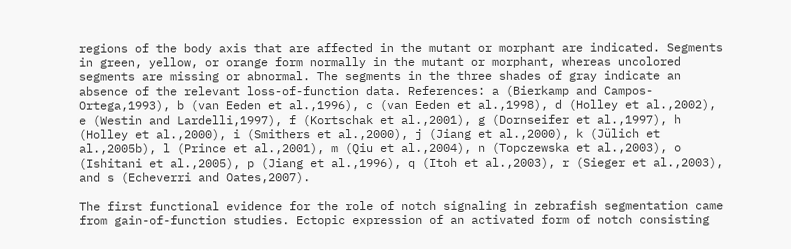regions of the body axis that are affected in the mutant or morphant are indicated. Segments in green, yellow, or orange form normally in the mutant or morphant, whereas uncolored segments are missing or abnormal. The segments in the three shades of gray indicate an absence of the relevant loss-of-function data. References: a (Bierkamp and Campos-Ortega,1993), b (van Eeden et al.,1996), c (van Eeden et al.,1998), d (Holley et al.,2002), e (Westin and Lardelli,1997), f (Kortschak et al.,2001), g (Dornseifer et al.,1997), h (Holley et al.,2000), i (Smithers et al.,2000), j (Jiang et al.,2000), k (Jülich et al.,2005b), l (Prince et al.,2001), m (Qiu et al.,2004), n (Topczewska et al.,2003), o (Ishitani et al.,2005), p (Jiang et al.,1996), q (Itoh et al.,2003), r (Sieger et al.,2003), and s (Echeverri and Oates,2007).

The first functional evidence for the role of notch signaling in zebrafish segmentation came from gain-of-function studies. Ectopic expression of an activated form of notch consisting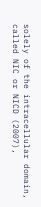solely of the intracellular domain, called NIC or NICD (2007),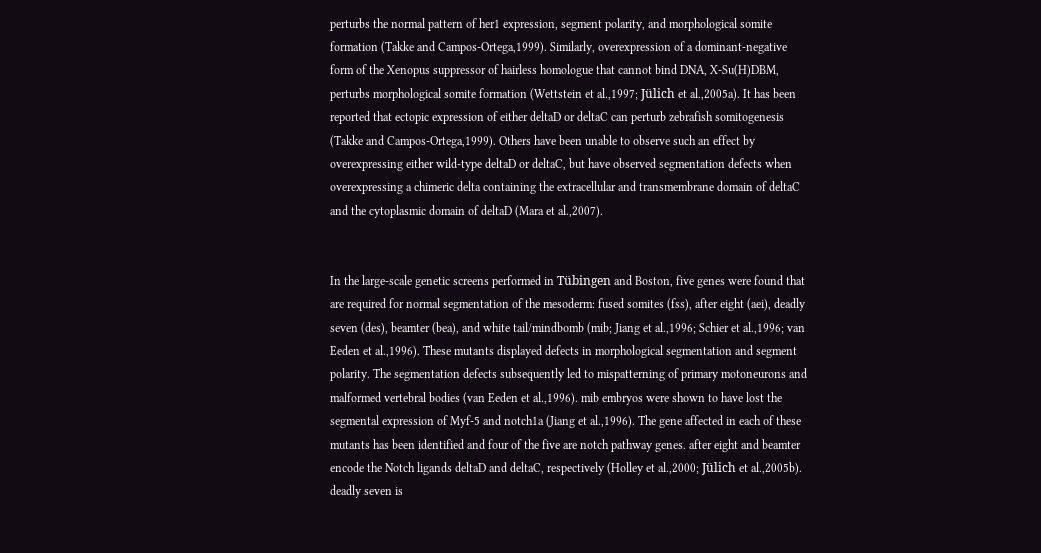perturbs the normal pattern of her1 expression, segment polarity, and morphological somite formation (Takke and Campos-Ortega,1999). Similarly, overexpression of a dominant-negative form of the Xenopus suppressor of hairless homologue that cannot bind DNA, X-Su(H)DBM, perturbs morphological somite formation (Wettstein et al.,1997; Jülich et al.,2005a). It has been reported that ectopic expression of either deltaD or deltaC can perturb zebrafish somitogenesis (Takke and Campos-Ortega,1999). Others have been unable to observe such an effect by overexpressing either wild-type deltaD or deltaC, but have observed segmentation defects when overexpressing a chimeric delta containing the extracellular and transmembrane domain of deltaC and the cytoplasmic domain of deltaD (Mara et al.,2007).


In the large-scale genetic screens performed in Tübingen and Boston, five genes were found that are required for normal segmentation of the mesoderm: fused somites (fss), after eight (aei), deadly seven (des), beamter (bea), and white tail/mindbomb (mib; Jiang et al.,1996; Schier et al.,1996; van Eeden et al.,1996). These mutants displayed defects in morphological segmentation and segment polarity. The segmentation defects subsequently led to mispatterning of primary motoneurons and malformed vertebral bodies (van Eeden et al.,1996). mib embryos were shown to have lost the segmental expression of Myf-5 and notch1a (Jiang et al.,1996). The gene affected in each of these mutants has been identified and four of the five are notch pathway genes. after eight and beamter encode the Notch ligands deltaD and deltaC, respectively (Holley et al.,2000; Jülich et al.,2005b). deadly seven is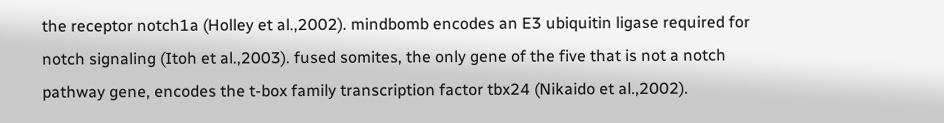the receptor notch1a (Holley et al.,2002). mindbomb encodes an E3 ubiquitin ligase required for notch signaling (Itoh et al.,2003). fused somites, the only gene of the five that is not a notch pathway gene, encodes the t-box family transcription factor tbx24 (Nikaido et al.,2002).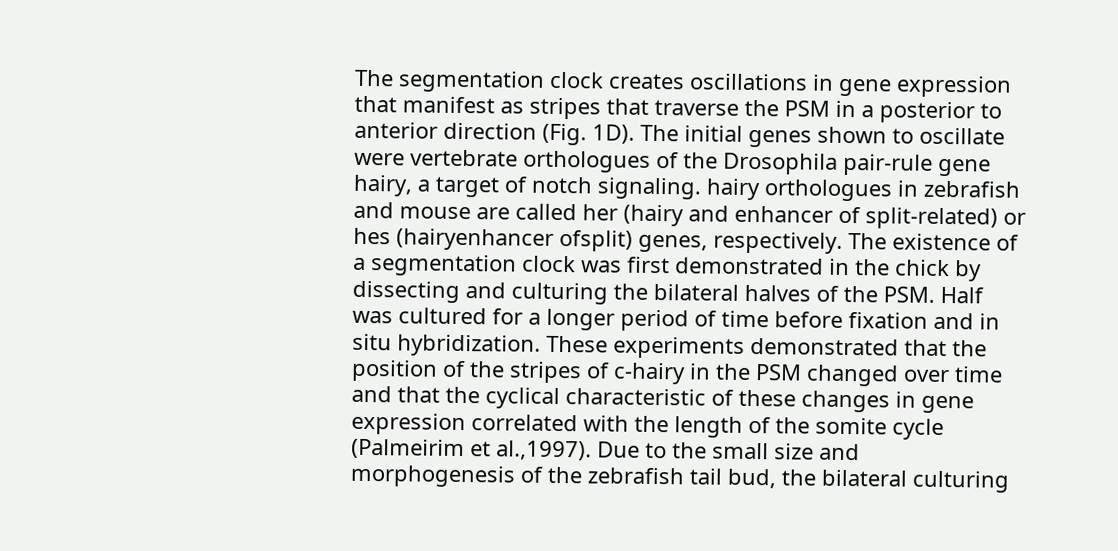The segmentation clock creates oscillations in gene expression that manifest as stripes that traverse the PSM in a posterior to anterior direction (Fig. 1D). The initial genes shown to oscillate were vertebrate orthologues of the Drosophila pair-rule gene hairy, a target of notch signaling. hairy orthologues in zebrafish and mouse are called her (hairy and enhancer of split-related) or hes (hairyenhancer ofsplit) genes, respectively. The existence of a segmentation clock was first demonstrated in the chick by dissecting and culturing the bilateral halves of the PSM. Half was cultured for a longer period of time before fixation and in situ hybridization. These experiments demonstrated that the position of the stripes of c-hairy in the PSM changed over time and that the cyclical characteristic of these changes in gene expression correlated with the length of the somite cycle (Palmeirim et al.,1997). Due to the small size and morphogenesis of the zebrafish tail bud, the bilateral culturing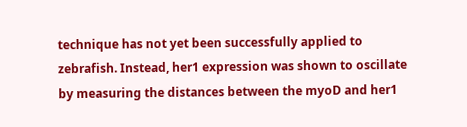technique has not yet been successfully applied to zebrafish. Instead, her1 expression was shown to oscillate by measuring the distances between the myoD and her1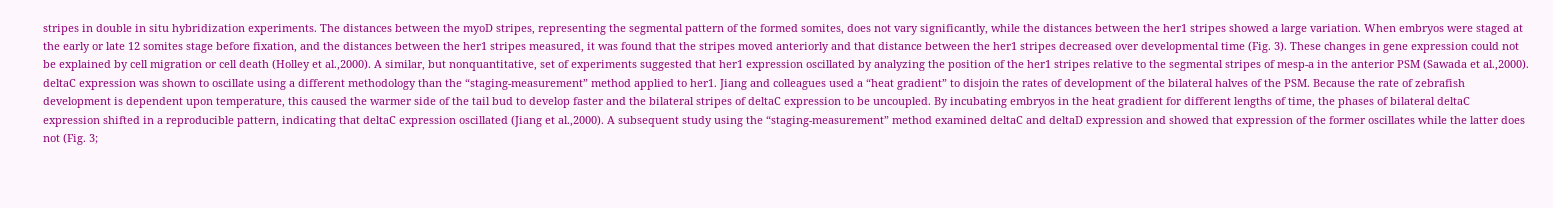stripes in double in situ hybridization experiments. The distances between the myoD stripes, representing the segmental pattern of the formed somites, does not vary significantly, while the distances between the her1 stripes showed a large variation. When embryos were staged at the early or late 12 somites stage before fixation, and the distances between the her1 stripes measured, it was found that the stripes moved anteriorly and that distance between the her1 stripes decreased over developmental time (Fig. 3). These changes in gene expression could not be explained by cell migration or cell death (Holley et al.,2000). A similar, but nonquantitative, set of experiments suggested that her1 expression oscillated by analyzing the position of the her1 stripes relative to the segmental stripes of mesp-a in the anterior PSM (Sawada et al.,2000). deltaC expression was shown to oscillate using a different methodology than the “staging-measurement” method applied to her1. Jiang and colleagues used a “heat gradient” to disjoin the rates of development of the bilateral halves of the PSM. Because the rate of zebrafish development is dependent upon temperature, this caused the warmer side of the tail bud to develop faster and the bilateral stripes of deltaC expression to be uncoupled. By incubating embryos in the heat gradient for different lengths of time, the phases of bilateral deltaC expression shifted in a reproducible pattern, indicating that deltaC expression oscillated (Jiang et al.,2000). A subsequent study using the “staging-measurement” method examined deltaC and deltaD expression and showed that expression of the former oscillates while the latter does not (Fig. 3;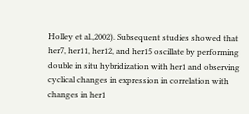Holley et al.,2002). Subsequent studies showed that her7, her11, her12, and her15 oscillate by performing double in situ hybridization with her1 and observing cyclical changes in expression in correlation with changes in her1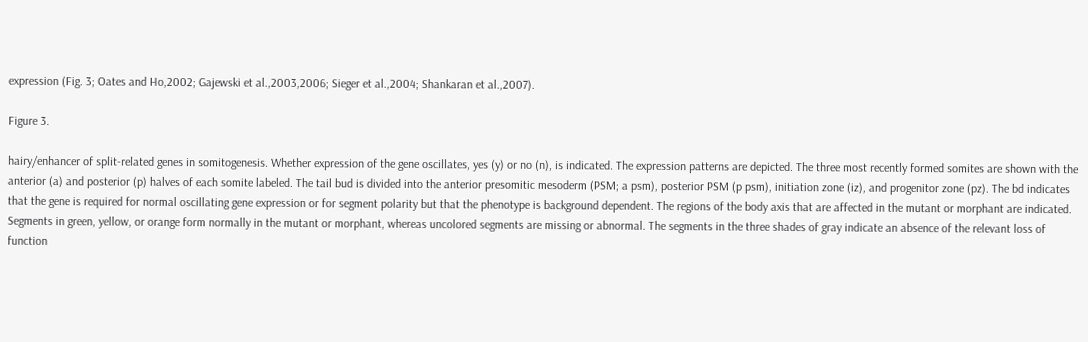expression (Fig. 3; Oates and Ho,2002; Gajewski et al.,2003,2006; Sieger et al.,2004; Shankaran et al.,2007).

Figure 3.

hairy/enhancer of split-related genes in somitogenesis. Whether expression of the gene oscillates, yes (y) or no (n), is indicated. The expression patterns are depicted. The three most recently formed somites are shown with the anterior (a) and posterior (p) halves of each somite labeled. The tail bud is divided into the anterior presomitic mesoderm (PSM; a psm), posterior PSM (p psm), initiation zone (iz), and progenitor zone (pz). The bd indicates that the gene is required for normal oscillating gene expression or for segment polarity but that the phenotype is background dependent. The regions of the body axis that are affected in the mutant or morphant are indicated. Segments in green, yellow, or orange form normally in the mutant or morphant, whereas uncolored segments are missing or abnormal. The segments in the three shades of gray indicate an absence of the relevant loss of function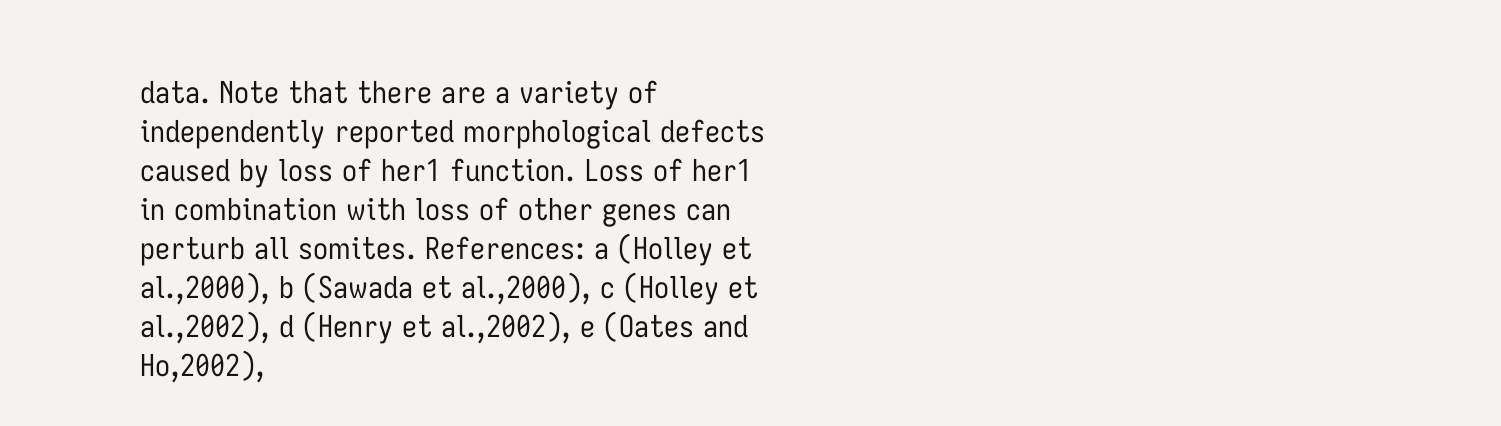data. Note that there are a variety of independently reported morphological defects caused by loss of her1 function. Loss of her1 in combination with loss of other genes can perturb all somites. References: a (Holley et al.,2000), b (Sawada et al.,2000), c (Holley et al.,2002), d (Henry et al.,2002), e (Oates and Ho,2002),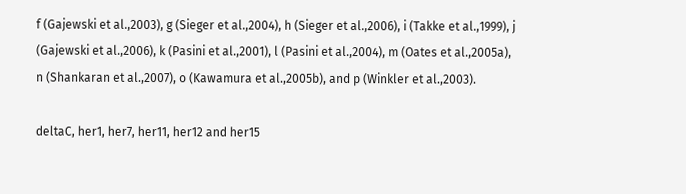f (Gajewski et al.,2003), g (Sieger et al.,2004), h (Sieger et al.,2006), i (Takke et al.,1999), j (Gajewski et al.,2006), k (Pasini et al.,2001), l (Pasini et al.,2004), m (Oates et al.,2005a), n (Shankaran et al.,2007), o (Kawamura et al.,2005b), and p (Winkler et al.,2003).

deltaC, her1, her7, her11, her12 and her15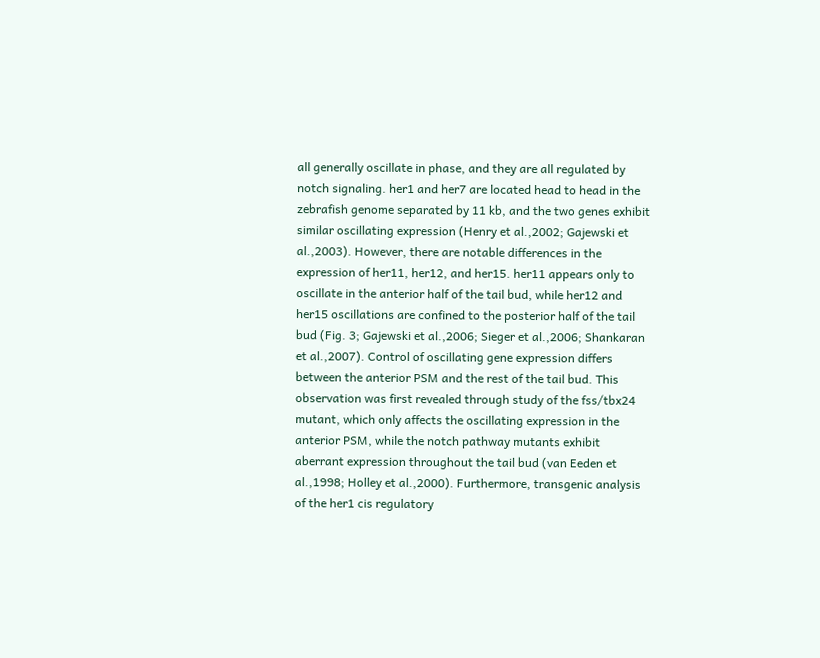all generally oscillate in phase, and they are all regulated by notch signaling. her1 and her7 are located head to head in the zebrafish genome separated by 11 kb, and the two genes exhibit similar oscillating expression (Henry et al.,2002; Gajewski et al.,2003). However, there are notable differences in the expression of her11, her12, and her15. her11 appears only to oscillate in the anterior half of the tail bud, while her12 and her15 oscillations are confined to the posterior half of the tail bud (Fig. 3; Gajewski et al.,2006; Sieger et al.,2006; Shankaran et al.,2007). Control of oscillating gene expression differs between the anterior PSM and the rest of the tail bud. This observation was first revealed through study of the fss/tbx24 mutant, which only affects the oscillating expression in the anterior PSM, while the notch pathway mutants exhibit aberrant expression throughout the tail bud (van Eeden et al.,1998; Holley et al.,2000). Furthermore, transgenic analysis of the her1 cis regulatory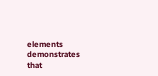elements demonstrates that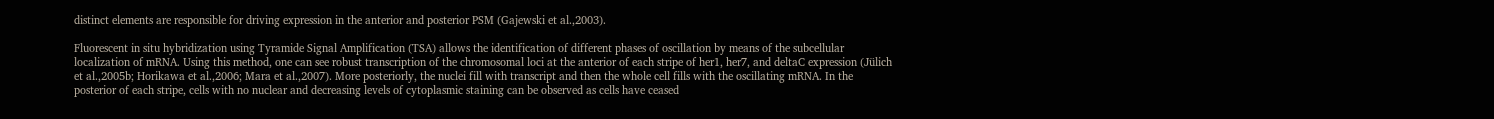distinct elements are responsible for driving expression in the anterior and posterior PSM (Gajewski et al.,2003).

Fluorescent in situ hybridization using Tyramide Signal Amplification (TSA) allows the identification of different phases of oscillation by means of the subcellular localization of mRNA. Using this method, one can see robust transcription of the chromosomal loci at the anterior of each stripe of her1, her7, and deltaC expression (Jülich et al.,2005b; Horikawa et al.,2006; Mara et al.,2007). More posteriorly, the nuclei fill with transcript and then the whole cell fills with the oscillating mRNA. In the posterior of each stripe, cells with no nuclear and decreasing levels of cytoplasmic staining can be observed as cells have ceased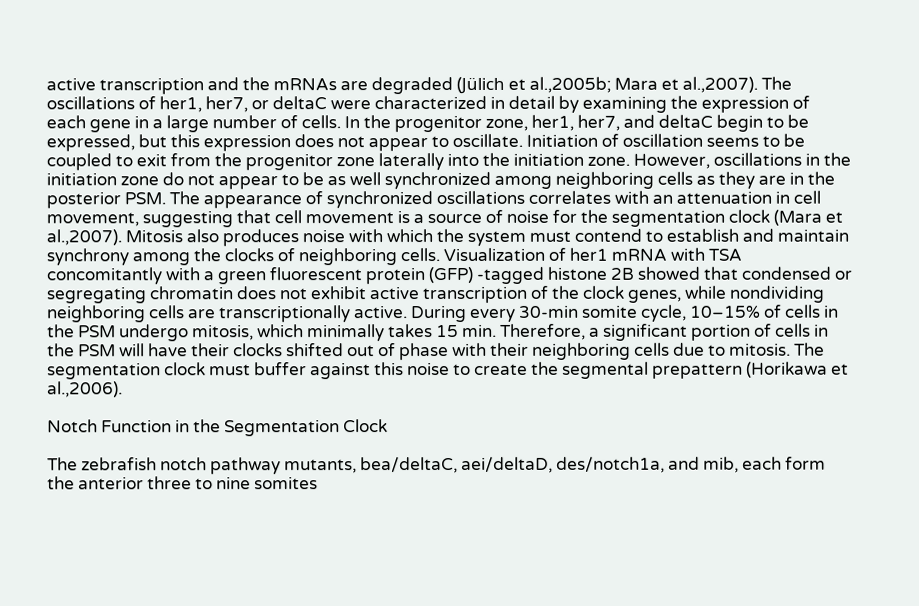active transcription and the mRNAs are degraded (Jülich et al.,2005b; Mara et al.,2007). The oscillations of her1, her7, or deltaC were characterized in detail by examining the expression of each gene in a large number of cells. In the progenitor zone, her1, her7, and deltaC begin to be expressed, but this expression does not appear to oscillate. Initiation of oscillation seems to be coupled to exit from the progenitor zone laterally into the initiation zone. However, oscillations in the initiation zone do not appear to be as well synchronized among neighboring cells as they are in the posterior PSM. The appearance of synchronized oscillations correlates with an attenuation in cell movement, suggesting that cell movement is a source of noise for the segmentation clock (Mara et al.,2007). Mitosis also produces noise with which the system must contend to establish and maintain synchrony among the clocks of neighboring cells. Visualization of her1 mRNA with TSA concomitantly with a green fluorescent protein (GFP) -tagged histone 2B showed that condensed or segregating chromatin does not exhibit active transcription of the clock genes, while nondividing neighboring cells are transcriptionally active. During every 30-min somite cycle, 10–15% of cells in the PSM undergo mitosis, which minimally takes 15 min. Therefore, a significant portion of cells in the PSM will have their clocks shifted out of phase with their neighboring cells due to mitosis. The segmentation clock must buffer against this noise to create the segmental prepattern (Horikawa et al.,2006).

Notch Function in the Segmentation Clock

The zebrafish notch pathway mutants, bea/deltaC, aei/deltaD, des/notch1a, and mib, each form the anterior three to nine somites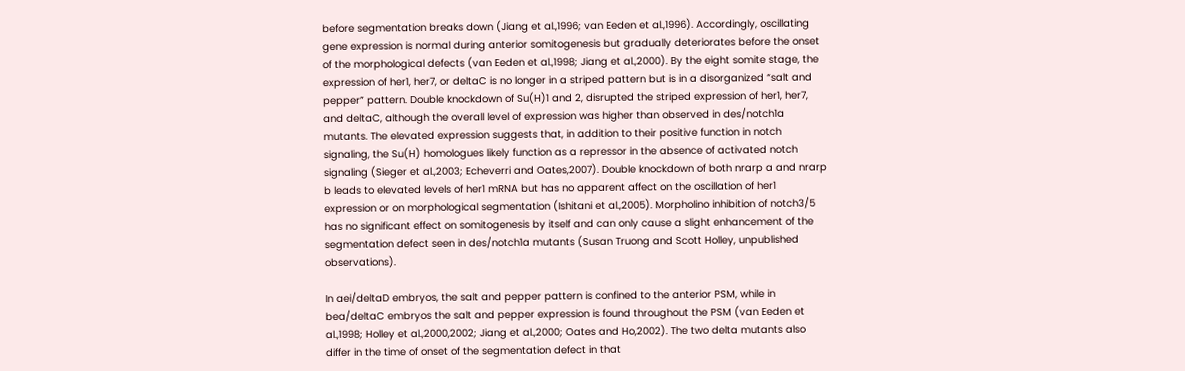before segmentation breaks down (Jiang et al.,1996; van Eeden et al.,1996). Accordingly, oscillating gene expression is normal during anterior somitogenesis but gradually deteriorates before the onset of the morphological defects (van Eeden et al.,1998; Jiang et al.,2000). By the eight somite stage, the expression of her1, her7, or deltaC is no longer in a striped pattern but is in a disorganized “salt and pepper” pattern. Double knockdown of Su(H)1 and 2, disrupted the striped expression of her1, her7, and deltaC, although the overall level of expression was higher than observed in des/notch1a mutants. The elevated expression suggests that, in addition to their positive function in notch signaling, the Su(H) homologues likely function as a repressor in the absence of activated notch signaling (Sieger et al.,2003; Echeverri and Oates,2007). Double knockdown of both nrarp a and nrarp b leads to elevated levels of her1 mRNA but has no apparent affect on the oscillation of her1 expression or on morphological segmentation (Ishitani et al.,2005). Morpholino inhibition of notch3/5 has no significant effect on somitogenesis by itself and can only cause a slight enhancement of the segmentation defect seen in des/notch1a mutants (Susan Truong and Scott Holley, unpublished observations).

In aei/deltaD embryos, the salt and pepper pattern is confined to the anterior PSM, while in bea/deltaC embryos the salt and pepper expression is found throughout the PSM (van Eeden et al.,1998; Holley et al.,2000,2002; Jiang et al.,2000; Oates and Ho,2002). The two delta mutants also differ in the time of onset of the segmentation defect in that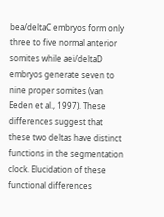bea/deltaC embryos form only three to five normal anterior somites while aei/deltaD embryos generate seven to nine proper somites (van Eeden et al., 1997). These differences suggest that these two deltas have distinct functions in the segmentation clock. Elucidation of these functional differences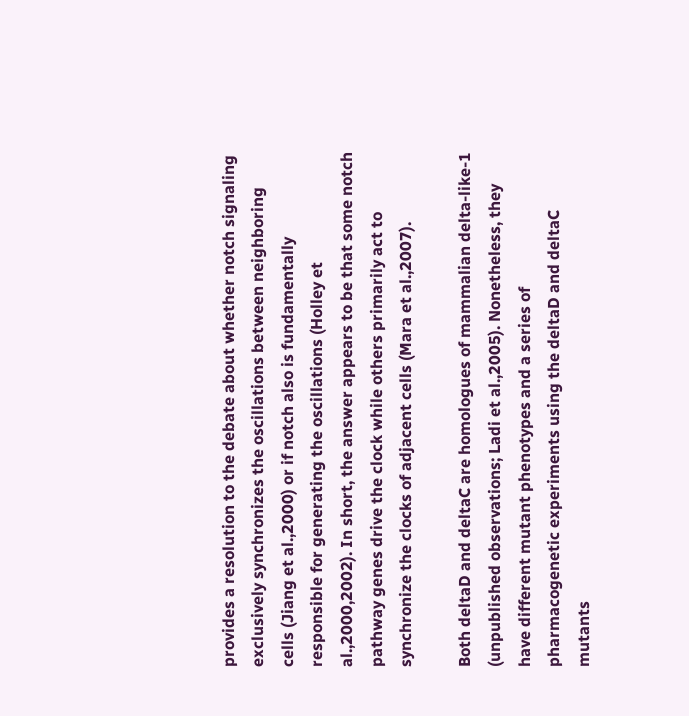provides a resolution to the debate about whether notch signaling exclusively synchronizes the oscillations between neighboring cells (Jiang et al.,2000) or if notch also is fundamentally responsible for generating the oscillations (Holley et al.,2000,2002). In short, the answer appears to be that some notch pathway genes drive the clock while others primarily act to synchronize the clocks of adjacent cells (Mara et al.,2007).

Both deltaD and deltaC are homologues of mammalian delta-like-1 (unpublished observations; Ladi et al.,2005). Nonetheless, they have different mutant phenotypes and a series of pharmacogenetic experiments using the deltaD and deltaC mutants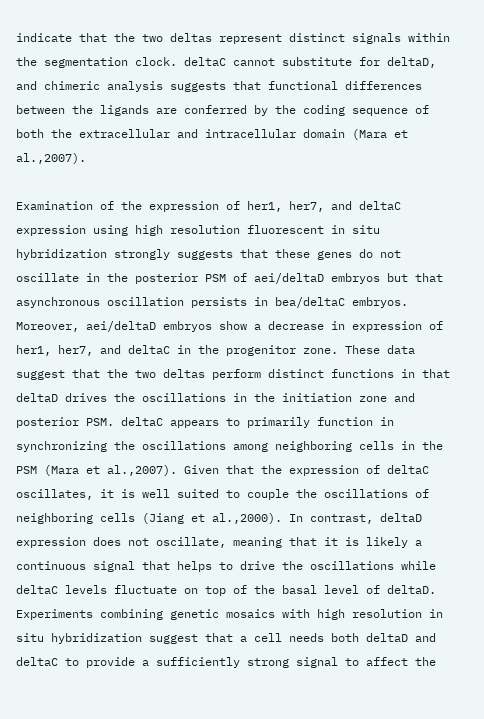indicate that the two deltas represent distinct signals within the segmentation clock. deltaC cannot substitute for deltaD, and chimeric analysis suggests that functional differences between the ligands are conferred by the coding sequence of both the extracellular and intracellular domain (Mara et al.,2007).

Examination of the expression of her1, her7, and deltaC expression using high resolution fluorescent in situ hybridization strongly suggests that these genes do not oscillate in the posterior PSM of aei/deltaD embryos but that asynchronous oscillation persists in bea/deltaC embryos. Moreover, aei/deltaD embryos show a decrease in expression of her1, her7, and deltaC in the progenitor zone. These data suggest that the two deltas perform distinct functions in that deltaD drives the oscillations in the initiation zone and posterior PSM. deltaC appears to primarily function in synchronizing the oscillations among neighboring cells in the PSM (Mara et al.,2007). Given that the expression of deltaC oscillates, it is well suited to couple the oscillations of neighboring cells (Jiang et al.,2000). In contrast, deltaD expression does not oscillate, meaning that it is likely a continuous signal that helps to drive the oscillations while deltaC levels fluctuate on top of the basal level of deltaD. Experiments combining genetic mosaics with high resolution in situ hybridization suggest that a cell needs both deltaD and deltaC to provide a sufficiently strong signal to affect the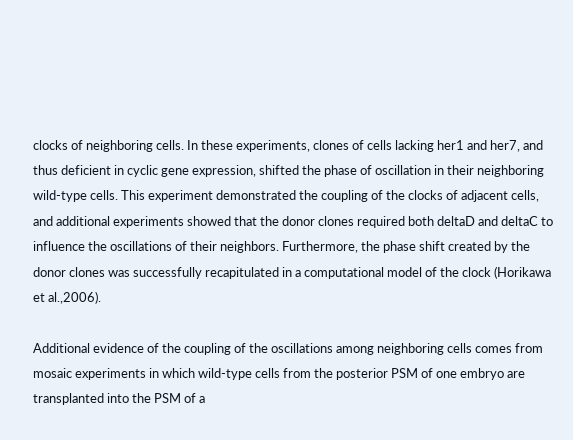clocks of neighboring cells. In these experiments, clones of cells lacking her1 and her7, and thus deficient in cyclic gene expression, shifted the phase of oscillation in their neighboring wild-type cells. This experiment demonstrated the coupling of the clocks of adjacent cells, and additional experiments showed that the donor clones required both deltaD and deltaC to influence the oscillations of their neighbors. Furthermore, the phase shift created by the donor clones was successfully recapitulated in a computational model of the clock (Horikawa et al.,2006).

Additional evidence of the coupling of the oscillations among neighboring cells comes from mosaic experiments in which wild-type cells from the posterior PSM of one embryo are transplanted into the PSM of a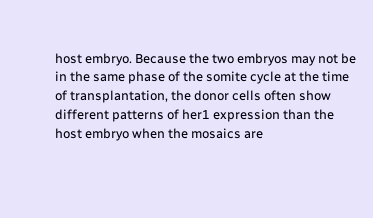host embryo. Because the two embryos may not be in the same phase of the somite cycle at the time of transplantation, the donor cells often show different patterns of her1 expression than the host embryo when the mosaics are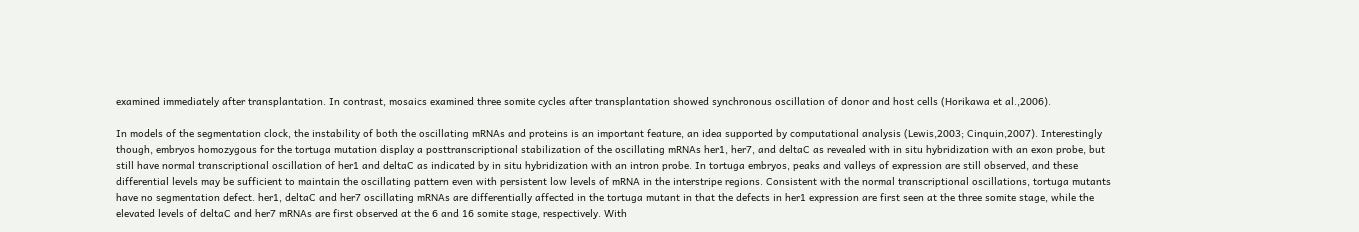examined immediately after transplantation. In contrast, mosaics examined three somite cycles after transplantation showed synchronous oscillation of donor and host cells (Horikawa et al.,2006).

In models of the segmentation clock, the instability of both the oscillating mRNAs and proteins is an important feature, an idea supported by computational analysis (Lewis,2003; Cinquin,2007). Interestingly though, embryos homozygous for the tortuga mutation display a posttranscriptional stabilization of the oscillating mRNAs her1, her7, and deltaC as revealed with in situ hybridization with an exon probe, but still have normal transcriptional oscillation of her1 and deltaC as indicated by in situ hybridization with an intron probe. In tortuga embryos, peaks and valleys of expression are still observed, and these differential levels may be sufficient to maintain the oscillating pattern even with persistent low levels of mRNA in the interstripe regions. Consistent with the normal transcriptional oscillations, tortuga mutants have no segmentation defect. her1, deltaC and her7 oscillating mRNAs are differentially affected in the tortuga mutant in that the defects in her1 expression are first seen at the three somite stage, while the elevated levels of deltaC and her7 mRNAs are first observed at the 6 and 16 somite stage, respectively. With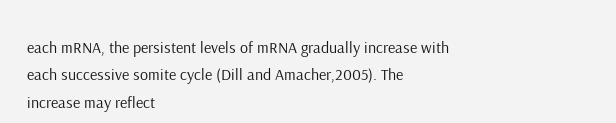each mRNA, the persistent levels of mRNA gradually increase with each successive somite cycle (Dill and Amacher,2005). The increase may reflect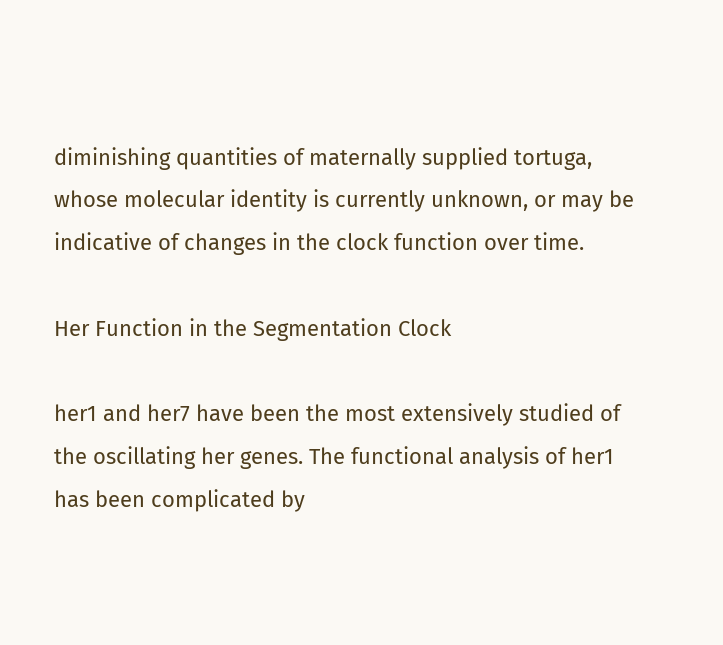diminishing quantities of maternally supplied tortuga, whose molecular identity is currently unknown, or may be indicative of changes in the clock function over time.

Her Function in the Segmentation Clock

her1 and her7 have been the most extensively studied of the oscillating her genes. The functional analysis of her1 has been complicated by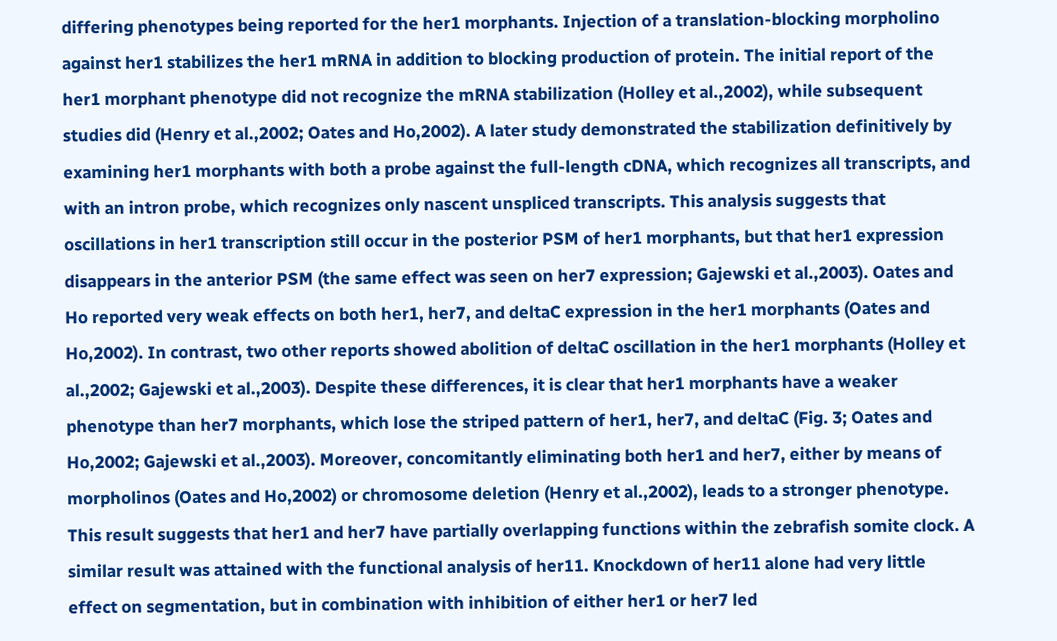differing phenotypes being reported for the her1 morphants. Injection of a translation-blocking morpholino against her1 stabilizes the her1 mRNA in addition to blocking production of protein. The initial report of the her1 morphant phenotype did not recognize the mRNA stabilization (Holley et al.,2002), while subsequent studies did (Henry et al.,2002; Oates and Ho,2002). A later study demonstrated the stabilization definitively by examining her1 morphants with both a probe against the full-length cDNA, which recognizes all transcripts, and with an intron probe, which recognizes only nascent unspliced transcripts. This analysis suggests that oscillations in her1 transcription still occur in the posterior PSM of her1 morphants, but that her1 expression disappears in the anterior PSM (the same effect was seen on her7 expression; Gajewski et al.,2003). Oates and Ho reported very weak effects on both her1, her7, and deltaC expression in the her1 morphants (Oates and Ho,2002). In contrast, two other reports showed abolition of deltaC oscillation in the her1 morphants (Holley et al.,2002; Gajewski et al.,2003). Despite these differences, it is clear that her1 morphants have a weaker phenotype than her7 morphants, which lose the striped pattern of her1, her7, and deltaC (Fig. 3; Oates and Ho,2002; Gajewski et al.,2003). Moreover, concomitantly eliminating both her1 and her7, either by means of morpholinos (Oates and Ho,2002) or chromosome deletion (Henry et al.,2002), leads to a stronger phenotype. This result suggests that her1 and her7 have partially overlapping functions within the zebrafish somite clock. A similar result was attained with the functional analysis of her11. Knockdown of her11 alone had very little effect on segmentation, but in combination with inhibition of either her1 or her7 led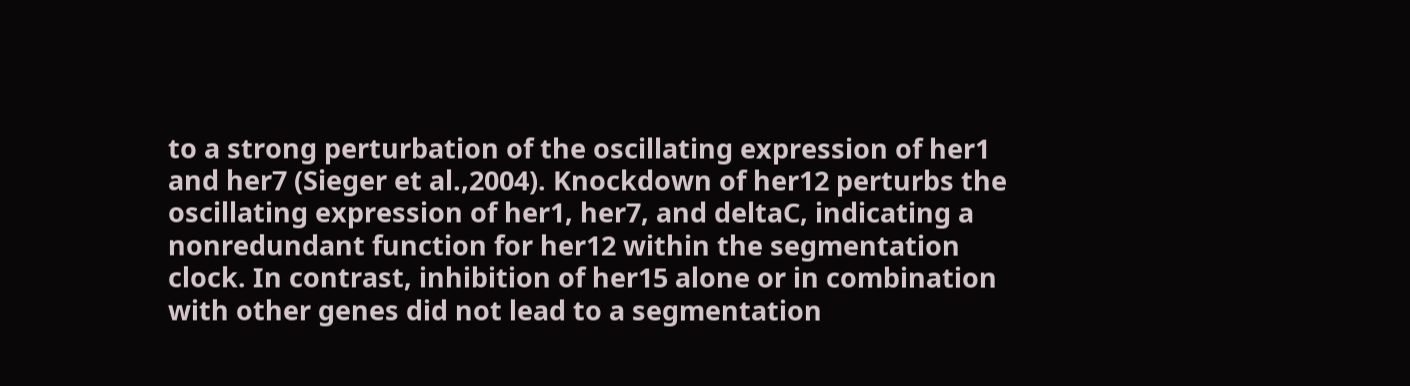to a strong perturbation of the oscillating expression of her1 and her7 (Sieger et al.,2004). Knockdown of her12 perturbs the oscillating expression of her1, her7, and deltaC, indicating a nonredundant function for her12 within the segmentation clock. In contrast, inhibition of her15 alone or in combination with other genes did not lead to a segmentation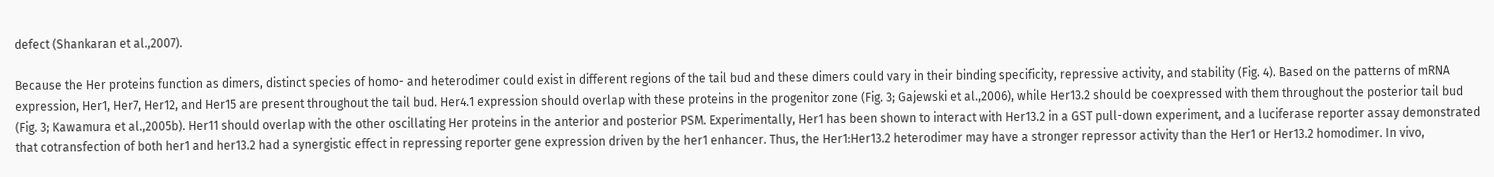defect (Shankaran et al.,2007).

Because the Her proteins function as dimers, distinct species of homo- and heterodimer could exist in different regions of the tail bud and these dimers could vary in their binding specificity, repressive activity, and stability (Fig. 4). Based on the patterns of mRNA expression, Her1, Her7, Her12, and Her15 are present throughout the tail bud. Her4.1 expression should overlap with these proteins in the progenitor zone (Fig. 3; Gajewski et al.,2006), while Her13.2 should be coexpressed with them throughout the posterior tail bud (Fig. 3; Kawamura et al.,2005b). Her11 should overlap with the other oscillating Her proteins in the anterior and posterior PSM. Experimentally, Her1 has been shown to interact with Her13.2 in a GST pull-down experiment, and a luciferase reporter assay demonstrated that cotransfection of both her1 and her13.2 had a synergistic effect in repressing reporter gene expression driven by the her1 enhancer. Thus, the Her1:Her13.2 heterodimer may have a stronger repressor activity than the Her1 or Her13.2 homodimer. In vivo,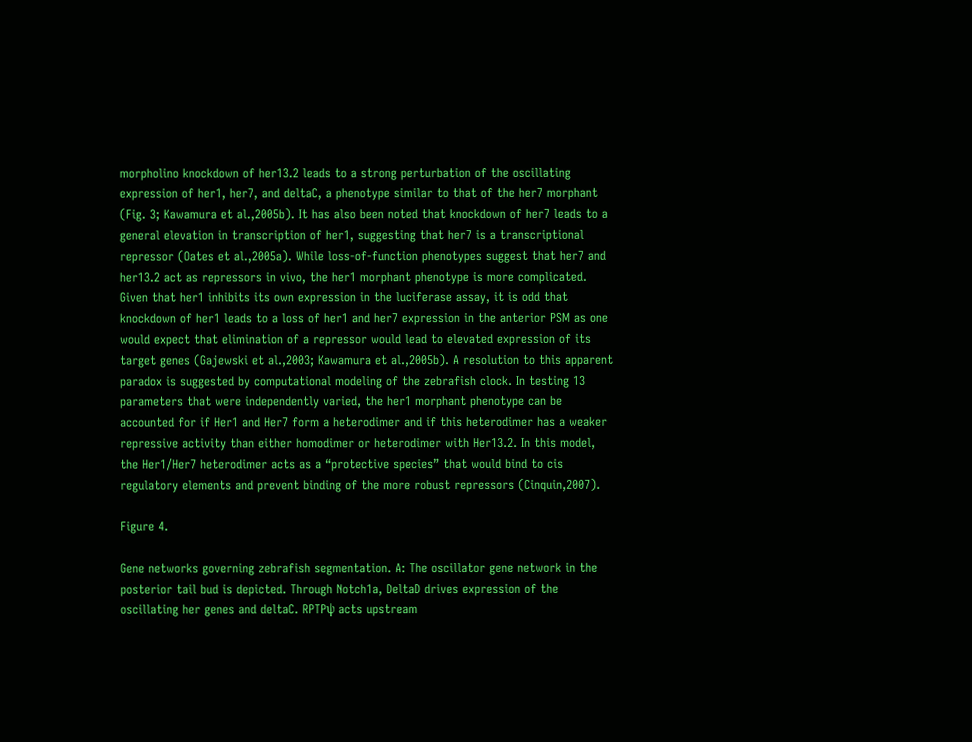morpholino knockdown of her13.2 leads to a strong perturbation of the oscillating expression of her1, her7, and deltaC, a phenotype similar to that of the her7 morphant (Fig. 3; Kawamura et al.,2005b). It has also been noted that knockdown of her7 leads to a general elevation in transcription of her1, suggesting that her7 is a transcriptional repressor (Oates et al.,2005a). While loss-of-function phenotypes suggest that her7 and her13.2 act as repressors in vivo, the her1 morphant phenotype is more complicated. Given that her1 inhibits its own expression in the luciferase assay, it is odd that knockdown of her1 leads to a loss of her1 and her7 expression in the anterior PSM as one would expect that elimination of a repressor would lead to elevated expression of its target genes (Gajewski et al.,2003; Kawamura et al.,2005b). A resolution to this apparent paradox is suggested by computational modeling of the zebrafish clock. In testing 13 parameters that were independently varied, the her1 morphant phenotype can be accounted for if Her1 and Her7 form a heterodimer and if this heterodimer has a weaker repressive activity than either homodimer or heterodimer with Her13.2. In this model, the Her1/Her7 heterodimer acts as a “protective species” that would bind to cis regulatory elements and prevent binding of the more robust repressors (Cinquin,2007).

Figure 4.

Gene networks governing zebrafish segmentation. A: The oscillator gene network in the posterior tail bud is depicted. Through Notch1a, DeltaD drives expression of the oscillating her genes and deltaC. RPTPψ acts upstream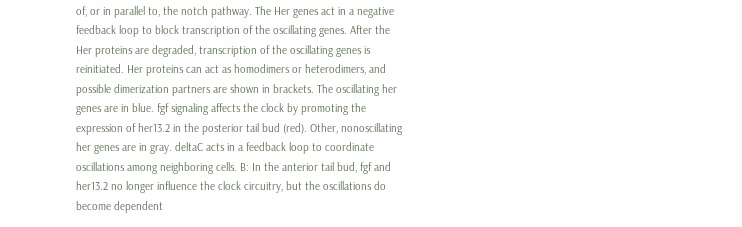of, or in parallel to, the notch pathway. The Her genes act in a negative feedback loop to block transcription of the oscillating genes. After the Her proteins are degraded, transcription of the oscillating genes is reinitiated. Her proteins can act as homodimers or heterodimers, and possible dimerization partners are shown in brackets. The oscillating her genes are in blue. fgf signaling affects the clock by promoting the expression of her13.2 in the posterior tail bud (red). Other, nonoscillating her genes are in gray. deltaC acts in a feedback loop to coordinate oscillations among neighboring cells. B: In the anterior tail bud, fgf and her13.2 no longer influence the clock circuitry, but the oscillations do become dependent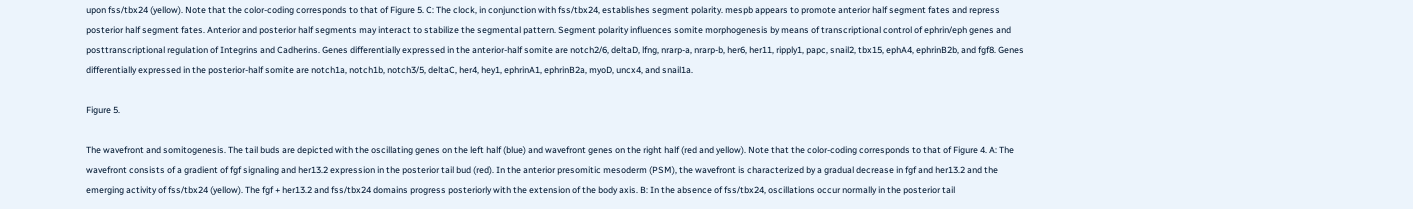upon fss/tbx24 (yellow). Note that the color-coding corresponds to that of Figure 5. C: The clock, in conjunction with fss/tbx24, establishes segment polarity. mespb appears to promote anterior half segment fates and repress posterior half segment fates. Anterior and posterior half segments may interact to stabilize the segmental pattern. Segment polarity influences somite morphogenesis by means of transcriptional control of ephrin/eph genes and posttranscriptional regulation of Integrins and Cadherins. Genes differentially expressed in the anterior-half somite are notch2/6, deltaD, lfng, nrarp-a, nrarp-b, her6, her11, ripply1, papc, snail2, tbx15, ephA4, ephrinB2b, and fgf8. Genes differentially expressed in the posterior-half somite are notch1a, notch1b, notch3/5, deltaC, her4, hey1, ephrinA1, ephrinB2a, myoD, uncx4, and snail1a.

Figure 5.

The wavefront and somitogenesis. The tail buds are depicted with the oscillating genes on the left half (blue) and wavefront genes on the right half (red and yellow). Note that the color-coding corresponds to that of Figure 4. A: The wavefront consists of a gradient of fgf signaling and her13.2 expression in the posterior tail bud (red). In the anterior presomitic mesoderm (PSM), the wavefront is characterized by a gradual decrease in fgf and her13.2 and the emerging activity of fss/tbx24 (yellow). The fgf + her13.2 and fss/tbx24 domains progress posteriorly with the extension of the body axis. B: In the absence of fss/tbx24, oscillations occur normally in the posterior tail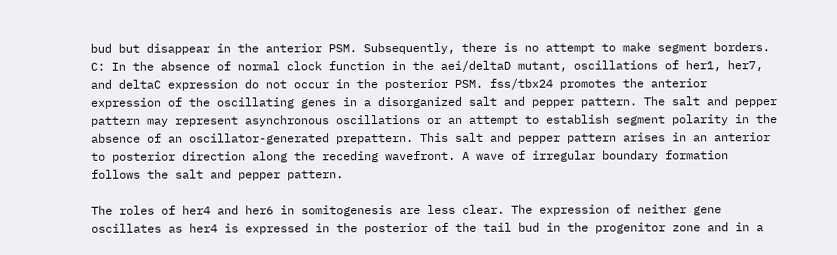bud but disappear in the anterior PSM. Subsequently, there is no attempt to make segment borders. C: In the absence of normal clock function in the aei/deltaD mutant, oscillations of her1, her7, and deltaC expression do not occur in the posterior PSM. fss/tbx24 promotes the anterior expression of the oscillating genes in a disorganized salt and pepper pattern. The salt and pepper pattern may represent asynchronous oscillations or an attempt to establish segment polarity in the absence of an oscillator-generated prepattern. This salt and pepper pattern arises in an anterior to posterior direction along the receding wavefront. A wave of irregular boundary formation follows the salt and pepper pattern.

The roles of her4 and her6 in somitogenesis are less clear. The expression of neither gene oscillates as her4 is expressed in the posterior of the tail bud in the progenitor zone and in a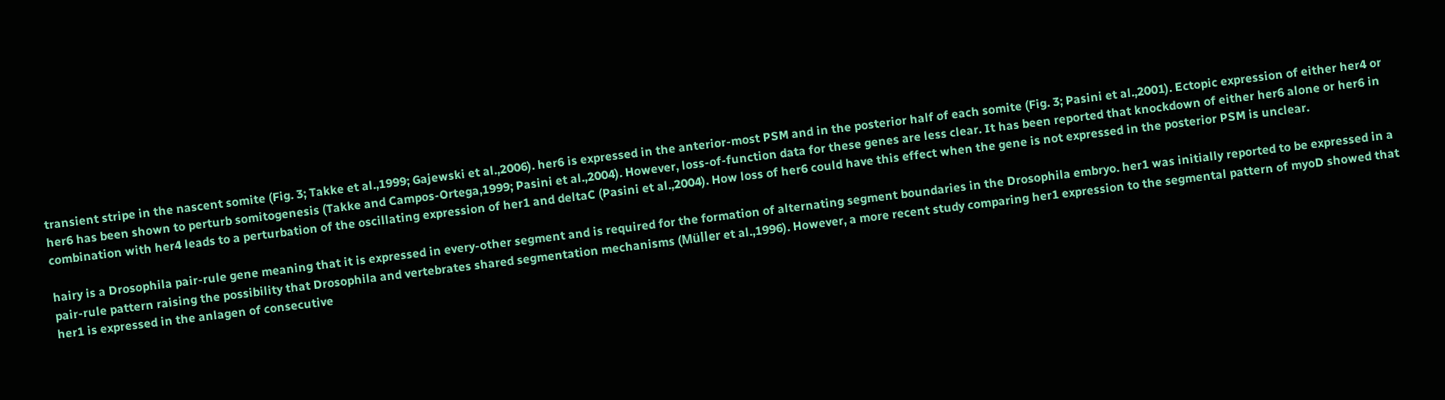transient stripe in the nascent somite (Fig. 3; Takke et al.,1999; Gajewski et al.,2006). her6 is expressed in the anterior-most PSM and in the posterior half of each somite (Fig. 3; Pasini et al.,2001). Ectopic expression of either her4 or her6 has been shown to perturb somitogenesis (Takke and Campos-Ortega,1999; Pasini et al.,2004). However, loss-of-function data for these genes are less clear. It has been reported that knockdown of either her6 alone or her6 in combination with her4 leads to a perturbation of the oscillating expression of her1 and deltaC (Pasini et al.,2004). How loss of her6 could have this effect when the gene is not expressed in the posterior PSM is unclear.

hairy is a Drosophila pair-rule gene meaning that it is expressed in every-other segment and is required for the formation of alternating segment boundaries in the Drosophila embryo. her1 was initially reported to be expressed in a pair-rule pattern raising the possibility that Drosophila and vertebrates shared segmentation mechanisms (Müller et al.,1996). However, a more recent study comparing her1 expression to the segmental pattern of myoD showed that her1 is expressed in the anlagen of consecutive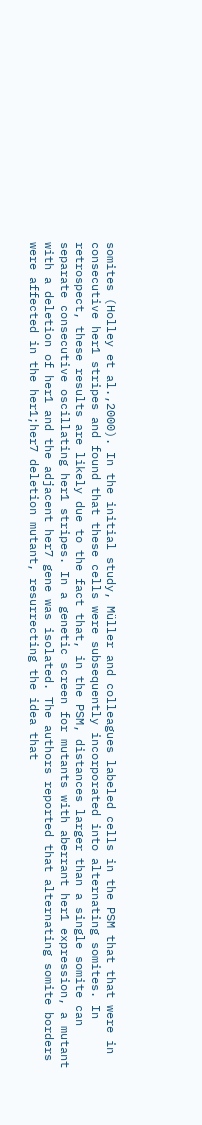somites (Holley et al.,2000). In the initial study, Müller and colleagues labeled cells in the PSM that that were in consecutive her1 stripes and found that these cells were subsequently incorporated into alternating somites. In retrospect, these results are likely due to the fact that, in the PSM, distances larger than a single somite can separate consecutive oscillating her1 stripes. In a genetic screen for mutants with aberrant her1 expression, a mutant with a deletion of her1 and the adjacent her7 gene was isolated. The authors reported that alternating somite borders were affected in the her1;her7 deletion mutant, resurrecting the idea that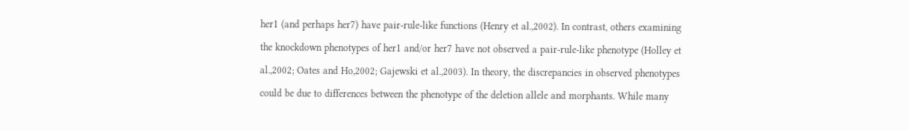her1 (and perhaps her7) have pair-rule-like functions (Henry et al.,2002). In contrast, others examining the knockdown phenotypes of her1 and/or her7 have not observed a pair-rule-like phenotype (Holley et al.,2002; Oates and Ho,2002; Gajewski et al.,2003). In theory, the discrepancies in observed phenotypes could be due to differences between the phenotype of the deletion allele and morphants. While many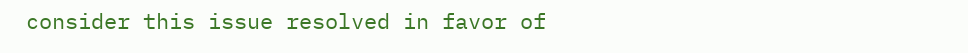consider this issue resolved in favor of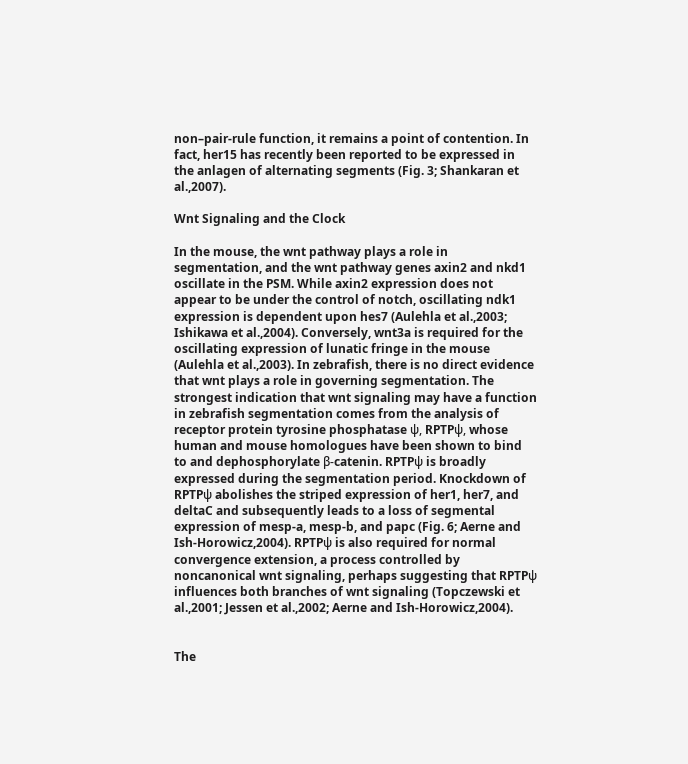non–pair-rule function, it remains a point of contention. In fact, her15 has recently been reported to be expressed in the anlagen of alternating segments (Fig. 3; Shankaran et al.,2007).

Wnt Signaling and the Clock

In the mouse, the wnt pathway plays a role in segmentation, and the wnt pathway genes axin2 and nkd1 oscillate in the PSM. While axin2 expression does not appear to be under the control of notch, oscillating ndk1 expression is dependent upon hes7 (Aulehla et al.,2003; Ishikawa et al.,2004). Conversely, wnt3a is required for the oscillating expression of lunatic fringe in the mouse (Aulehla et al.,2003). In zebrafish, there is no direct evidence that wnt plays a role in governing segmentation. The strongest indication that wnt signaling may have a function in zebrafish segmentation comes from the analysis of receptor protein tyrosine phosphatase ψ, RPTPψ, whose human and mouse homologues have been shown to bind to and dephosphorylate β-catenin. RPTPψ is broadly expressed during the segmentation period. Knockdown of RPTPψ abolishes the striped expression of her1, her7, and deltaC and subsequently leads to a loss of segmental expression of mesp-a, mesp-b, and papc (Fig. 6; Aerne and Ish-Horowicz,2004). RPTPψ is also required for normal convergence extension, a process controlled by noncanonical wnt signaling, perhaps suggesting that RPTPψ influences both branches of wnt signaling (Topczewski et al.,2001; Jessen et al.,2002; Aerne and Ish-Horowicz,2004).


The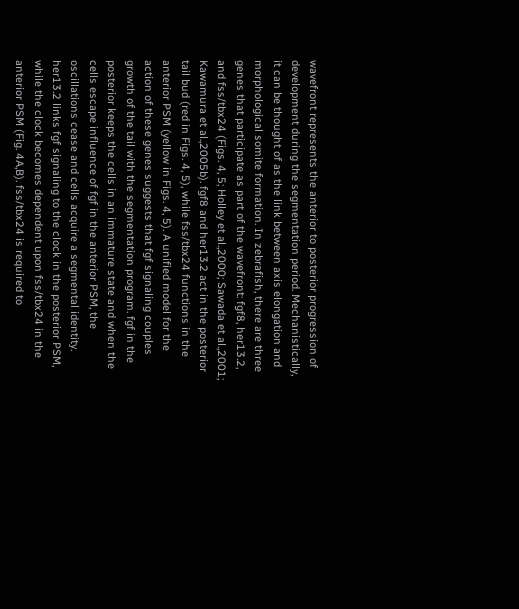wavefront represents the anterior to posterior progression of development during the segmentation period. Mechanistically, it can be thought of as the link between axis elongation and morphological somite formation. In zebrafish, there are three genes that participate as part of the wavefront: fgf8, her13.2, and fss/tbx24 (Figs. 4, 5; Holley et al.,2000; Sawada et al.,2001; Kawamura et al.,2005b). fgf8 and her13.2 act in the posterior tail bud (red in Figs. 4, 5), while fss/tbx24 functions in the anterior PSM (yellow in Figs. 4, 5). A unified model for the action of these genes suggests that fgf signaling couples growth of the tail with the segmentation program. fgf in the posterior keeps the cells in an immature state and when the cells escape influence of fgf in the anterior PSM, the oscillations cease and cells acquire a segmental identity. her13.2 links fgf signaling to the clock in the posterior PSM, while the clock becomes dependent upon fss/tbx24 in the anterior PSM (Fig. 4A,B). fss/tbx24 is required to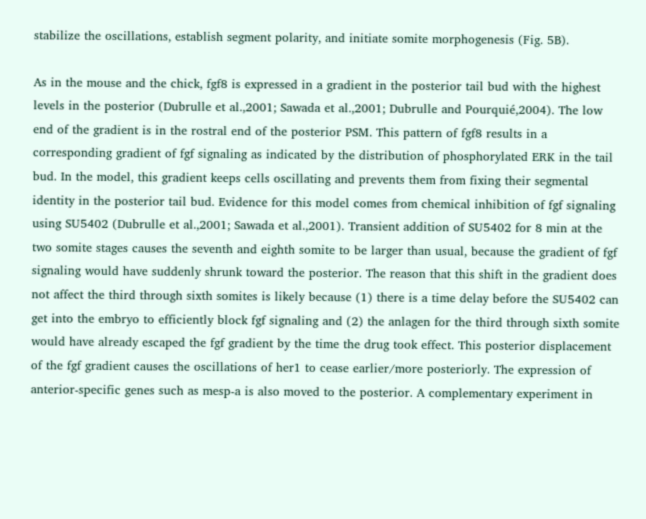stabilize the oscillations, establish segment polarity, and initiate somite morphogenesis (Fig. 5B).

As in the mouse and the chick, fgf8 is expressed in a gradient in the posterior tail bud with the highest levels in the posterior (Dubrulle et al.,2001; Sawada et al.,2001; Dubrulle and Pourquié,2004). The low end of the gradient is in the rostral end of the posterior PSM. This pattern of fgf8 results in a corresponding gradient of fgf signaling as indicated by the distribution of phosphorylated ERK in the tail bud. In the model, this gradient keeps cells oscillating and prevents them from fixing their segmental identity in the posterior tail bud. Evidence for this model comes from chemical inhibition of fgf signaling using SU5402 (Dubrulle et al.,2001; Sawada et al.,2001). Transient addition of SU5402 for 8 min at the two somite stages causes the seventh and eighth somite to be larger than usual, because the gradient of fgf signaling would have suddenly shrunk toward the posterior. The reason that this shift in the gradient does not affect the third through sixth somites is likely because (1) there is a time delay before the SU5402 can get into the embryo to efficiently block fgf signaling and (2) the anlagen for the third through sixth somite would have already escaped the fgf gradient by the time the drug took effect. This posterior displacement of the fgf gradient causes the oscillations of her1 to cease earlier/more posteriorly. The expression of anterior-specific genes such as mesp-a is also moved to the posterior. A complementary experiment in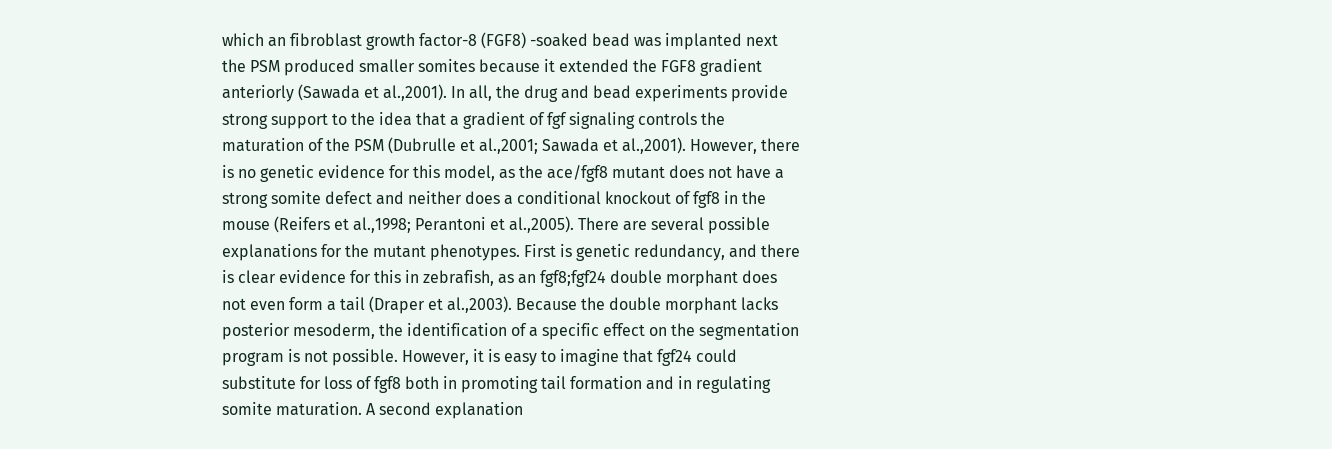which an fibroblast growth factor-8 (FGF8) -soaked bead was implanted next the PSM produced smaller somites because it extended the FGF8 gradient anteriorly (Sawada et al.,2001). In all, the drug and bead experiments provide strong support to the idea that a gradient of fgf signaling controls the maturation of the PSM (Dubrulle et al.,2001; Sawada et al.,2001). However, there is no genetic evidence for this model, as the ace/fgf8 mutant does not have a strong somite defect and neither does a conditional knockout of fgf8 in the mouse (Reifers et al.,1998; Perantoni et al.,2005). There are several possible explanations for the mutant phenotypes. First is genetic redundancy, and there is clear evidence for this in zebrafish, as an fgf8;fgf24 double morphant does not even form a tail (Draper et al.,2003). Because the double morphant lacks posterior mesoderm, the identification of a specific effect on the segmentation program is not possible. However, it is easy to imagine that fgf24 could substitute for loss of fgf8 both in promoting tail formation and in regulating somite maturation. A second explanation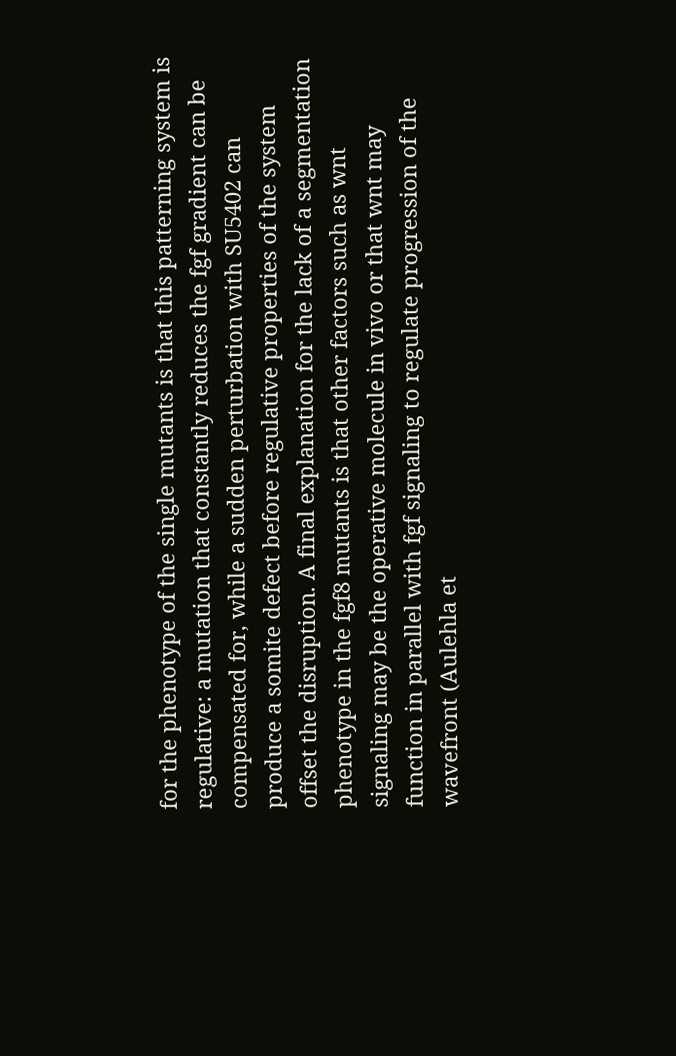for the phenotype of the single mutants is that this patterning system is regulative: a mutation that constantly reduces the fgf gradient can be compensated for, while a sudden perturbation with SU5402 can produce a somite defect before regulative properties of the system offset the disruption. A final explanation for the lack of a segmentation phenotype in the fgf8 mutants is that other factors such as wnt signaling may be the operative molecule in vivo or that wnt may function in parallel with fgf signaling to regulate progression of the wavefront (Aulehla et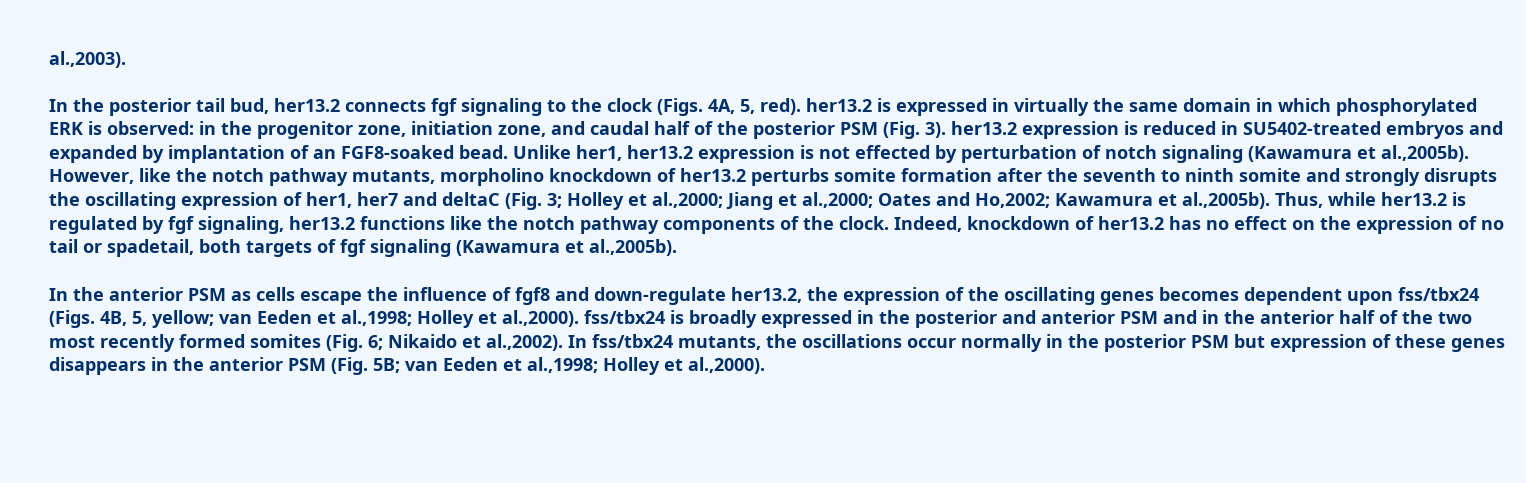al.,2003).

In the posterior tail bud, her13.2 connects fgf signaling to the clock (Figs. 4A, 5, red). her13.2 is expressed in virtually the same domain in which phosphorylated ERK is observed: in the progenitor zone, initiation zone, and caudal half of the posterior PSM (Fig. 3). her13.2 expression is reduced in SU5402-treated embryos and expanded by implantation of an FGF8-soaked bead. Unlike her1, her13.2 expression is not effected by perturbation of notch signaling (Kawamura et al.,2005b). However, like the notch pathway mutants, morpholino knockdown of her13.2 perturbs somite formation after the seventh to ninth somite and strongly disrupts the oscillating expression of her1, her7 and deltaC (Fig. 3; Holley et al.,2000; Jiang et al.,2000; Oates and Ho,2002; Kawamura et al.,2005b). Thus, while her13.2 is regulated by fgf signaling, her13.2 functions like the notch pathway components of the clock. Indeed, knockdown of her13.2 has no effect on the expression of no tail or spadetail, both targets of fgf signaling (Kawamura et al.,2005b).

In the anterior PSM as cells escape the influence of fgf8 and down-regulate her13.2, the expression of the oscillating genes becomes dependent upon fss/tbx24 (Figs. 4B, 5, yellow; van Eeden et al.,1998; Holley et al.,2000). fss/tbx24 is broadly expressed in the posterior and anterior PSM and in the anterior half of the two most recently formed somites (Fig. 6; Nikaido et al.,2002). In fss/tbx24 mutants, the oscillations occur normally in the posterior PSM but expression of these genes disappears in the anterior PSM (Fig. 5B; van Eeden et al.,1998; Holley et al.,2000).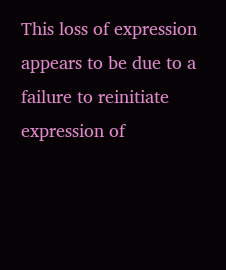This loss of expression appears to be due to a failure to reinitiate expression of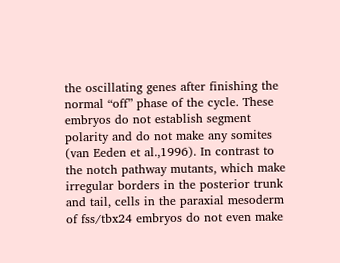the oscillating genes after finishing the normal “off” phase of the cycle. These embryos do not establish segment polarity and do not make any somites (van Eeden et al.,1996). In contrast to the notch pathway mutants, which make irregular borders in the posterior trunk and tail, cells in the paraxial mesoderm of fss/tbx24 embryos do not even make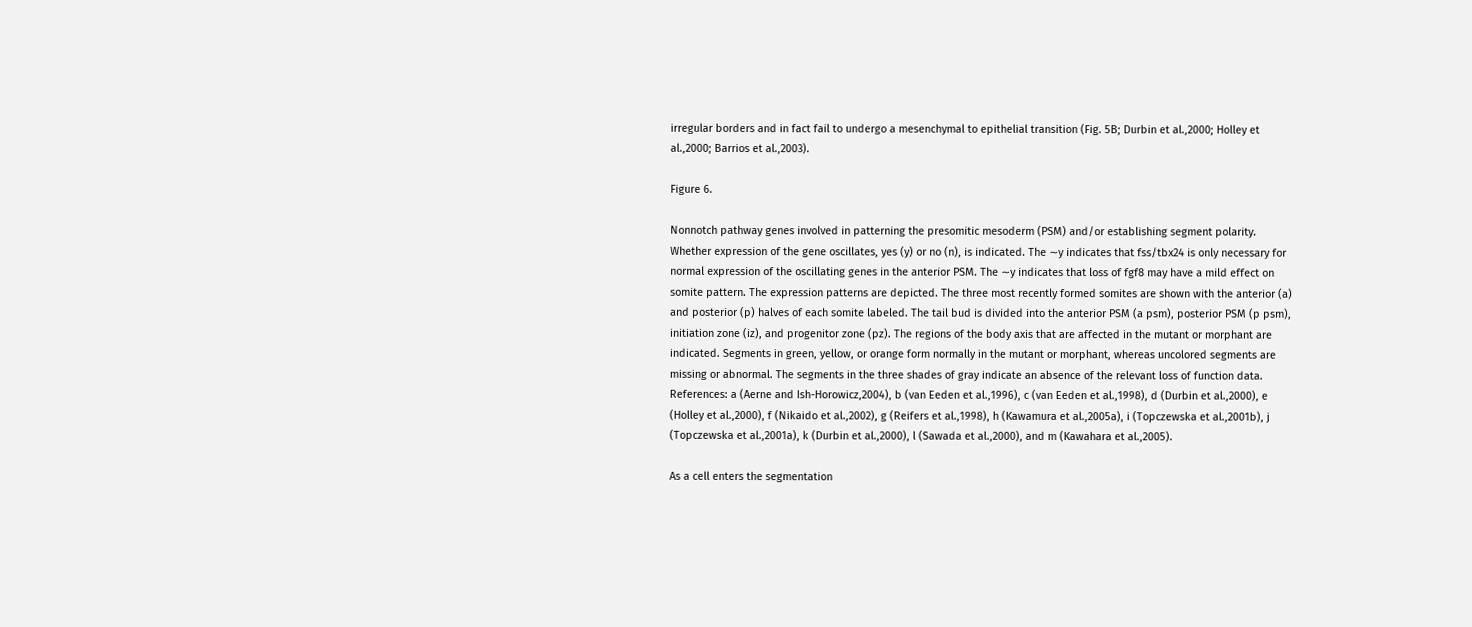irregular borders and in fact fail to undergo a mesenchymal to epithelial transition (Fig. 5B; Durbin et al.,2000; Holley et al.,2000; Barrios et al.,2003).

Figure 6.

Nonnotch pathway genes involved in patterning the presomitic mesoderm (PSM) and/or establishing segment polarity. Whether expression of the gene oscillates, yes (y) or no (n), is indicated. The ∼y indicates that fss/tbx24 is only necessary for normal expression of the oscillating genes in the anterior PSM. The ∼y indicates that loss of fgf8 may have a mild effect on somite pattern. The expression patterns are depicted. The three most recently formed somites are shown with the anterior (a) and posterior (p) halves of each somite labeled. The tail bud is divided into the anterior PSM (a psm), posterior PSM (p psm), initiation zone (iz), and progenitor zone (pz). The regions of the body axis that are affected in the mutant or morphant are indicated. Segments in green, yellow, or orange form normally in the mutant or morphant, whereas uncolored segments are missing or abnormal. The segments in the three shades of gray indicate an absence of the relevant loss of function data. References: a (Aerne and Ish-Horowicz,2004), b (van Eeden et al.,1996), c (van Eeden et al.,1998), d (Durbin et al.,2000), e (Holley et al.,2000), f (Nikaido et al.,2002), g (Reifers et al.,1998), h (Kawamura et al.,2005a), i (Topczewska et al.,2001b), j (Topczewska et al.,2001a), k (Durbin et al.,2000), l (Sawada et al.,2000), and m (Kawahara et al.,2005).

As a cell enters the segmentation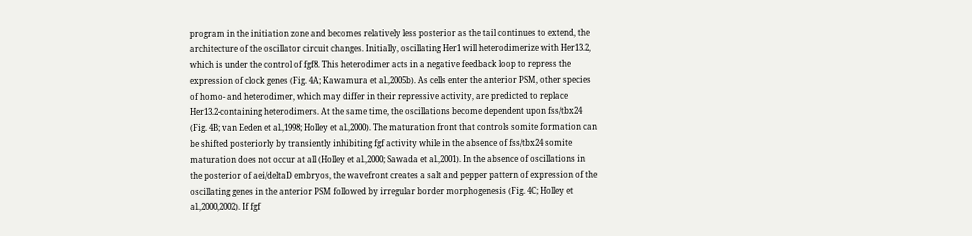program in the initiation zone and becomes relatively less posterior as the tail continues to extend, the architecture of the oscillator circuit changes. Initially, oscillating Her1 will heterodimerize with Her13.2, which is under the control of fgf8. This heterodimer acts in a negative feedback loop to repress the expression of clock genes (Fig. 4A; Kawamura et al.,2005b). As cells enter the anterior PSM, other species of homo- and heterodimer, which may differ in their repressive activity, are predicted to replace Her13.2-containing heterodimers. At the same time, the oscillations become dependent upon fss/tbx24 (Fig. 4B; van Eeden et al.,1998; Holley et al.,2000). The maturation front that controls somite formation can be shifted posteriorly by transiently inhibiting fgf activity while in the absence of fss/tbx24 somite maturation does not occur at all (Holley et al.,2000; Sawada et al.,2001). In the absence of oscillations in the posterior of aei/deltaD embryos, the wavefront creates a salt and pepper pattern of expression of the oscillating genes in the anterior PSM followed by irregular border morphogenesis (Fig. 4C; Holley et al.,2000,2002). If fgf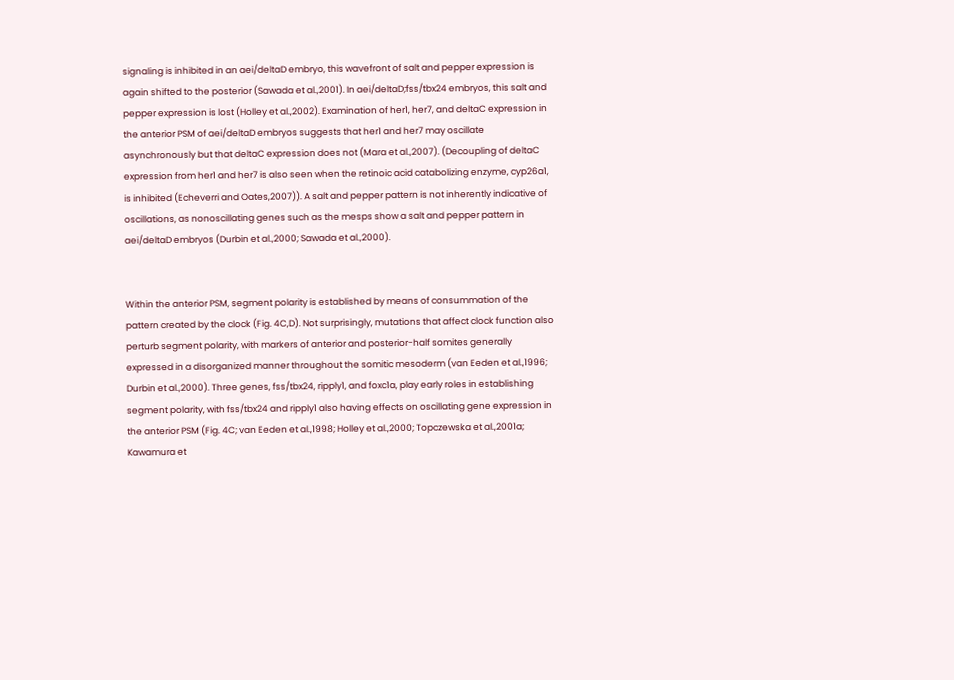signaling is inhibited in an aei/deltaD embryo, this wavefront of salt and pepper expression is again shifted to the posterior (Sawada et al.,2001). In aei/deltaD;fss/tbx24 embryos, this salt and pepper expression is lost (Holley et al.,2002). Examination of her1, her7, and deltaC expression in the anterior PSM of aei/deltaD embryos suggests that her1 and her7 may oscillate asynchronously but that deltaC expression does not (Mara et al.,2007). (Decoupling of deltaC expression from her1 and her7 is also seen when the retinoic acid catabolizing enzyme, cyp26a1, is inhibited (Echeverri and Oates,2007)). A salt and pepper pattern is not inherently indicative of oscillations, as nonoscillating genes such as the mesps show a salt and pepper pattern in aei/deltaD embryos (Durbin et al.,2000; Sawada et al.,2000).


Within the anterior PSM, segment polarity is established by means of consummation of the pattern created by the clock (Fig. 4C,D). Not surprisingly, mutations that affect clock function also perturb segment polarity, with markers of anterior and posterior-half somites generally expressed in a disorganized manner throughout the somitic mesoderm (van Eeden et al.,1996; Durbin et al.,2000). Three genes, fss/tbx24, ripply1, and foxc1a, play early roles in establishing segment polarity, with fss/tbx24 and ripply1 also having effects on oscillating gene expression in the anterior PSM (Fig. 4C; van Eeden et al.,1998; Holley et al.,2000; Topczewska et al.,2001a; Kawamura et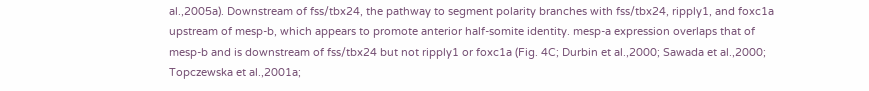al.,2005a). Downstream of fss/tbx24, the pathway to segment polarity branches with fss/tbx24, ripply1, and foxc1a upstream of mesp-b, which appears to promote anterior half-somite identity. mesp-a expression overlaps that of mesp-b and is downstream of fss/tbx24 but not ripply1 or foxc1a (Fig. 4C; Durbin et al.,2000; Sawada et al.,2000; Topczewska et al.,2001a;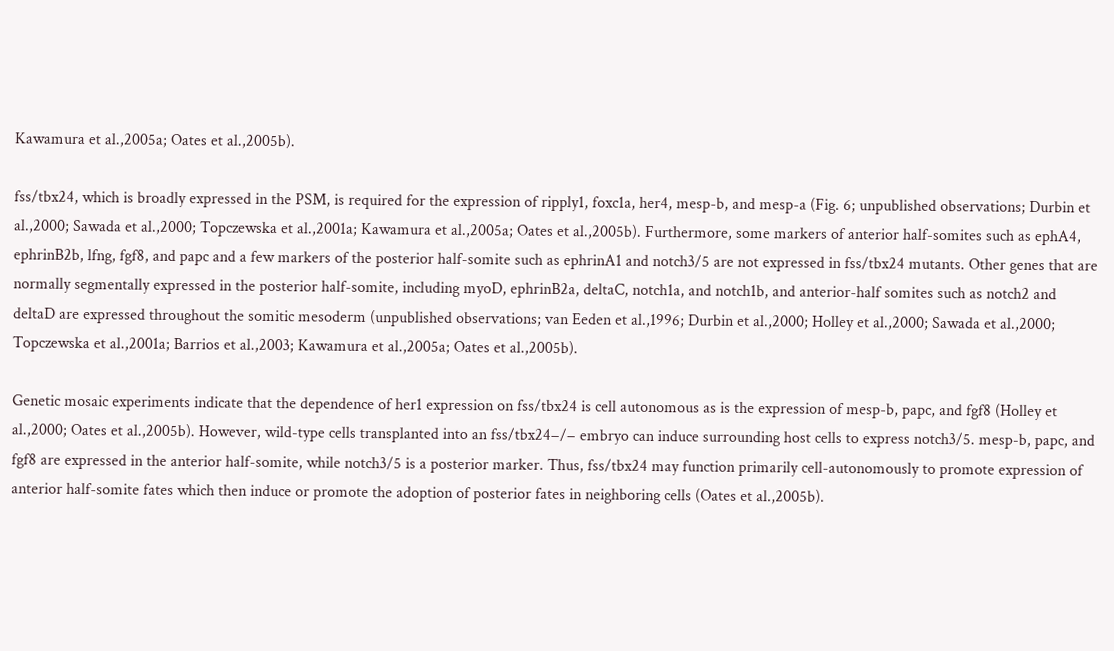Kawamura et al.,2005a; Oates et al.,2005b).

fss/tbx24, which is broadly expressed in the PSM, is required for the expression of ripply1, foxc1a, her4, mesp-b, and mesp-a (Fig. 6; unpublished observations; Durbin et al.,2000; Sawada et al.,2000; Topczewska et al.,2001a; Kawamura et al.,2005a; Oates et al.,2005b). Furthermore, some markers of anterior half-somites such as ephA4, ephrinB2b, lfng, fgf8, and papc and a few markers of the posterior half-somite such as ephrinA1 and notch3/5 are not expressed in fss/tbx24 mutants. Other genes that are normally segmentally expressed in the posterior half-somite, including myoD, ephrinB2a, deltaC, notch1a, and notch1b, and anterior-half somites such as notch2 and deltaD are expressed throughout the somitic mesoderm (unpublished observations; van Eeden et al.,1996; Durbin et al.,2000; Holley et al.,2000; Sawada et al.,2000; Topczewska et al.,2001a; Barrios et al.,2003; Kawamura et al.,2005a; Oates et al.,2005b).

Genetic mosaic experiments indicate that the dependence of her1 expression on fss/tbx24 is cell autonomous as is the expression of mesp-b, papc, and fgf8 (Holley et al.,2000; Oates et al.,2005b). However, wild-type cells transplanted into an fss/tbx24−/− embryo can induce surrounding host cells to express notch3/5. mesp-b, papc, and fgf8 are expressed in the anterior half-somite, while notch3/5 is a posterior marker. Thus, fss/tbx24 may function primarily cell-autonomously to promote expression of anterior half-somite fates which then induce or promote the adoption of posterior fates in neighboring cells (Oates et al.,2005b).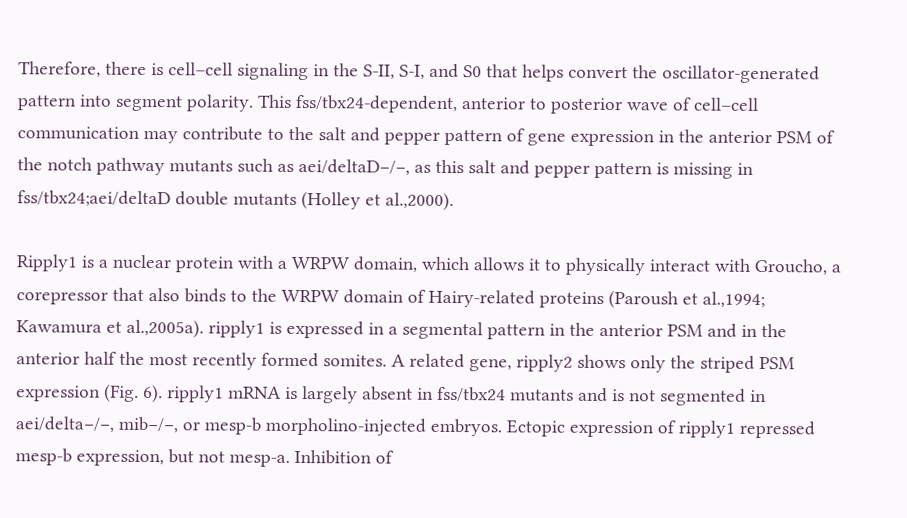Therefore, there is cell–cell signaling in the S-II, S-I, and S0 that helps convert the oscillator-generated pattern into segment polarity. This fss/tbx24-dependent, anterior to posterior wave of cell–cell communication may contribute to the salt and pepper pattern of gene expression in the anterior PSM of the notch pathway mutants such as aei/deltaD−/−, as this salt and pepper pattern is missing in fss/tbx24;aei/deltaD double mutants (Holley et al.,2000).

Ripply1 is a nuclear protein with a WRPW domain, which allows it to physically interact with Groucho, a corepressor that also binds to the WRPW domain of Hairy-related proteins (Paroush et al.,1994; Kawamura et al.,2005a). ripply1 is expressed in a segmental pattern in the anterior PSM and in the anterior half the most recently formed somites. A related gene, ripply2 shows only the striped PSM expression (Fig. 6). ripply1 mRNA is largely absent in fss/tbx24 mutants and is not segmented in aei/delta−/−, mib−/−, or mesp-b morpholino-injected embryos. Ectopic expression of ripply1 repressed mesp-b expression, but not mesp-a. Inhibition of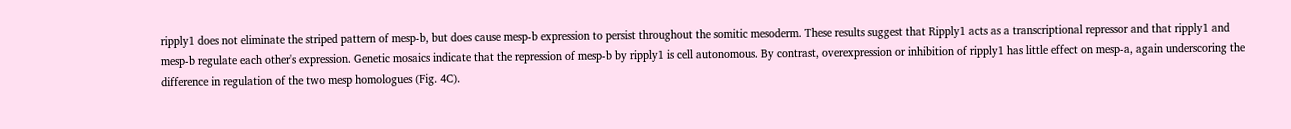ripply1 does not eliminate the striped pattern of mesp-b, but does cause mesp-b expression to persist throughout the somitic mesoderm. These results suggest that Ripply1 acts as a transcriptional repressor and that ripply1 and mesp-b regulate each other's expression. Genetic mosaics indicate that the repression of mesp-b by ripply1 is cell autonomous. By contrast, overexpression or inhibition of ripply1 has little effect on mesp-a, again underscoring the difference in regulation of the two mesp homologues (Fig. 4C).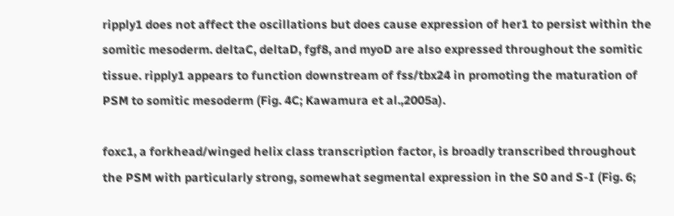ripply1 does not affect the oscillations but does cause expression of her1 to persist within the somitic mesoderm. deltaC, deltaD, fgf8, and myoD are also expressed throughout the somitic tissue. ripply1 appears to function downstream of fss/tbx24 in promoting the maturation of PSM to somitic mesoderm (Fig. 4C; Kawamura et al.,2005a).

foxc1, a forkhead/winged helix class transcription factor, is broadly transcribed throughout the PSM with particularly strong, somewhat segmental expression in the S0 and S-I (Fig. 6;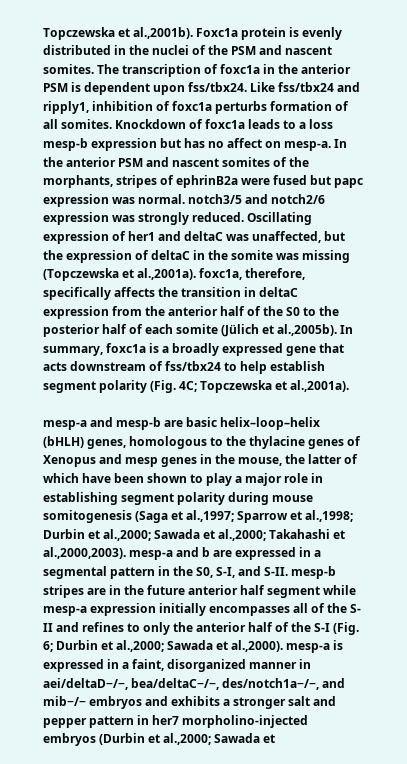Topczewska et al.,2001b). Foxc1a protein is evenly distributed in the nuclei of the PSM and nascent somites. The transcription of foxc1a in the anterior PSM is dependent upon fss/tbx24. Like fss/tbx24 and ripply1, inhibition of foxc1a perturbs formation of all somites. Knockdown of foxc1a leads to a loss mesp-b expression but has no affect on mesp-a. In the anterior PSM and nascent somites of the morphants, stripes of ephrinB2a were fused but papc expression was normal. notch3/5 and notch2/6 expression was strongly reduced. Oscillating expression of her1 and deltaC was unaffected, but the expression of deltaC in the somite was missing (Topczewska et al.,2001a). foxc1a, therefore, specifically affects the transition in deltaC expression from the anterior half of the S0 to the posterior half of each somite (Jülich et al.,2005b). In summary, foxc1a is a broadly expressed gene that acts downstream of fss/tbx24 to help establish segment polarity (Fig. 4C; Topczewska et al.,2001a).

mesp-a and mesp-b are basic helix–loop–helix (bHLH) genes, homologous to the thylacine genes of Xenopus and mesp genes in the mouse, the latter of which have been shown to play a major role in establishing segment polarity during mouse somitogenesis (Saga et al.,1997; Sparrow et al.,1998; Durbin et al.,2000; Sawada et al.,2000; Takahashi et al.,2000,2003). mesp-a and b are expressed in a segmental pattern in the S0, S-I, and S-II. mesp-b stripes are in the future anterior half segment while mesp-a expression initially encompasses all of the S-II and refines to only the anterior half of the S-I (Fig. 6; Durbin et al.,2000; Sawada et al.,2000). mesp-a is expressed in a faint, disorganized manner in aei/deltaD−/−, bea/deltaC−/−, des/notch1a−/−, and mib−/− embryos and exhibits a stronger salt and pepper pattern in her7 morpholino-injected embryos (Durbin et al.,2000; Sawada et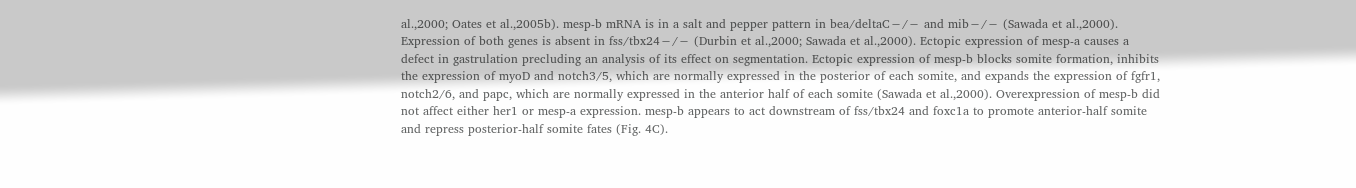al.,2000; Oates et al.,2005b). mesp-b mRNA is in a salt and pepper pattern in bea/deltaC−/− and mib−/− (Sawada et al.,2000). Expression of both genes is absent in fss/tbx24−/− (Durbin et al.,2000; Sawada et al.,2000). Ectopic expression of mesp-a causes a defect in gastrulation precluding an analysis of its effect on segmentation. Ectopic expression of mesp-b blocks somite formation, inhibits the expression of myoD and notch3/5, which are normally expressed in the posterior of each somite, and expands the expression of fgfr1, notch2/6, and papc, which are normally expressed in the anterior half of each somite (Sawada et al.,2000). Overexpression of mesp-b did not affect either her1 or mesp-a expression. mesp-b appears to act downstream of fss/tbx24 and foxc1a to promote anterior-half somite and repress posterior-half somite fates (Fig. 4C).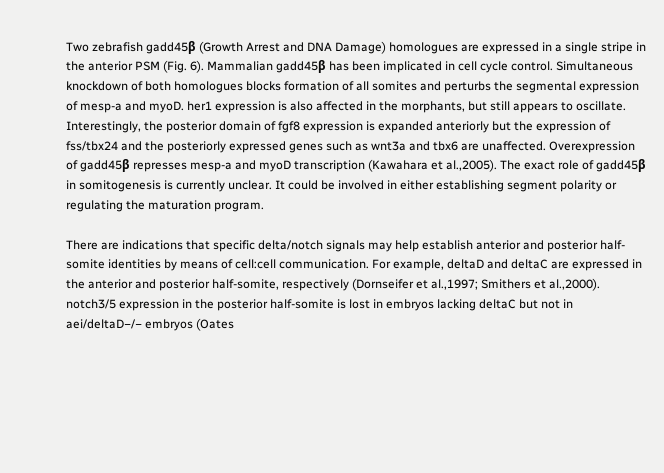Two zebrafish gadd45β (Growth Arrest and DNA Damage) homologues are expressed in a single stripe in the anterior PSM (Fig. 6). Mammalian gadd45β has been implicated in cell cycle control. Simultaneous knockdown of both homologues blocks formation of all somites and perturbs the segmental expression of mesp-a and myoD. her1 expression is also affected in the morphants, but still appears to oscillate. Interestingly, the posterior domain of fgf8 expression is expanded anteriorly but the expression of fss/tbx24 and the posteriorly expressed genes such as wnt3a and tbx6 are unaffected. Overexpression of gadd45β represses mesp-a and myoD transcription (Kawahara et al.,2005). The exact role of gadd45β in somitogenesis is currently unclear. It could be involved in either establishing segment polarity or regulating the maturation program.

There are indications that specific delta/notch signals may help establish anterior and posterior half-somite identities by means of cell:cell communication. For example, deltaD and deltaC are expressed in the anterior and posterior half-somite, respectively (Dornseifer et al.,1997; Smithers et al.,2000). notch3/5 expression in the posterior half-somite is lost in embryos lacking deltaC but not in aei/deltaD−/− embryos (Oates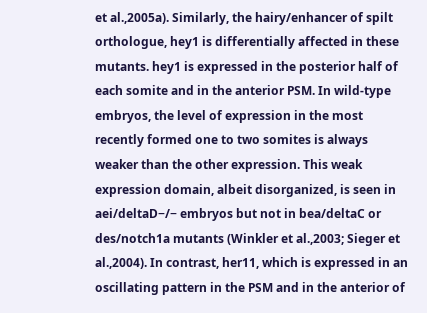et al.,2005a). Similarly, the hairy/enhancer of spilt orthologue, hey1 is differentially affected in these mutants. hey1 is expressed in the posterior half of each somite and in the anterior PSM. In wild-type embryos, the level of expression in the most recently formed one to two somites is always weaker than the other expression. This weak expression domain, albeit disorganized, is seen in aei/deltaD−/− embryos but not in bea/deltaC or des/notch1a mutants (Winkler et al.,2003; Sieger et al.,2004). In contrast, her11, which is expressed in an oscillating pattern in the PSM and in the anterior of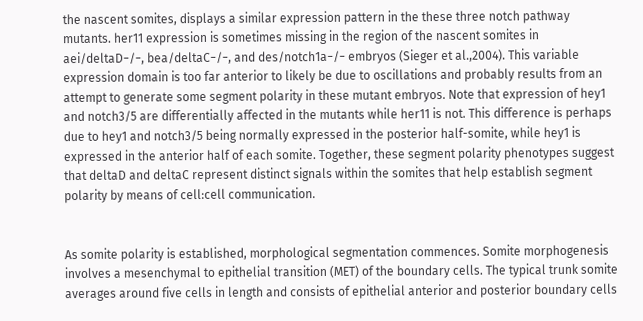the nascent somites, displays a similar expression pattern in the these three notch pathway mutants. her11 expression is sometimes missing in the region of the nascent somites in aei/deltaD−/−, bea/deltaC−/−, and des/notch1a−/− embryos (Sieger et al.,2004). This variable expression domain is too far anterior to likely be due to oscillations and probably results from an attempt to generate some segment polarity in these mutant embryos. Note that expression of hey1 and notch3/5 are differentially affected in the mutants while her11 is not. This difference is perhaps due to hey1 and notch3/5 being normally expressed in the posterior half-somite, while hey1 is expressed in the anterior half of each somite. Together, these segment polarity phenotypes suggest that deltaD and deltaC represent distinct signals within the somites that help establish segment polarity by means of cell:cell communication.


As somite polarity is established, morphological segmentation commences. Somite morphogenesis involves a mesenchymal to epithelial transition (MET) of the boundary cells. The typical trunk somite averages around five cells in length and consists of epithelial anterior and posterior boundary cells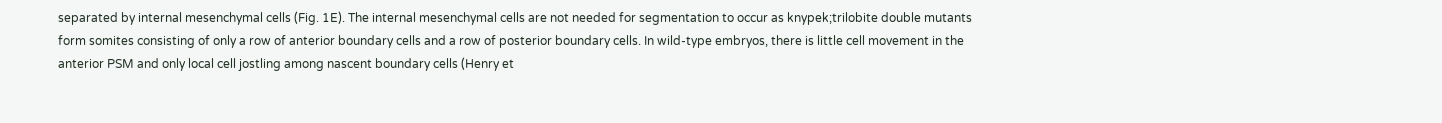separated by internal mesenchymal cells (Fig. 1E). The internal mesenchymal cells are not needed for segmentation to occur as knypek;trilobite double mutants form somites consisting of only a row of anterior boundary cells and a row of posterior boundary cells. In wild-type embryos, there is little cell movement in the anterior PSM and only local cell jostling among nascent boundary cells (Henry et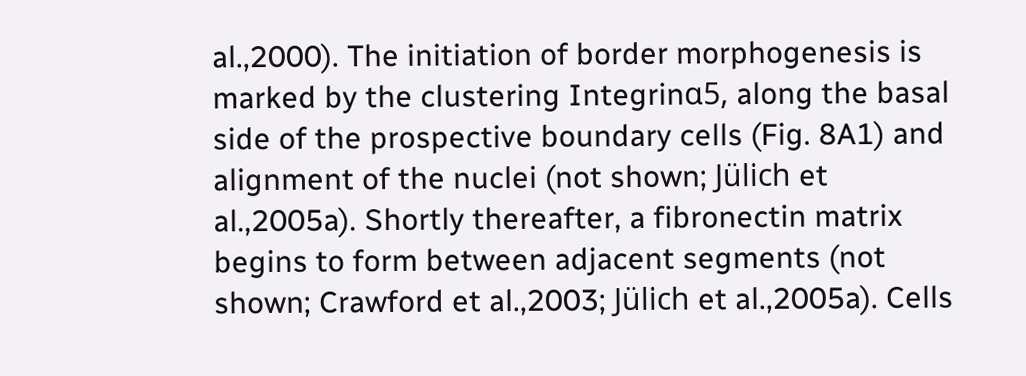al.,2000). The initiation of border morphogenesis is marked by the clustering Integrinα5, along the basal side of the prospective boundary cells (Fig. 8A1) and alignment of the nuclei (not shown; Jülich et al.,2005a). Shortly thereafter, a fibronectin matrix begins to form between adjacent segments (not shown; Crawford et al.,2003; Jülich et al.,2005a). Cells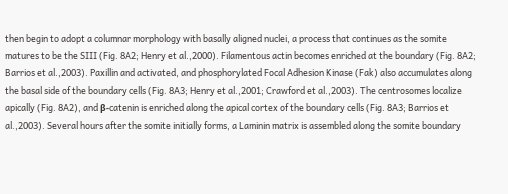then begin to adopt a columnar morphology with basally aligned nuclei, a process that continues as the somite matures to be the SIII (Fig. 8A2; Henry et al.,2000). Filamentous actin becomes enriched at the boundary (Fig. 8A2; Barrios et al.,2003). Paxillin and activated, and phosphorylated Focal Adhesion Kinase (Fak) also accumulates along the basal side of the boundary cells (Fig. 8A3; Henry et al.,2001; Crawford et al.,2003). The centrosomes localize apically (Fig. 8A2), and β-catenin is enriched along the apical cortex of the boundary cells (Fig. 8A3; Barrios et al.,2003). Several hours after the somite initially forms, a Laminin matrix is assembled along the somite boundary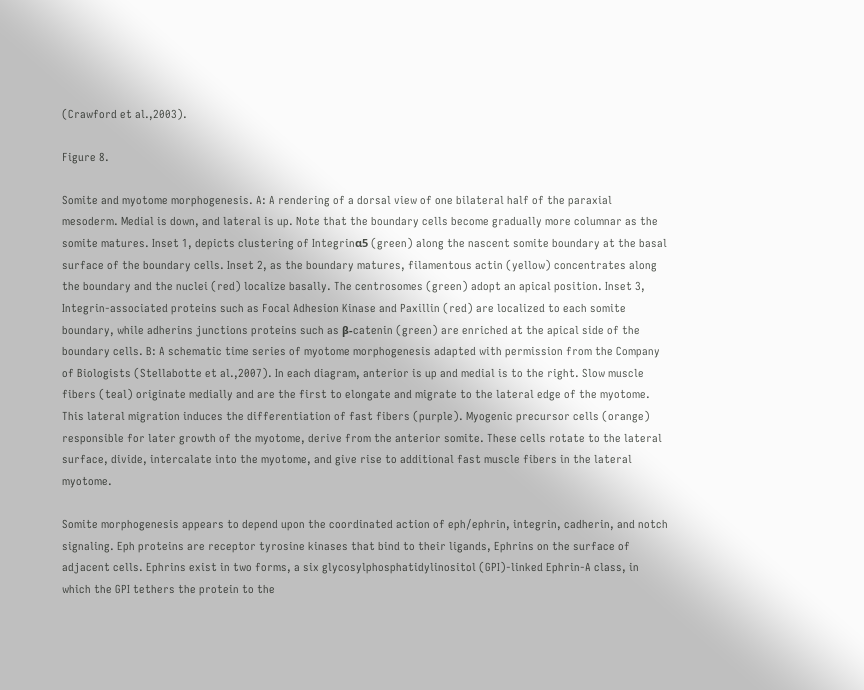(Crawford et al.,2003).

Figure 8.

Somite and myotome morphogenesis. A: A rendering of a dorsal view of one bilateral half of the paraxial mesoderm. Medial is down, and lateral is up. Note that the boundary cells become gradually more columnar as the somite matures. Inset 1, depicts clustering of Integrinα5 (green) along the nascent somite boundary at the basal surface of the boundary cells. Inset 2, as the boundary matures, filamentous actin (yellow) concentrates along the boundary and the nuclei (red) localize basally. The centrosomes (green) adopt an apical position. Inset 3, Integrin-associated proteins such as Focal Adhesion Kinase and Paxillin (red) are localized to each somite boundary, while adherins junctions proteins such as β-catenin (green) are enriched at the apical side of the boundary cells. B: A schematic time series of myotome morphogenesis adapted with permission from the Company of Biologists (Stellabotte et al.,2007). In each diagram, anterior is up and medial is to the right. Slow muscle fibers (teal) originate medially and are the first to elongate and migrate to the lateral edge of the myotome. This lateral migration induces the differentiation of fast fibers (purple). Myogenic precursor cells (orange) responsible for later growth of the myotome, derive from the anterior somite. These cells rotate to the lateral surface, divide, intercalate into the myotome, and give rise to additional fast muscle fibers in the lateral myotome.

Somite morphogenesis appears to depend upon the coordinated action of eph/ephrin, integrin, cadherin, and notch signaling. Eph proteins are receptor tyrosine kinases that bind to their ligands, Ephrins on the surface of adjacent cells. Ephrins exist in two forms, a six glycosylphosphatidylinositol (GPI)-linked Ephrin-A class, in which the GPI tethers the protein to the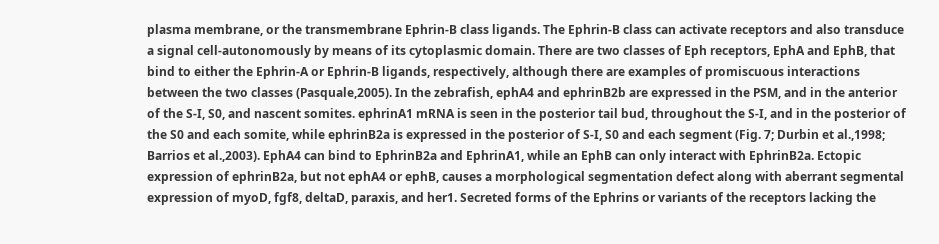plasma membrane, or the transmembrane Ephrin-B class ligands. The Ephrin-B class can activate receptors and also transduce a signal cell-autonomously by means of its cytoplasmic domain. There are two classes of Eph receptors, EphA and EphB, that bind to either the Ephrin-A or Ephrin-B ligands, respectively, although there are examples of promiscuous interactions between the two classes (Pasquale,2005). In the zebrafish, ephA4 and ephrinB2b are expressed in the PSM, and in the anterior of the S-I, S0, and nascent somites. ephrinA1 mRNA is seen in the posterior tail bud, throughout the S-I, and in the posterior of the S0 and each somite, while ephrinB2a is expressed in the posterior of S-I, S0 and each segment (Fig. 7; Durbin et al.,1998; Barrios et al.,2003). EphA4 can bind to EphrinB2a and EphrinA1, while an EphB can only interact with EphrinB2a. Ectopic expression of ephrinB2a, but not ephA4 or ephB, causes a morphological segmentation defect along with aberrant segmental expression of myoD, fgf8, deltaD, paraxis, and her1. Secreted forms of the Ephrins or variants of the receptors lacking the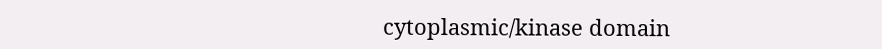cytoplasmic/kinase domain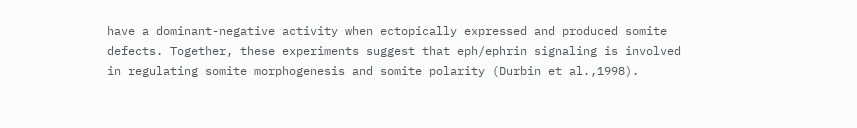have a dominant-negative activity when ectopically expressed and produced somite defects. Together, these experiments suggest that eph/ephrin signaling is involved in regulating somite morphogenesis and somite polarity (Durbin et al.,1998).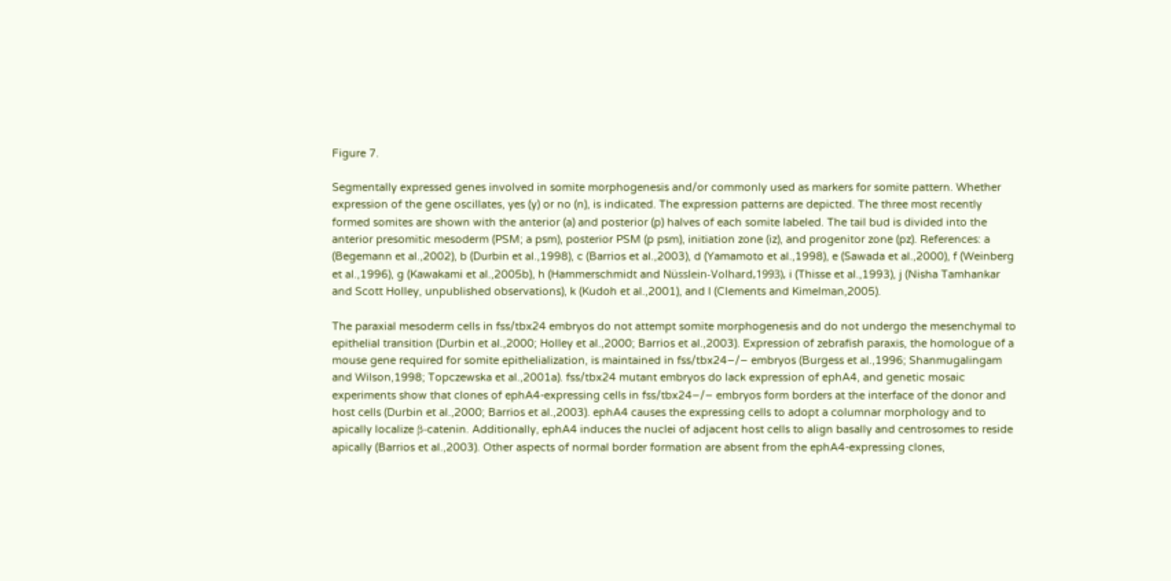Figure 7.

Segmentally expressed genes involved in somite morphogenesis and/or commonly used as markers for somite pattern. Whether expression of the gene oscillates, yes (y) or no (n), is indicated. The expression patterns are depicted. The three most recently formed somites are shown with the anterior (a) and posterior (p) halves of each somite labeled. The tail bud is divided into the anterior presomitic mesoderm (PSM; a psm), posterior PSM (p psm), initiation zone (iz), and progenitor zone (pz). References: a (Begemann et al.,2002), b (Durbin et al.,1998), c (Barrios et al.,2003), d (Yamamoto et al.,1998), e (Sawada et al.,2000), f (Weinberg et al.,1996), g (Kawakami et al.,2005b), h (Hammerschmidt and Nüsslein-Volhard,1993), i (Thisse et al.,1993), j (Nisha Tamhankar and Scott Holley, unpublished observations), k (Kudoh et al.,2001), and l (Clements and Kimelman,2005).

The paraxial mesoderm cells in fss/tbx24 embryos do not attempt somite morphogenesis and do not undergo the mesenchymal to epithelial transition (Durbin et al.,2000; Holley et al.,2000; Barrios et al.,2003). Expression of zebrafish paraxis, the homologue of a mouse gene required for somite epithelialization, is maintained in fss/tbx24−/− embryos (Burgess et al.,1996; Shanmugalingam and Wilson,1998; Topczewska et al.,2001a). fss/tbx24 mutant embryos do lack expression of ephA4, and genetic mosaic experiments show that clones of ephA4-expressing cells in fss/tbx24−/− embryos form borders at the interface of the donor and host cells (Durbin et al.,2000; Barrios et al.,2003). ephA4 causes the expressing cells to adopt a columnar morphology and to apically localize β-catenin. Additionally, ephA4 induces the nuclei of adjacent host cells to align basally and centrosomes to reside apically (Barrios et al.,2003). Other aspects of normal border formation are absent from the ephA4-expressing clones,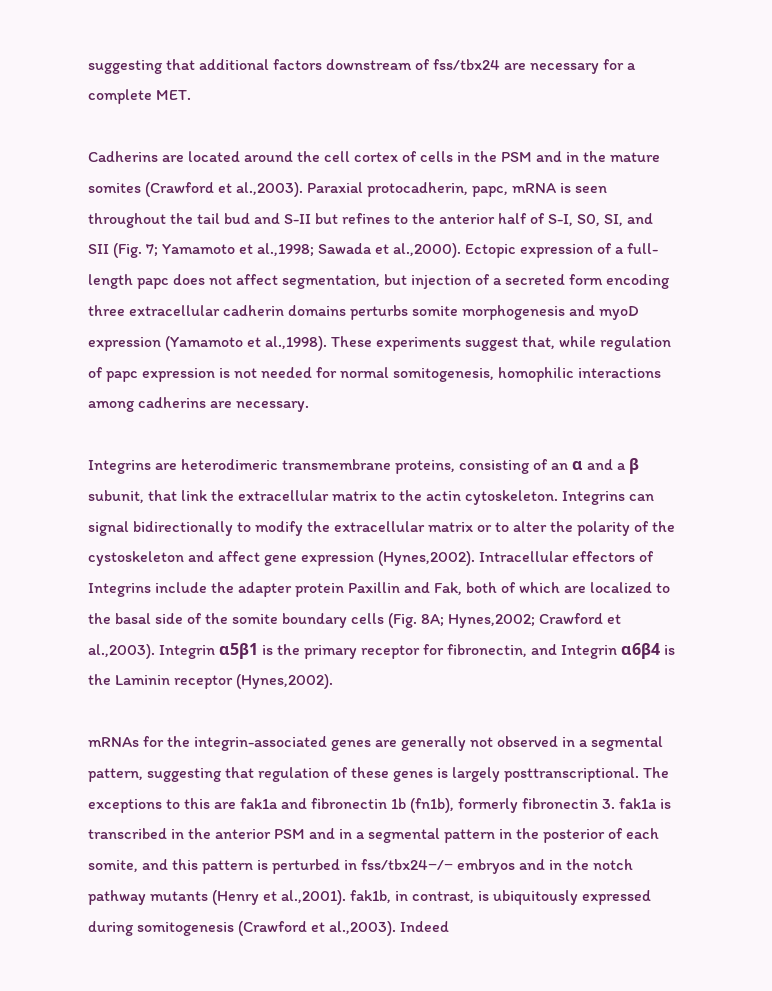suggesting that additional factors downstream of fss/tbx24 are necessary for a complete MET.

Cadherins are located around the cell cortex of cells in the PSM and in the mature somites (Crawford et al.,2003). Paraxial protocadherin, papc, mRNA is seen throughout the tail bud and S-II but refines to the anterior half of S-I, S0, SI, and SII (Fig. 7; Yamamoto et al.,1998; Sawada et al.,2000). Ectopic expression of a full-length papc does not affect segmentation, but injection of a secreted form encoding three extracellular cadherin domains perturbs somite morphogenesis and myoD expression (Yamamoto et al.,1998). These experiments suggest that, while regulation of papc expression is not needed for normal somitogenesis, homophilic interactions among cadherins are necessary.

Integrins are heterodimeric transmembrane proteins, consisting of an α and a β subunit, that link the extracellular matrix to the actin cytoskeleton. Integrins can signal bidirectionally to modify the extracellular matrix or to alter the polarity of the cystoskeleton and affect gene expression (Hynes,2002). Intracellular effectors of Integrins include the adapter protein Paxillin and Fak, both of which are localized to the basal side of the somite boundary cells (Fig. 8A; Hynes,2002; Crawford et al.,2003). Integrin α5β1 is the primary receptor for fibronectin, and Integrin α6β4 is the Laminin receptor (Hynes,2002).

mRNAs for the integrin-associated genes are generally not observed in a segmental pattern, suggesting that regulation of these genes is largely posttranscriptional. The exceptions to this are fak1a and fibronectin 1b (fn1b), formerly fibronectin 3. fak1a is transcribed in the anterior PSM and in a segmental pattern in the posterior of each somite, and this pattern is perturbed in fss/tbx24−/− embryos and in the notch pathway mutants (Henry et al.,2001). fak1b, in contrast, is ubiquitously expressed during somitogenesis (Crawford et al.,2003). Indeed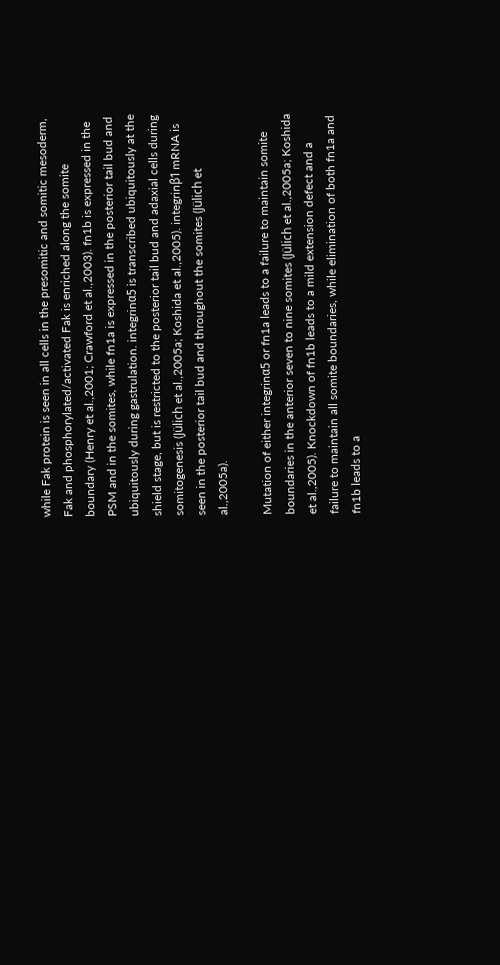while Fak protein is seen in all cells in the presomitic and somitic mesoderm, Fak and phosphorylated/activated Fak is enriched along the somite boundary (Henry et al.,2001; Crawford et al.,2003). fn1b is expressed in the PSM and in the somites, while fn1a is expressed in the posterior tail bud and ubiquitously during gastrulation. integrinα5 is transcribed ubiquitously at the shield stage, but is restricted to the posterior tail bud and adaxial cells during somitogenesis (Jülich et al.,2005a; Koshida et al.,2005). integrinβ1 mRNA is seen in the posterior tail bud and throughout the somites (Jülich et al.,2005a).

Mutation of either integrinα5 or fn1a leads to a failure to maintain somite boundaries in the anterior seven to nine somites (Jülich et al.,2005a; Koshida et al.,2005). Knockdown of fn1b leads to a mild extension defect and a failure to maintain all somite boundaries, while elimination of both fn1a and fn1b leads to a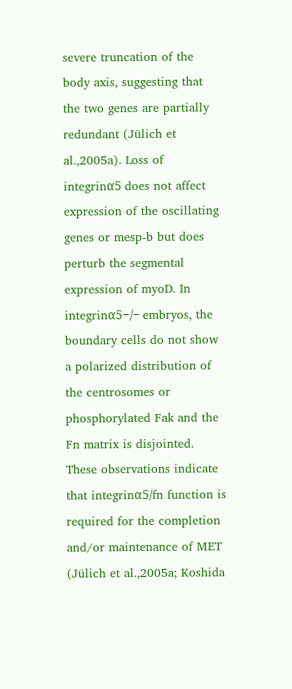severe truncation of the body axis, suggesting that the two genes are partially redundant (Jülich et al.,2005a). Loss of integrinα5 does not affect expression of the oscillating genes or mesp-b but does perturb the segmental expression of myoD. In integrinα5−/− embryos, the boundary cells do not show a polarized distribution of the centrosomes or phosphorylated Fak and the Fn matrix is disjointed. These observations indicate that integrinα5/fn function is required for the completion and/or maintenance of MET (Jülich et al.,2005a; Koshida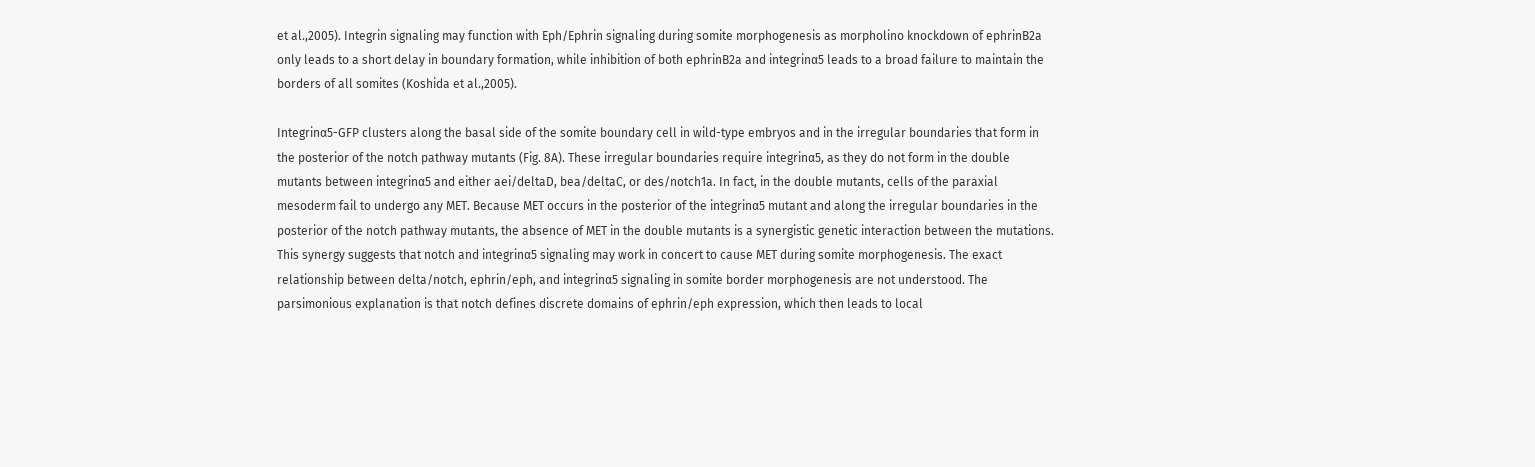et al.,2005). Integrin signaling may function with Eph/Ephrin signaling during somite morphogenesis as morpholino knockdown of ephrinB2a only leads to a short delay in boundary formation, while inhibition of both ephrinB2a and integrinα5 leads to a broad failure to maintain the borders of all somites (Koshida et al.,2005).

Integrinα5-GFP clusters along the basal side of the somite boundary cell in wild-type embryos and in the irregular boundaries that form in the posterior of the notch pathway mutants (Fig. 8A). These irregular boundaries require integrinα5, as they do not form in the double mutants between integrinα5 and either aei/deltaD, bea/deltaC, or des/notch1a. In fact, in the double mutants, cells of the paraxial mesoderm fail to undergo any MET. Because MET occurs in the posterior of the integrinα5 mutant and along the irregular boundaries in the posterior of the notch pathway mutants, the absence of MET in the double mutants is a synergistic genetic interaction between the mutations. This synergy suggests that notch and integrinα5 signaling may work in concert to cause MET during somite morphogenesis. The exact relationship between delta/notch, ephrin/eph, and integrinα5 signaling in somite border morphogenesis are not understood. The parsimonious explanation is that notch defines discrete domains of ephrin/eph expression, which then leads to local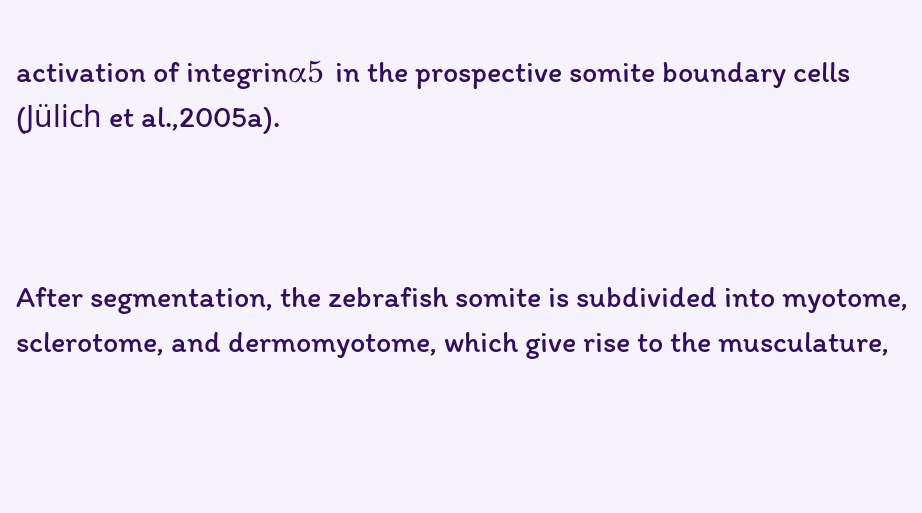activation of integrinα5 in the prospective somite boundary cells (Jülich et al.,2005a).



After segmentation, the zebrafish somite is subdivided into myotome, sclerotome, and dermomyotome, which give rise to the musculature,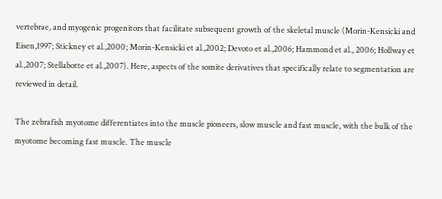vertebrae, and myogenic progenitors that facilitate subsequent growth of the skeletal muscle (Morin-Kensicki and Eisen,1997; Stickney et al.,2000; Morin-Kensicki et al.,2002; Devoto et al.,2006; Hammond et al., 2006; Hollway et al.,2007; Stellabotte et al.,2007). Here, aspects of the somite derivatives that specifically relate to segmentation are reviewed in detail.

The zebrafish myotome differentiates into the muscle pioneers, slow muscle and fast muscle, with the bulk of the myotome becoming fast muscle. The muscle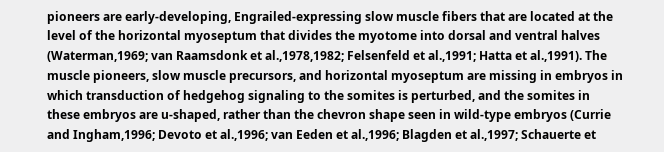pioneers are early-developing, Engrailed-expressing slow muscle fibers that are located at the level of the horizontal myoseptum that divides the myotome into dorsal and ventral halves (Waterman,1969; van Raamsdonk et al.,1978,1982; Felsenfeld et al.,1991; Hatta et al.,1991). The muscle pioneers, slow muscle precursors, and horizontal myoseptum are missing in embryos in which transduction of hedgehog signaling to the somites is perturbed, and the somites in these embryos are u-shaped, rather than the chevron shape seen in wild-type embryos (Currie and Ingham,1996; Devoto et al.,1996; van Eeden et al.,1996; Blagden et al.,1997; Schauerte et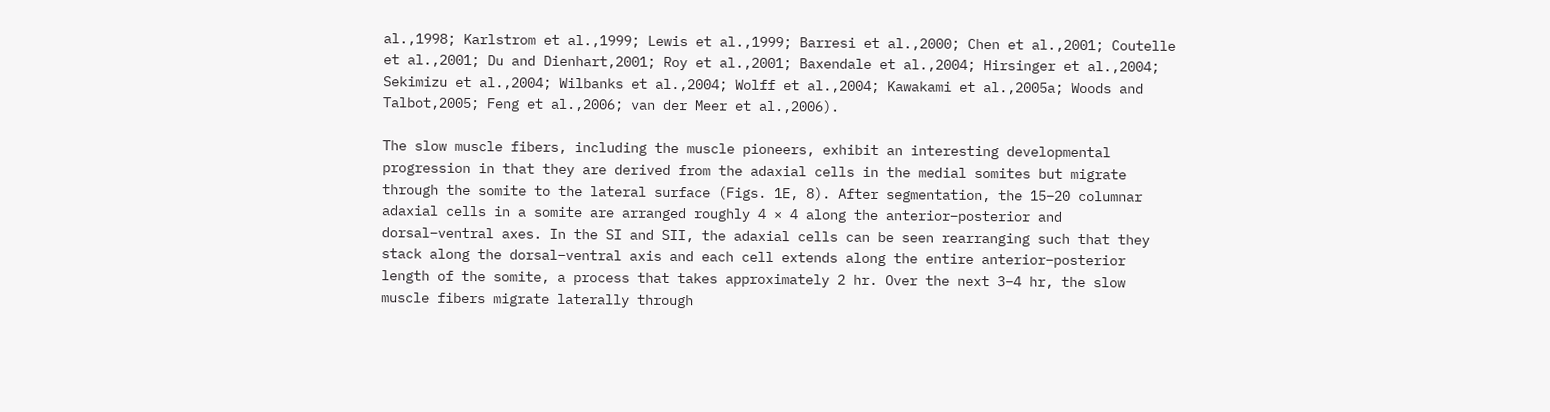al.,1998; Karlstrom et al.,1999; Lewis et al.,1999; Barresi et al.,2000; Chen et al.,2001; Coutelle et al.,2001; Du and Dienhart,2001; Roy et al.,2001; Baxendale et al.,2004; Hirsinger et al.,2004; Sekimizu et al.,2004; Wilbanks et al.,2004; Wolff et al.,2004; Kawakami et al.,2005a; Woods and Talbot,2005; Feng et al.,2006; van der Meer et al.,2006).

The slow muscle fibers, including the muscle pioneers, exhibit an interesting developmental progression in that they are derived from the adaxial cells in the medial somites but migrate through the somite to the lateral surface (Figs. 1E, 8). After segmentation, the 15–20 columnar adaxial cells in a somite are arranged roughly 4 × 4 along the anterior–posterior and dorsal–ventral axes. In the SI and SII, the adaxial cells can be seen rearranging such that they stack along the dorsal–ventral axis and each cell extends along the entire anterior–posterior length of the somite, a process that takes approximately 2 hr. Over the next 3–4 hr, the slow muscle fibers migrate laterally through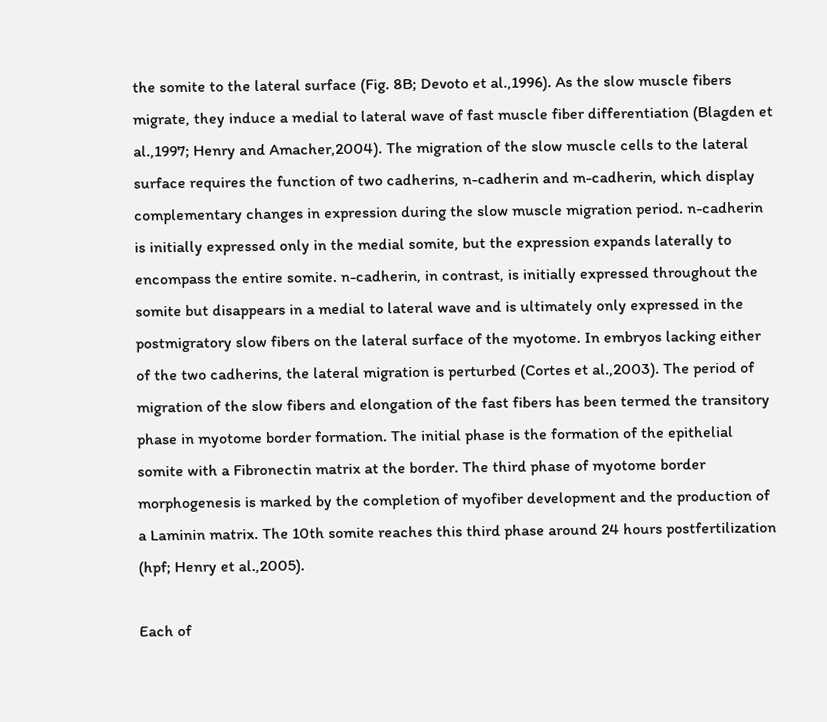the somite to the lateral surface (Fig. 8B; Devoto et al.,1996). As the slow muscle fibers migrate, they induce a medial to lateral wave of fast muscle fiber differentiation (Blagden et al.,1997; Henry and Amacher,2004). The migration of the slow muscle cells to the lateral surface requires the function of two cadherins, n-cadherin and m-cadherin, which display complementary changes in expression during the slow muscle migration period. n-cadherin is initially expressed only in the medial somite, but the expression expands laterally to encompass the entire somite. n-cadherin, in contrast, is initially expressed throughout the somite but disappears in a medial to lateral wave and is ultimately only expressed in the postmigratory slow fibers on the lateral surface of the myotome. In embryos lacking either of the two cadherins, the lateral migration is perturbed (Cortes et al.,2003). The period of migration of the slow fibers and elongation of the fast fibers has been termed the transitory phase in myotome border formation. The initial phase is the formation of the epithelial somite with a Fibronectin matrix at the border. The third phase of myotome border morphogenesis is marked by the completion of myofiber development and the production of a Laminin matrix. The 10th somite reaches this third phase around 24 hours postfertilization (hpf; Henry et al.,2005).

Each of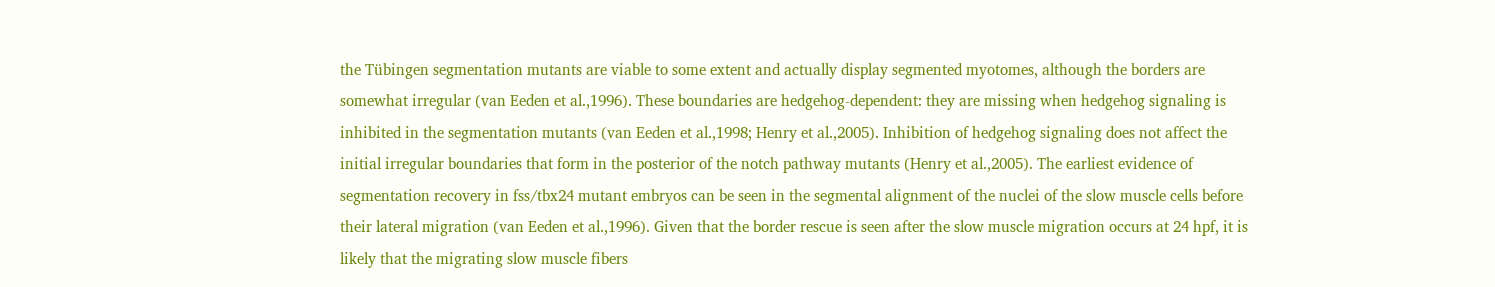the Tübingen segmentation mutants are viable to some extent and actually display segmented myotomes, although the borders are somewhat irregular (van Eeden et al.,1996). These boundaries are hedgehog-dependent: they are missing when hedgehog signaling is inhibited in the segmentation mutants (van Eeden et al.,1998; Henry et al.,2005). Inhibition of hedgehog signaling does not affect the initial irregular boundaries that form in the posterior of the notch pathway mutants (Henry et al.,2005). The earliest evidence of segmentation recovery in fss/tbx24 mutant embryos can be seen in the segmental alignment of the nuclei of the slow muscle cells before their lateral migration (van Eeden et al.,1996). Given that the border rescue is seen after the slow muscle migration occurs at 24 hpf, it is likely that the migrating slow muscle fibers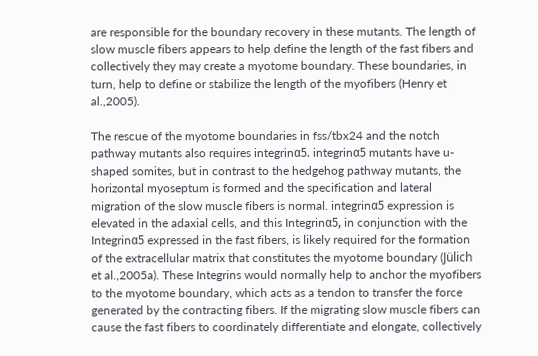are responsible for the boundary recovery in these mutants. The length of slow muscle fibers appears to help define the length of the fast fibers and collectively they may create a myotome boundary. These boundaries, in turn, help to define or stabilize the length of the myofibers (Henry et al.,2005).

The rescue of the myotome boundaries in fss/tbx24 and the notch pathway mutants also requires integrinα5. integrinα5 mutants have u-shaped somites, but in contrast to the hedgehog pathway mutants, the horizontal myoseptum is formed and the specification and lateral migration of the slow muscle fibers is normal. integrinα5 expression is elevated in the adaxial cells, and this Integrinα5, in conjunction with the Integrinα5 expressed in the fast fibers, is likely required for the formation of the extracellular matrix that constitutes the myotome boundary (Jülich et al.,2005a). These Integrins would normally help to anchor the myofibers to the myotome boundary, which acts as a tendon to transfer the force generated by the contracting fibers. If the migrating slow muscle fibers can cause the fast fibers to coordinately differentiate and elongate, collectively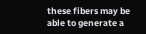these fibers may be able to generate a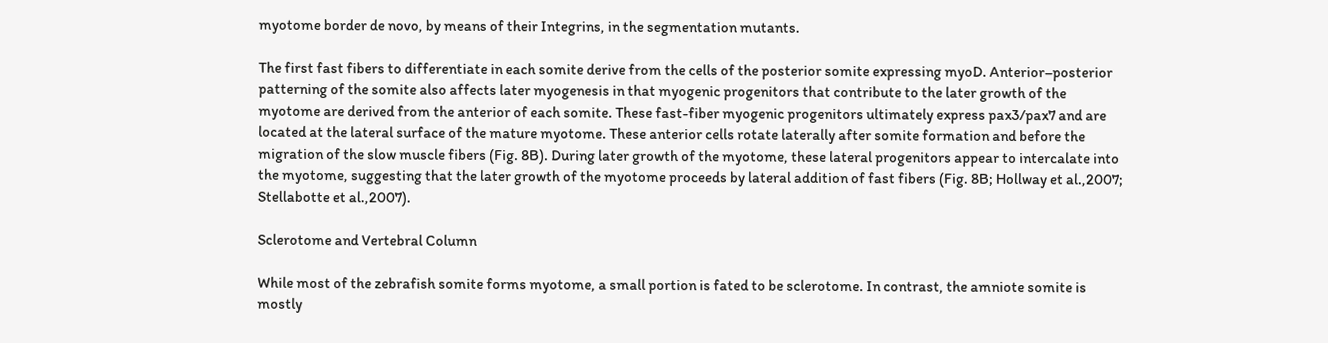myotome border de novo, by means of their Integrins, in the segmentation mutants.

The first fast fibers to differentiate in each somite derive from the cells of the posterior somite expressing myoD. Anterior–posterior patterning of the somite also affects later myogenesis in that myogenic progenitors that contribute to the later growth of the myotome are derived from the anterior of each somite. These fast-fiber myogenic progenitors ultimately express pax3/pax7 and are located at the lateral surface of the mature myotome. These anterior cells rotate laterally after somite formation and before the migration of the slow muscle fibers (Fig. 8B). During later growth of the myotome, these lateral progenitors appear to intercalate into the myotome, suggesting that the later growth of the myotome proceeds by lateral addition of fast fibers (Fig. 8B; Hollway et al.,2007; Stellabotte et al.,2007).

Sclerotome and Vertebral Column

While most of the zebrafish somite forms myotome, a small portion is fated to be sclerotome. In contrast, the amniote somite is mostly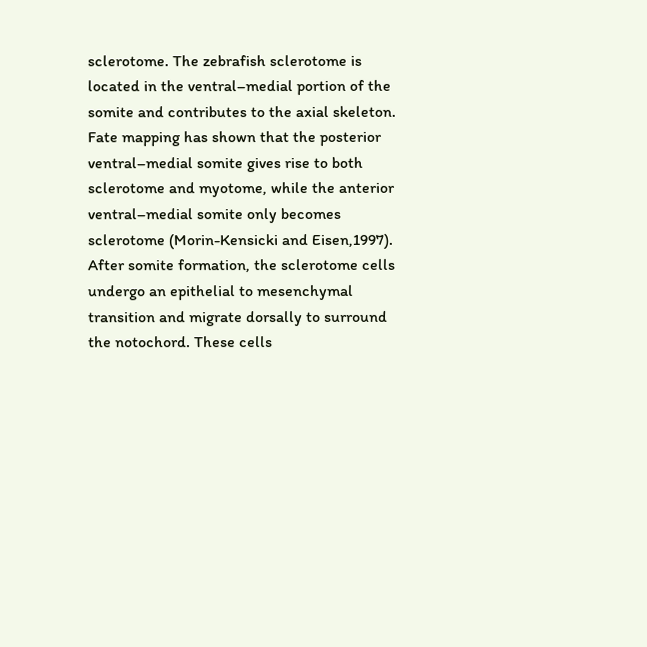sclerotome. The zebrafish sclerotome is located in the ventral–medial portion of the somite and contributes to the axial skeleton. Fate mapping has shown that the posterior ventral–medial somite gives rise to both sclerotome and myotome, while the anterior ventral–medial somite only becomes sclerotome (Morin-Kensicki and Eisen,1997). After somite formation, the sclerotome cells undergo an epithelial to mesenchymal transition and migrate dorsally to surround the notochord. These cells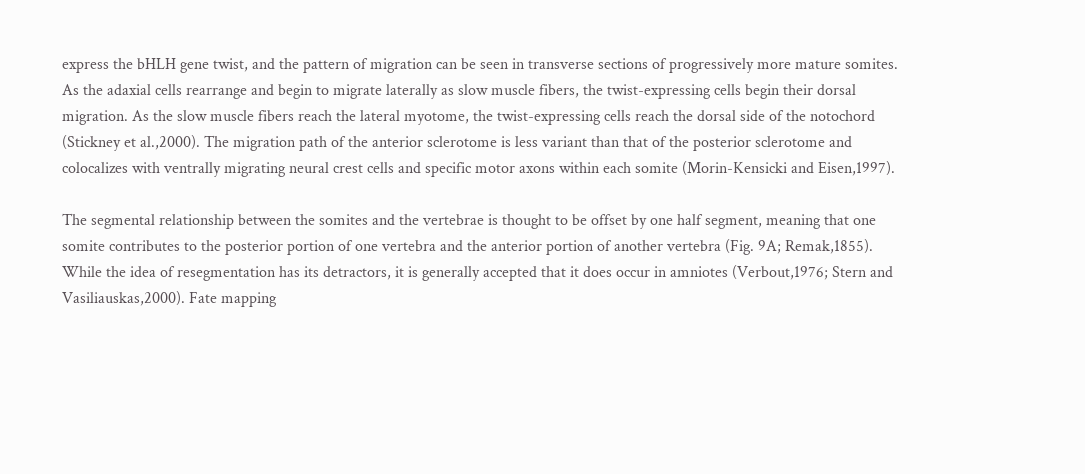express the bHLH gene twist, and the pattern of migration can be seen in transverse sections of progressively more mature somites. As the adaxial cells rearrange and begin to migrate laterally as slow muscle fibers, the twist-expressing cells begin their dorsal migration. As the slow muscle fibers reach the lateral myotome, the twist-expressing cells reach the dorsal side of the notochord (Stickney et al.,2000). The migration path of the anterior sclerotome is less variant than that of the posterior sclerotome and colocalizes with ventrally migrating neural crest cells and specific motor axons within each somite (Morin-Kensicki and Eisen,1997).

The segmental relationship between the somites and the vertebrae is thought to be offset by one half segment, meaning that one somite contributes to the posterior portion of one vertebra and the anterior portion of another vertebra (Fig. 9A; Remak,1855). While the idea of resegmentation has its detractors, it is generally accepted that it does occur in amniotes (Verbout,1976; Stern and Vasiliauskas,2000). Fate mapping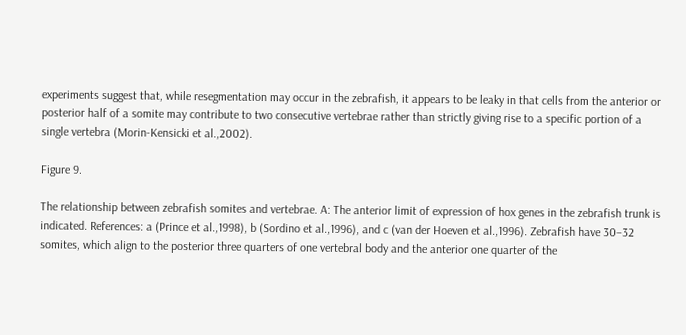experiments suggest that, while resegmentation may occur in the zebrafish, it appears to be leaky in that cells from the anterior or posterior half of a somite may contribute to two consecutive vertebrae rather than strictly giving rise to a specific portion of a single vertebra (Morin-Kensicki et al.,2002).

Figure 9.

The relationship between zebrafish somites and vertebrae. A: The anterior limit of expression of hox genes in the zebrafish trunk is indicated. References: a (Prince et al.,1998), b (Sordino et al.,1996), and c (van der Hoeven et al.,1996). Zebrafish have 30–32 somites, which align to the posterior three quarters of one vertebral body and the anterior one quarter of the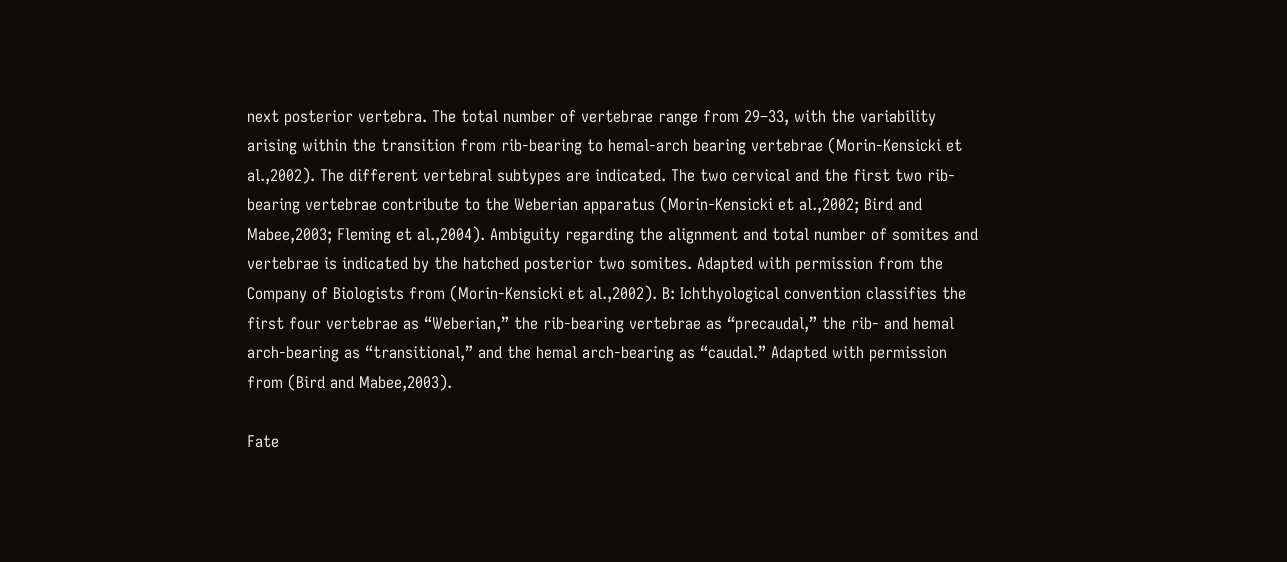next posterior vertebra. The total number of vertebrae range from 29–33, with the variability arising within the transition from rib-bearing to hemal-arch bearing vertebrae (Morin-Kensicki et al.,2002). The different vertebral subtypes are indicated. The two cervical and the first two rib-bearing vertebrae contribute to the Weberian apparatus (Morin-Kensicki et al.,2002; Bird and Mabee,2003; Fleming et al.,2004). Ambiguity regarding the alignment and total number of somites and vertebrae is indicated by the hatched posterior two somites. Adapted with permission from the Company of Biologists from (Morin-Kensicki et al.,2002). B: Ichthyological convention classifies the first four vertebrae as “Weberian,” the rib-bearing vertebrae as “precaudal,” the rib- and hemal arch-bearing as “transitional,” and the hemal arch-bearing as “caudal.” Adapted with permission from (Bird and Mabee,2003).

Fate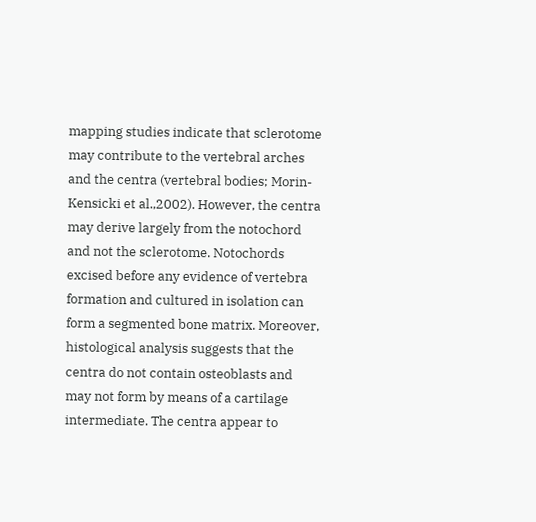mapping studies indicate that sclerotome may contribute to the vertebral arches and the centra (vertebral bodies; Morin-Kensicki et al.,2002). However, the centra may derive largely from the notochord and not the sclerotome. Notochords excised before any evidence of vertebra formation and cultured in isolation can form a segmented bone matrix. Moreover, histological analysis suggests that the centra do not contain osteoblasts and may not form by means of a cartilage intermediate. The centra appear to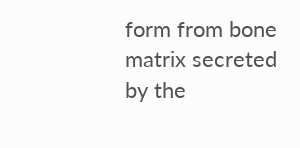form from bone matrix secreted by the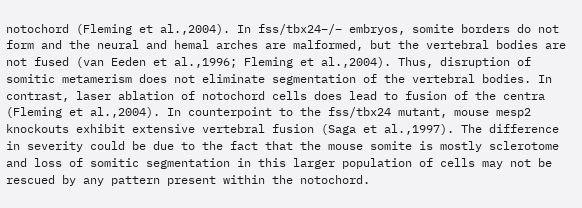notochord (Fleming et al.,2004). In fss/tbx24−/− embryos, somite borders do not form and the neural and hemal arches are malformed, but the vertebral bodies are not fused (van Eeden et al.,1996; Fleming et al.,2004). Thus, disruption of somitic metamerism does not eliminate segmentation of the vertebral bodies. In contrast, laser ablation of notochord cells does lead to fusion of the centra (Fleming et al.,2004). In counterpoint to the fss/tbx24 mutant, mouse mesp2 knockouts exhibit extensive vertebral fusion (Saga et al.,1997). The difference in severity could be due to the fact that the mouse somite is mostly sclerotome and loss of somitic segmentation in this larger population of cells may not be rescued by any pattern present within the notochord.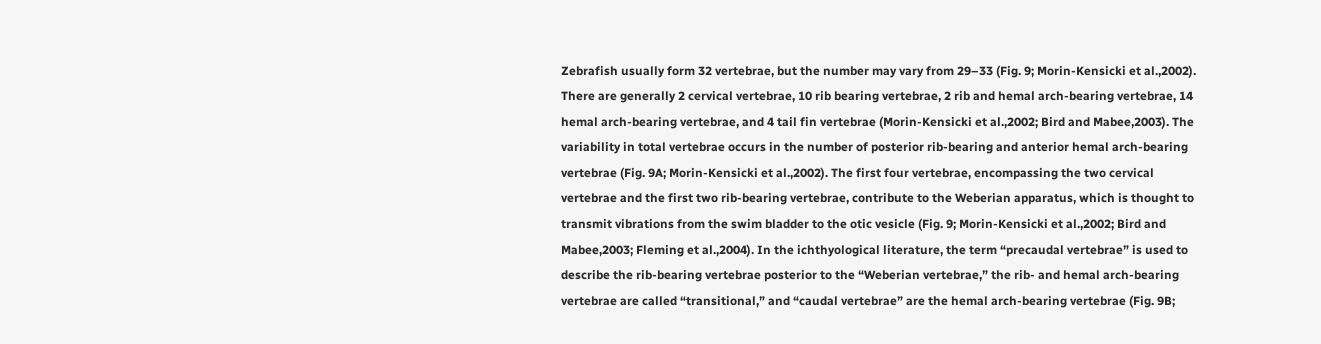Zebrafish usually form 32 vertebrae, but the number may vary from 29–33 (Fig. 9; Morin-Kensicki et al.,2002). There are generally 2 cervical vertebrae, 10 rib bearing vertebrae, 2 rib and hemal arch-bearing vertebrae, 14 hemal arch-bearing vertebrae, and 4 tail fin vertebrae (Morin-Kensicki et al.,2002; Bird and Mabee,2003). The variability in total vertebrae occurs in the number of posterior rib-bearing and anterior hemal arch-bearing vertebrae (Fig. 9A; Morin-Kensicki et al.,2002). The first four vertebrae, encompassing the two cervical vertebrae and the first two rib-bearing vertebrae, contribute to the Weberian apparatus, which is thought to transmit vibrations from the swim bladder to the otic vesicle (Fig. 9; Morin-Kensicki et al.,2002; Bird and Mabee,2003; Fleming et al.,2004). In the ichthyological literature, the term “precaudal vertebrae” is used to describe the rib-bearing vertebrae posterior to the “Weberian vertebrae,” the rib- and hemal arch-bearing vertebrae are called “transitional,” and “caudal vertebrae” are the hemal arch-bearing vertebrae (Fig. 9B;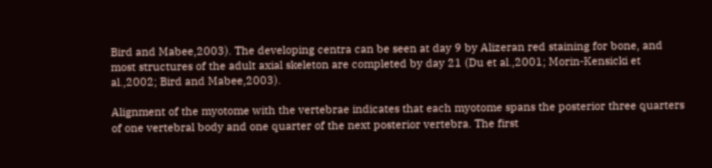Bird and Mabee,2003). The developing centra can be seen at day 9 by Alizeran red staining for bone, and most structures of the adult axial skeleton are completed by day 21 (Du et al.,2001; Morin-Kensicki et al.,2002; Bird and Mabee,2003).

Alignment of the myotome with the vertebrae indicates that each myotome spans the posterior three quarters of one vertebral body and one quarter of the next posterior vertebra. The first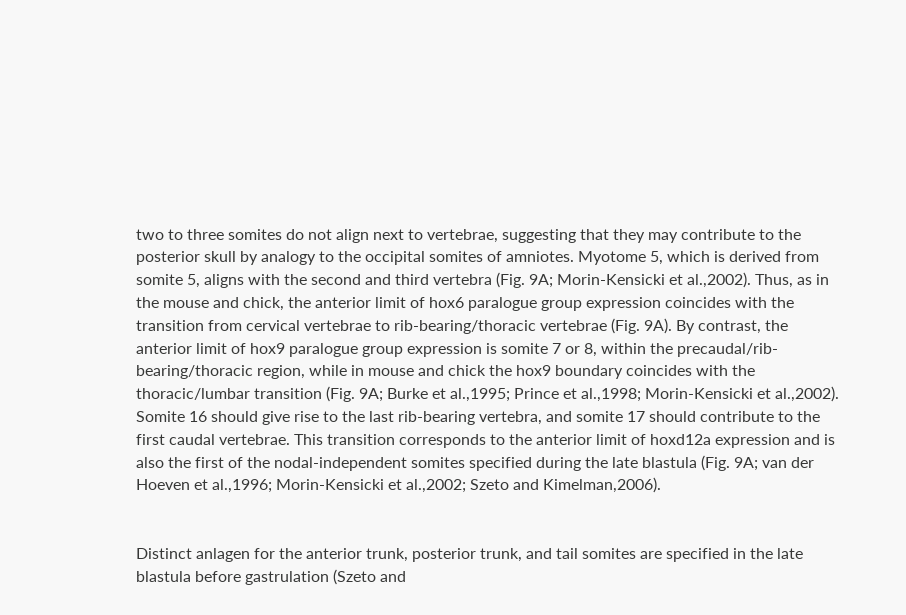two to three somites do not align next to vertebrae, suggesting that they may contribute to the posterior skull by analogy to the occipital somites of amniotes. Myotome 5, which is derived from somite 5, aligns with the second and third vertebra (Fig. 9A; Morin-Kensicki et al.,2002). Thus, as in the mouse and chick, the anterior limit of hox6 paralogue group expression coincides with the transition from cervical vertebrae to rib-bearing/thoracic vertebrae (Fig. 9A). By contrast, the anterior limit of hox9 paralogue group expression is somite 7 or 8, within the precaudal/rib-bearing/thoracic region, while in mouse and chick the hox9 boundary coincides with the thoracic/lumbar transition (Fig. 9A; Burke et al.,1995; Prince et al.,1998; Morin-Kensicki et al.,2002). Somite 16 should give rise to the last rib-bearing vertebra, and somite 17 should contribute to the first caudal vertebrae. This transition corresponds to the anterior limit of hoxd12a expression and is also the first of the nodal-independent somites specified during the late blastula (Fig. 9A; van der Hoeven et al.,1996; Morin-Kensicki et al.,2002; Szeto and Kimelman,2006).


Distinct anlagen for the anterior trunk, posterior trunk, and tail somites are specified in the late blastula before gastrulation (Szeto and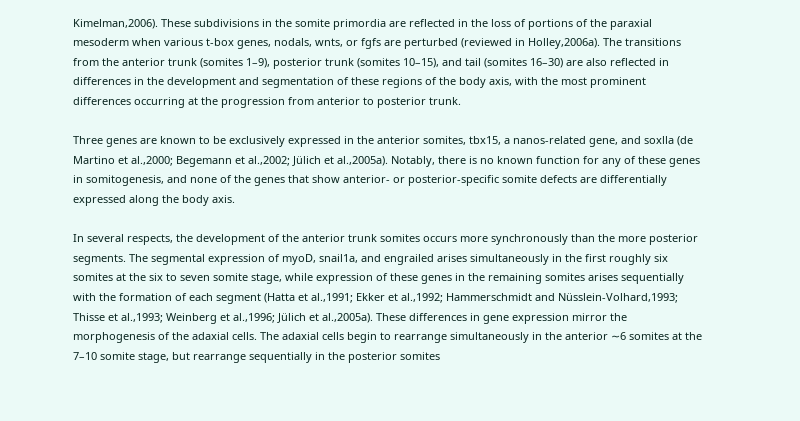Kimelman,2006). These subdivisions in the somite primordia are reflected in the loss of portions of the paraxial mesoderm when various t-box genes, nodals, wnts, or fgfs are perturbed (reviewed in Holley,2006a). The transitions from the anterior trunk (somites 1–9), posterior trunk (somites 10–15), and tail (somites 16–30) are also reflected in differences in the development and segmentation of these regions of the body axis, with the most prominent differences occurring at the progression from anterior to posterior trunk.

Three genes are known to be exclusively expressed in the anterior somites, tbx15, a nanos-related gene, and soxlla (de Martino et al.,2000; Begemann et al.,2002; Jülich et al.,2005a). Notably, there is no known function for any of these genes in somitogenesis, and none of the genes that show anterior- or posterior-specific somite defects are differentially expressed along the body axis.

In several respects, the development of the anterior trunk somites occurs more synchronously than the more posterior segments. The segmental expression of myoD, snail1a, and engrailed arises simultaneously in the first roughly six somites at the six to seven somite stage, while expression of these genes in the remaining somites arises sequentially with the formation of each segment (Hatta et al.,1991; Ekker et al.,1992; Hammerschmidt and Nüsslein-Volhard,1993; Thisse et al.,1993; Weinberg et al.,1996; Jülich et al.,2005a). These differences in gene expression mirror the morphogenesis of the adaxial cells. The adaxial cells begin to rearrange simultaneously in the anterior ∼6 somites at the 7–10 somite stage, but rearrange sequentially in the posterior somites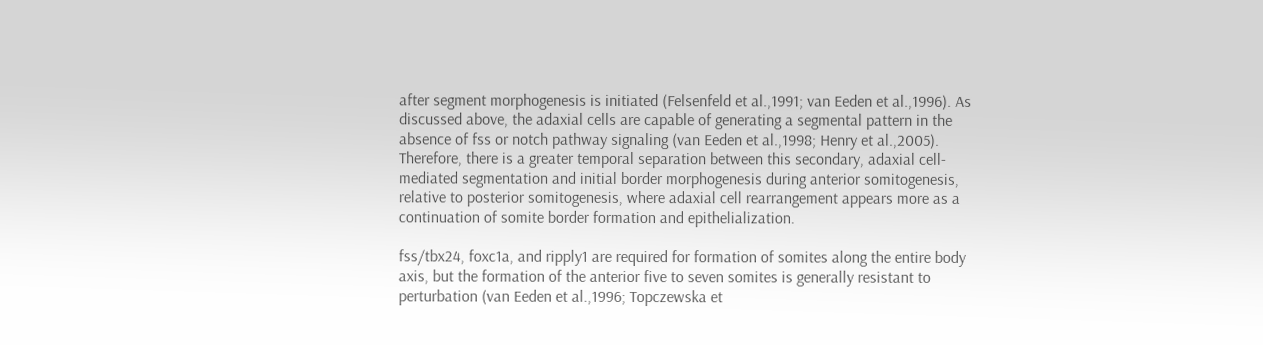after segment morphogenesis is initiated (Felsenfeld et al.,1991; van Eeden et al.,1996). As discussed above, the adaxial cells are capable of generating a segmental pattern in the absence of fss or notch pathway signaling (van Eeden et al.,1998; Henry et al.,2005). Therefore, there is a greater temporal separation between this secondary, adaxial cell-mediated segmentation and initial border morphogenesis during anterior somitogenesis, relative to posterior somitogenesis, where adaxial cell rearrangement appears more as a continuation of somite border formation and epithelialization.

fss/tbx24, foxc1a, and ripply1 are required for formation of somites along the entire body axis, but the formation of the anterior five to seven somites is generally resistant to perturbation (van Eeden et al.,1996; Topczewska et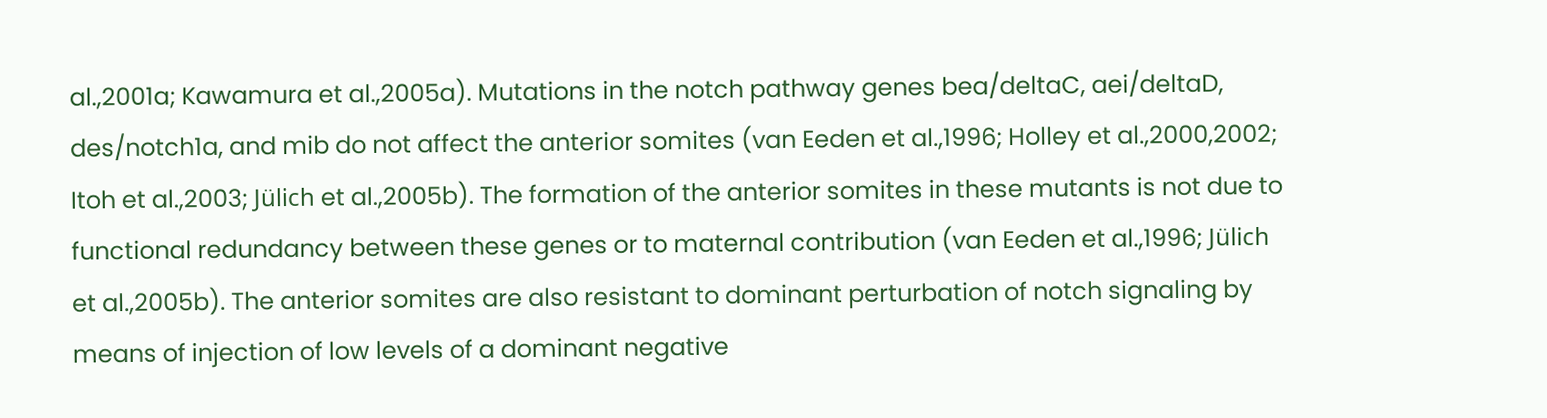al.,2001a; Kawamura et al.,2005a). Mutations in the notch pathway genes bea/deltaC, aei/deltaD, des/notch1a, and mib do not affect the anterior somites (van Eeden et al.,1996; Holley et al.,2000,2002; Itoh et al.,2003; Jülich et al.,2005b). The formation of the anterior somites in these mutants is not due to functional redundancy between these genes or to maternal contribution (van Eeden et al.,1996; Jülich et al.,2005b). The anterior somites are also resistant to dominant perturbation of notch signaling by means of injection of low levels of a dominant negative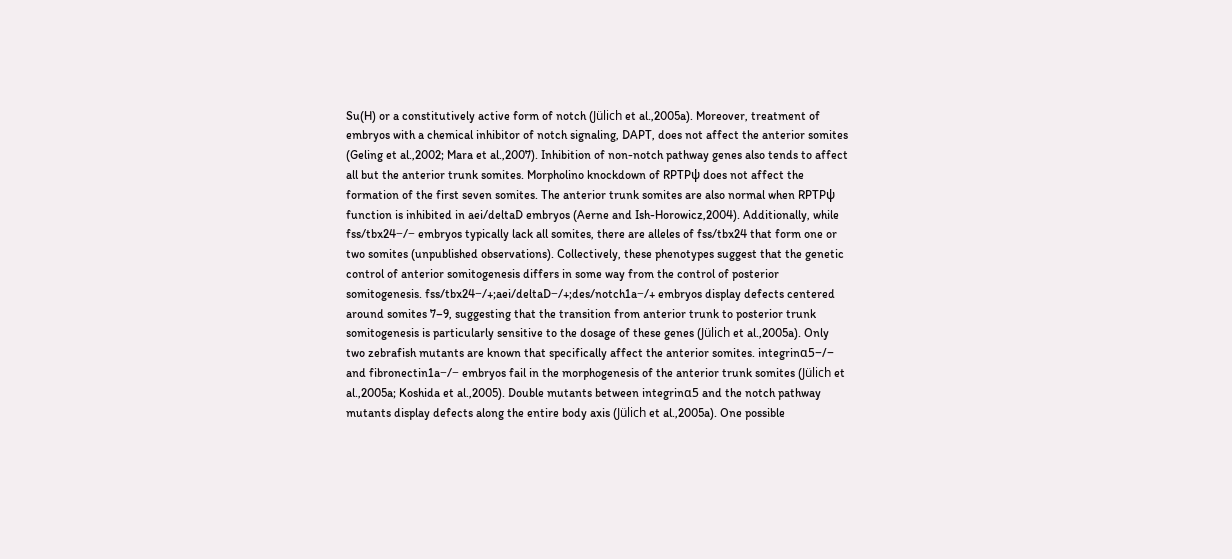Su(H) or a constitutively active form of notch (Jülich et al.,2005a). Moreover, treatment of embryos with a chemical inhibitor of notch signaling, DAPT, does not affect the anterior somites (Geling et al.,2002; Mara et al.,2007). Inhibition of non-notch pathway genes also tends to affect all but the anterior trunk somites. Morpholino knockdown of RPTPψ does not affect the formation of the first seven somites. The anterior trunk somites are also normal when RPTPψ function is inhibited in aei/deltaD embryos (Aerne and Ish-Horowicz,2004). Additionally, while fss/tbx24−/− embryos typically lack all somites, there are alleles of fss/tbx24 that form one or two somites (unpublished observations). Collectively, these phenotypes suggest that the genetic control of anterior somitogenesis differs in some way from the control of posterior somitogenesis. fss/tbx24−/+;aei/deltaD−/+;des/notch1a−/+ embryos display defects centered around somites 7–9, suggesting that the transition from anterior trunk to posterior trunk somitogenesis is particularly sensitive to the dosage of these genes (Jülich et al.,2005a). Only two zebrafish mutants are known that specifically affect the anterior somites. integrinα5−/− and fibronectin1a−/− embryos fail in the morphogenesis of the anterior trunk somites (Jülich et al.,2005a; Koshida et al.,2005). Double mutants between integrinα5 and the notch pathway mutants display defects along the entire body axis (Jülich et al.,2005a). One possible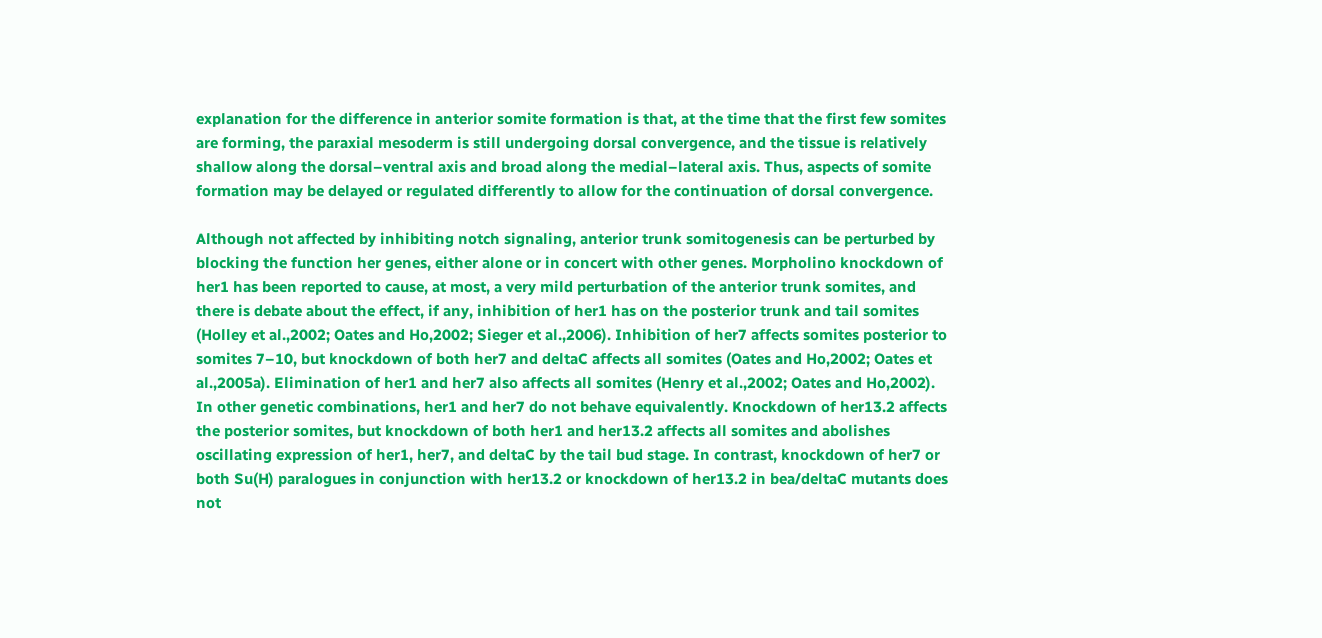explanation for the difference in anterior somite formation is that, at the time that the first few somites are forming, the paraxial mesoderm is still undergoing dorsal convergence, and the tissue is relatively shallow along the dorsal–ventral axis and broad along the medial–lateral axis. Thus, aspects of somite formation may be delayed or regulated differently to allow for the continuation of dorsal convergence.

Although not affected by inhibiting notch signaling, anterior trunk somitogenesis can be perturbed by blocking the function her genes, either alone or in concert with other genes. Morpholino knockdown of her1 has been reported to cause, at most, a very mild perturbation of the anterior trunk somites, and there is debate about the effect, if any, inhibition of her1 has on the posterior trunk and tail somites (Holley et al.,2002; Oates and Ho,2002; Sieger et al.,2006). Inhibition of her7 affects somites posterior to somites 7–10, but knockdown of both her7 and deltaC affects all somites (Oates and Ho,2002; Oates et al.,2005a). Elimination of her1 and her7 also affects all somites (Henry et al.,2002; Oates and Ho,2002). In other genetic combinations, her1 and her7 do not behave equivalently. Knockdown of her13.2 affects the posterior somites, but knockdown of both her1 and her13.2 affects all somites and abolishes oscillating expression of her1, her7, and deltaC by the tail bud stage. In contrast, knockdown of her7 or both Su(H) paralogues in conjunction with her13.2 or knockdown of her13.2 in bea/deltaC mutants does not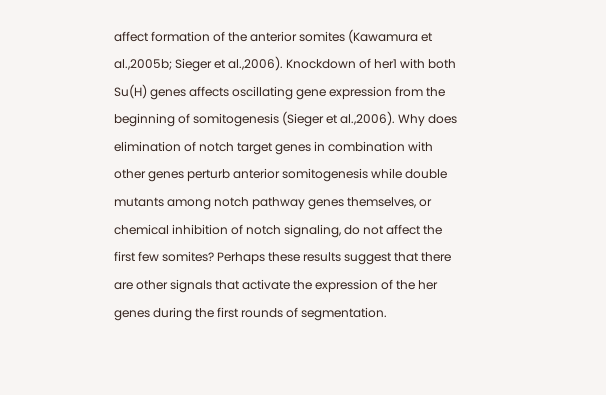affect formation of the anterior somites (Kawamura et al.,2005b; Sieger et al.,2006). Knockdown of her1 with both Su(H) genes affects oscillating gene expression from the beginning of somitogenesis (Sieger et al.,2006). Why does elimination of notch target genes in combination with other genes perturb anterior somitogenesis while double mutants among notch pathway genes themselves, or chemical inhibition of notch signaling, do not affect the first few somites? Perhaps these results suggest that there are other signals that activate the expression of the her genes during the first rounds of segmentation.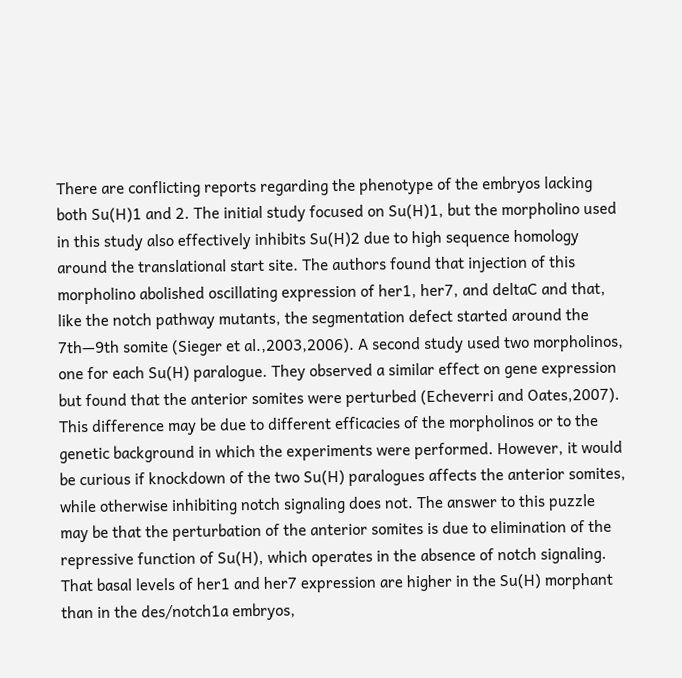There are conflicting reports regarding the phenotype of the embryos lacking both Su(H)1 and 2. The initial study focused on Su(H)1, but the morpholino used in this study also effectively inhibits Su(H)2 due to high sequence homology around the translational start site. The authors found that injection of this morpholino abolished oscillating expression of her1, her7, and deltaC and that, like the notch pathway mutants, the segmentation defect started around the 7th—9th somite (Sieger et al.,2003,2006). A second study used two morpholinos, one for each Su(H) paralogue. They observed a similar effect on gene expression but found that the anterior somites were perturbed (Echeverri and Oates,2007). This difference may be due to different efficacies of the morpholinos or to the genetic background in which the experiments were performed. However, it would be curious if knockdown of the two Su(H) paralogues affects the anterior somites, while otherwise inhibiting notch signaling does not. The answer to this puzzle may be that the perturbation of the anterior somites is due to elimination of the repressive function of Su(H), which operates in the absence of notch signaling. That basal levels of her1 and her7 expression are higher in the Su(H) morphant than in the des/notch1a embryos,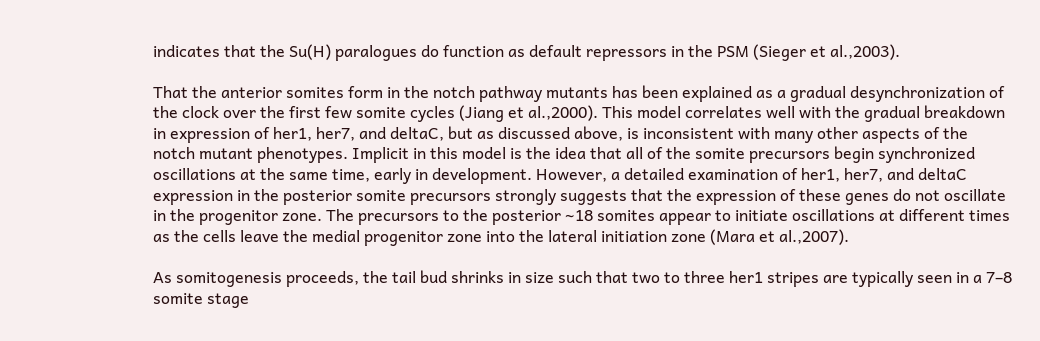indicates that the Su(H) paralogues do function as default repressors in the PSM (Sieger et al.,2003).

That the anterior somites form in the notch pathway mutants has been explained as a gradual desynchronization of the clock over the first few somite cycles (Jiang et al.,2000). This model correlates well with the gradual breakdown in expression of her1, her7, and deltaC, but as discussed above, is inconsistent with many other aspects of the notch mutant phenotypes. Implicit in this model is the idea that all of the somite precursors begin synchronized oscillations at the same time, early in development. However, a detailed examination of her1, her7, and deltaC expression in the posterior somite precursors strongly suggests that the expression of these genes do not oscillate in the progenitor zone. The precursors to the posterior ∼18 somites appear to initiate oscillations at different times as the cells leave the medial progenitor zone into the lateral initiation zone (Mara et al.,2007).

As somitogenesis proceeds, the tail bud shrinks in size such that two to three her1 stripes are typically seen in a 7–8 somite stage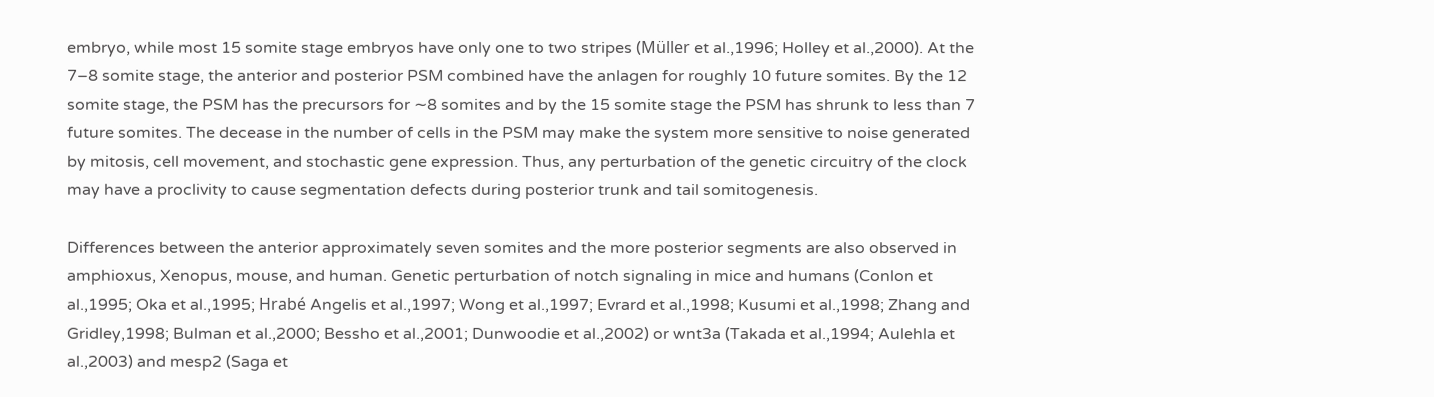embryo, while most 15 somite stage embryos have only one to two stripes (Müller et al.,1996; Holley et al.,2000). At the 7–8 somite stage, the anterior and posterior PSM combined have the anlagen for roughly 10 future somites. By the 12 somite stage, the PSM has the precursors for ∼8 somites and by the 15 somite stage the PSM has shrunk to less than 7 future somites. The decease in the number of cells in the PSM may make the system more sensitive to noise generated by mitosis, cell movement, and stochastic gene expression. Thus, any perturbation of the genetic circuitry of the clock may have a proclivity to cause segmentation defects during posterior trunk and tail somitogenesis.

Differences between the anterior approximately seven somites and the more posterior segments are also observed in amphioxus, Xenopus, mouse, and human. Genetic perturbation of notch signaling in mice and humans (Conlon et al.,1995; Oka et al.,1995; Hrabé Angelis et al.,1997; Wong et al.,1997; Evrard et al.,1998; Kusumi et al.,1998; Zhang and Gridley,1998; Bulman et al.,2000; Bessho et al.,2001; Dunwoodie et al.,2002) or wnt3a (Takada et al.,1994; Aulehla et al.,2003) and mesp2 (Saga et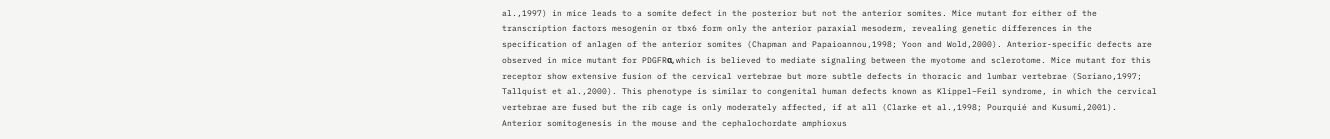al.,1997) in mice leads to a somite defect in the posterior but not the anterior somites. Mice mutant for either of the transcription factors mesogenin or tbx6 form only the anterior paraxial mesoderm, revealing genetic differences in the specification of anlagen of the anterior somites (Chapman and Papaioannou,1998; Yoon and Wold,2000). Anterior-specific defects are observed in mice mutant for PDGFRα, which is believed to mediate signaling between the myotome and sclerotome. Mice mutant for this receptor show extensive fusion of the cervical vertebrae but more subtle defects in thoracic and lumbar vertebrae (Soriano,1997; Tallquist et al.,2000). This phenotype is similar to congenital human defects known as Klippel–Feil syndrome, in which the cervical vertebrae are fused but the rib cage is only moderately affected, if at all (Clarke et al.,1998; Pourquié and Kusumi,2001). Anterior somitogenesis in the mouse and the cephalochordate amphioxus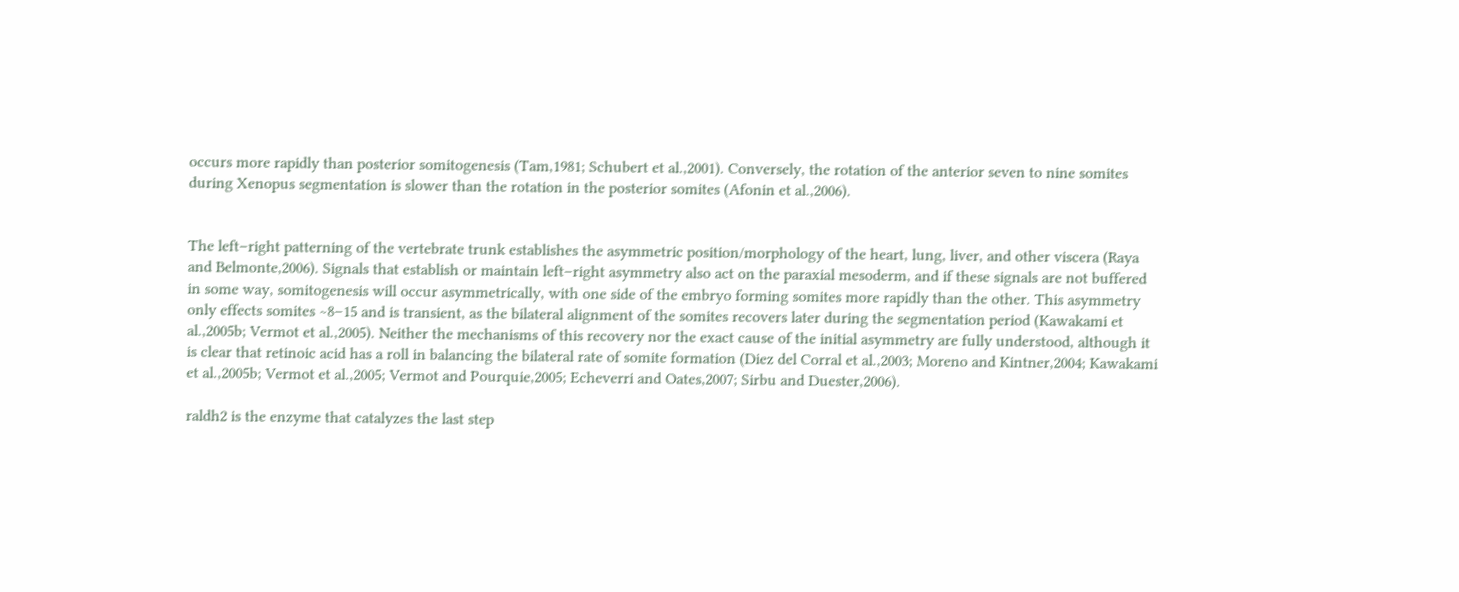occurs more rapidly than posterior somitogenesis (Tam,1981; Schubert et al.,2001). Conversely, the rotation of the anterior seven to nine somites during Xenopus segmentation is slower than the rotation in the posterior somites (Afonin et al.,2006).


The left–right patterning of the vertebrate trunk establishes the asymmetric position/morphology of the heart, lung, liver, and other viscera (Raya and Belmonte,2006). Signals that establish or maintain left–right asymmetry also act on the paraxial mesoderm, and if these signals are not buffered in some way, somitogenesis will occur asymmetrically, with one side of the embryo forming somites more rapidly than the other. This asymmetry only effects somites ∼8–15 and is transient, as the bilateral alignment of the somites recovers later during the segmentation period (Kawakami et al.,2005b; Vermot et al.,2005). Neither the mechanisms of this recovery nor the exact cause of the initial asymmetry are fully understood, although it is clear that retinoic acid has a roll in balancing the bilateral rate of somite formation (Diez del Corral et al.,2003; Moreno and Kintner,2004; Kawakami et al.,2005b; Vermot et al.,2005; Vermot and Pourquie,2005; Echeverri and Oates,2007; Sirbu and Duester,2006).

raldh2 is the enzyme that catalyzes the last step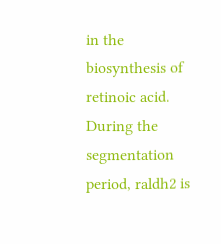in the biosynthesis of retinoic acid. During the segmentation period, raldh2 is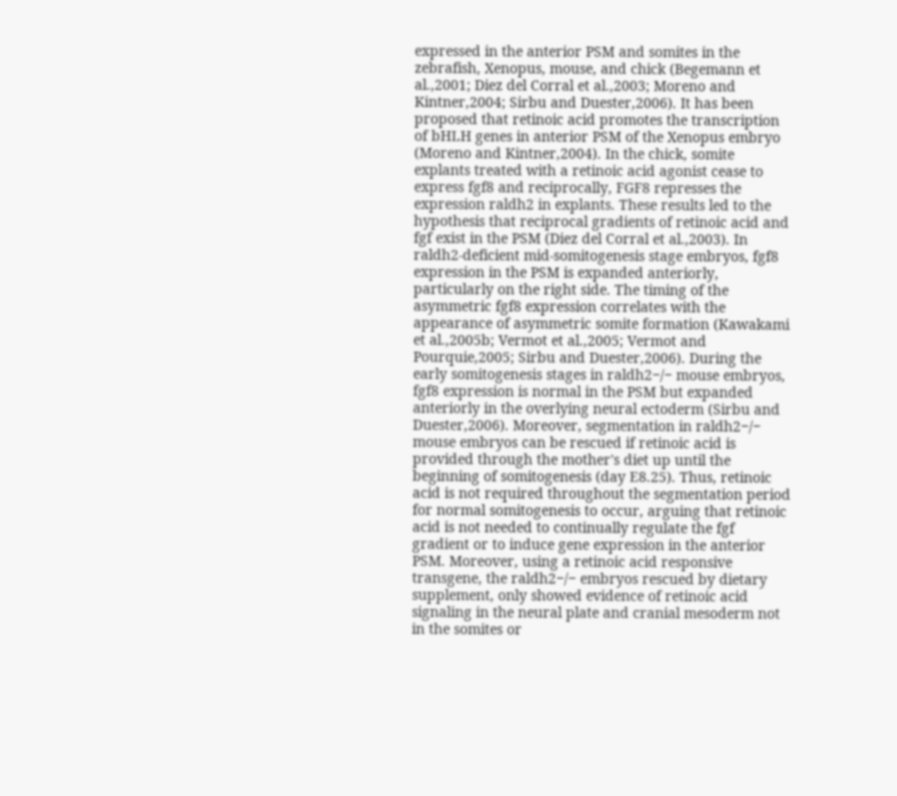expressed in the anterior PSM and somites in the zebrafish, Xenopus, mouse, and chick (Begemann et al.,2001; Diez del Corral et al.,2003; Moreno and Kintner,2004; Sirbu and Duester,2006). It has been proposed that retinoic acid promotes the transcription of bHLH genes in anterior PSM of the Xenopus embryo (Moreno and Kintner,2004). In the chick, somite explants treated with a retinoic acid agonist cease to express fgf8 and reciprocally, FGF8 represses the expression raldh2 in explants. These results led to the hypothesis that reciprocal gradients of retinoic acid and fgf exist in the PSM (Diez del Corral et al.,2003). In raldh2-deficient mid-somitogenesis stage embryos, fgf8 expression in the PSM is expanded anteriorly, particularly on the right side. The timing of the asymmetric fgf8 expression correlates with the appearance of asymmetric somite formation (Kawakami et al.,2005b; Vermot et al.,2005; Vermot and Pourquie,2005; Sirbu and Duester,2006). During the early somitogenesis stages in raldh2−/− mouse embryos, fgf8 expression is normal in the PSM but expanded anteriorly in the overlying neural ectoderm (Sirbu and Duester,2006). Moreover, segmentation in raldh2−/− mouse embryos can be rescued if retinoic acid is provided through the mother's diet up until the beginning of somitogenesis (day E8.25). Thus, retinoic acid is not required throughout the segmentation period for normal somitogenesis to occur, arguing that retinoic acid is not needed to continually regulate the fgf gradient or to induce gene expression in the anterior PSM. Moreover, using a retinoic acid responsive transgene, the raldh2−/− embryos rescued by dietary supplement, only showed evidence of retinoic acid signaling in the neural plate and cranial mesoderm not in the somites or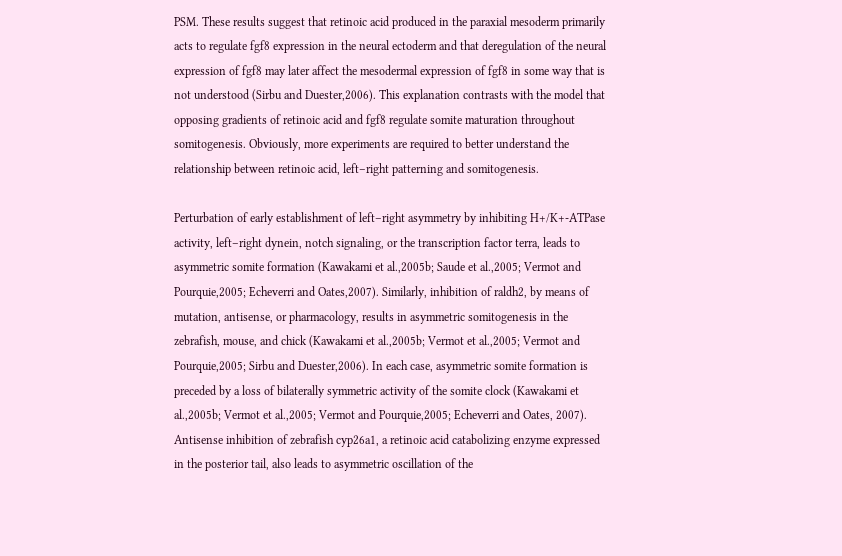PSM. These results suggest that retinoic acid produced in the paraxial mesoderm primarily acts to regulate fgf8 expression in the neural ectoderm and that deregulation of the neural expression of fgf8 may later affect the mesodermal expression of fgf8 in some way that is not understood (Sirbu and Duester,2006). This explanation contrasts with the model that opposing gradients of retinoic acid and fgf8 regulate somite maturation throughout somitogenesis. Obviously, more experiments are required to better understand the relationship between retinoic acid, left–right patterning and somitogenesis.

Perturbation of early establishment of left–right asymmetry by inhibiting H+/K+-ATPase activity, left–right dynein, notch signaling, or the transcription factor terra, leads to asymmetric somite formation (Kawakami et al.,2005b; Saude et al.,2005; Vermot and Pourquie,2005; Echeverri and Oates,2007). Similarly, inhibition of raldh2, by means of mutation, antisense, or pharmacology, results in asymmetric somitogenesis in the zebrafish, mouse, and chick (Kawakami et al.,2005b; Vermot et al.,2005; Vermot and Pourquie,2005; Sirbu and Duester,2006). In each case, asymmetric somite formation is preceded by a loss of bilaterally symmetric activity of the somite clock (Kawakami et al.,2005b; Vermot et al.,2005; Vermot and Pourquie,2005; Echeverri and Oates, 2007). Antisense inhibition of zebrafish cyp26a1, a retinoic acid catabolizing enzyme expressed in the posterior tail, also leads to asymmetric oscillation of the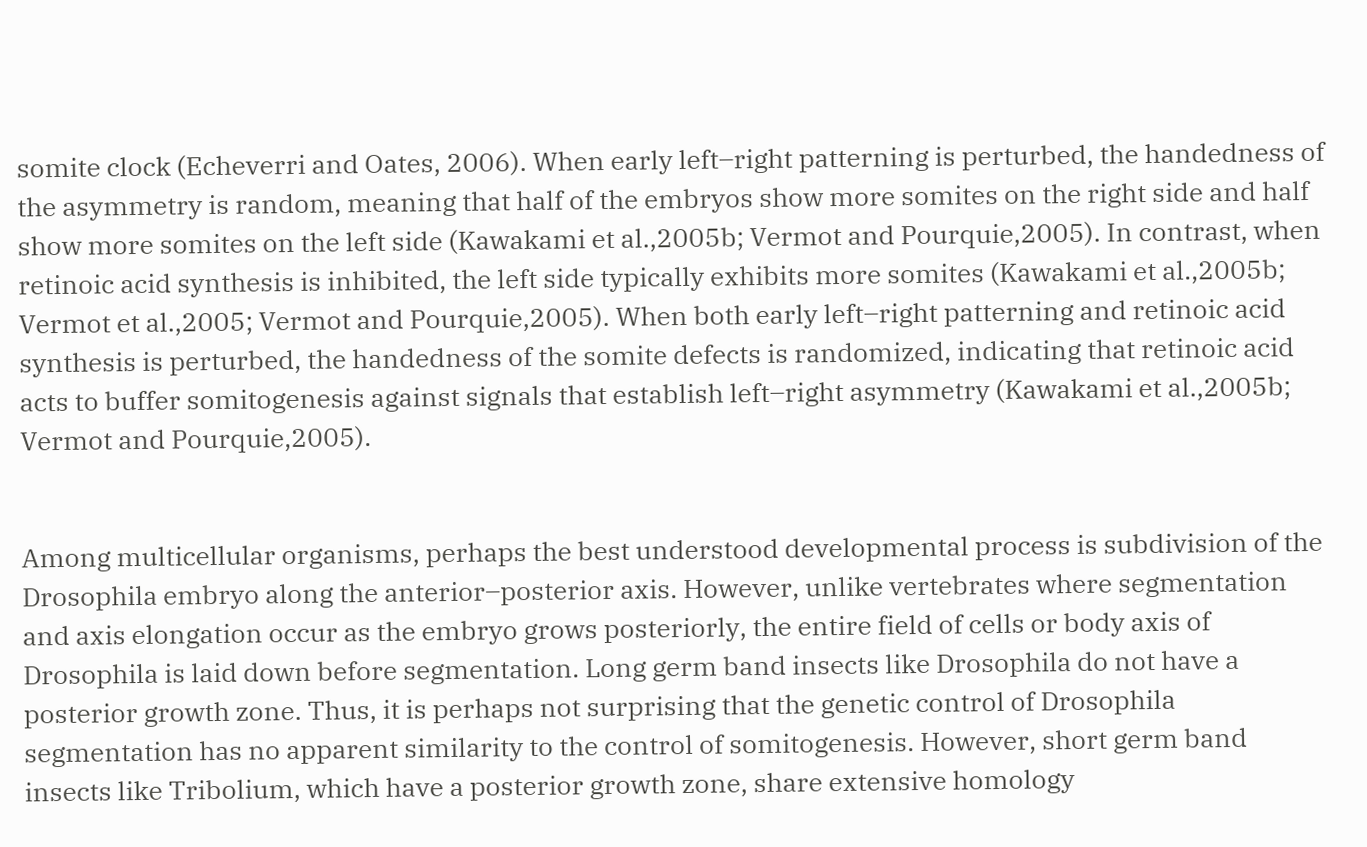somite clock (Echeverri and Oates, 2006). When early left–right patterning is perturbed, the handedness of the asymmetry is random, meaning that half of the embryos show more somites on the right side and half show more somites on the left side (Kawakami et al.,2005b; Vermot and Pourquie,2005). In contrast, when retinoic acid synthesis is inhibited, the left side typically exhibits more somites (Kawakami et al.,2005b; Vermot et al.,2005; Vermot and Pourquie,2005). When both early left–right patterning and retinoic acid synthesis is perturbed, the handedness of the somite defects is randomized, indicating that retinoic acid acts to buffer somitogenesis against signals that establish left–right asymmetry (Kawakami et al.,2005b; Vermot and Pourquie,2005).


Among multicellular organisms, perhaps the best understood developmental process is subdivision of the Drosophila embryo along the anterior–posterior axis. However, unlike vertebrates where segmentation and axis elongation occur as the embryo grows posteriorly, the entire field of cells or body axis of Drosophila is laid down before segmentation. Long germ band insects like Drosophila do not have a posterior growth zone. Thus, it is perhaps not surprising that the genetic control of Drosophila segmentation has no apparent similarity to the control of somitogenesis. However, short germ band insects like Tribolium, which have a posterior growth zone, share extensive homology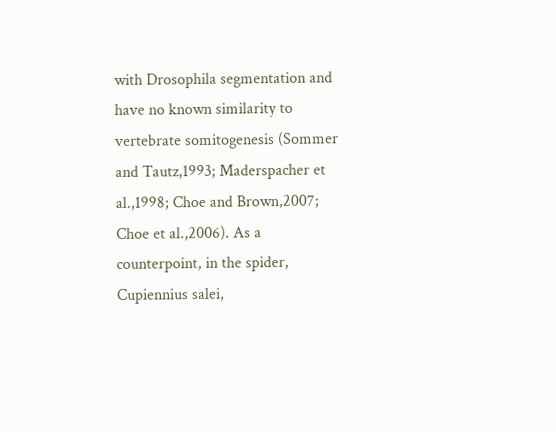with Drosophila segmentation and have no known similarity to vertebrate somitogenesis (Sommer and Tautz,1993; Maderspacher et al.,1998; Choe and Brown,2007; Choe et al.,2006). As a counterpoint, in the spider, Cupiennius salei,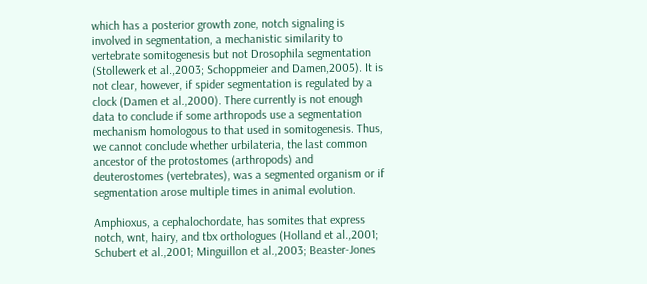which has a posterior growth zone, notch signaling is involved in segmentation, a mechanistic similarity to vertebrate somitogenesis but not Drosophila segmentation (Stollewerk et al.,2003; Schoppmeier and Damen,2005). It is not clear, however, if spider segmentation is regulated by a clock (Damen et al.,2000). There currently is not enough data to conclude if some arthropods use a segmentation mechanism homologous to that used in somitogenesis. Thus, we cannot conclude whether urbilateria, the last common ancestor of the protostomes (arthropods) and deuterostomes (vertebrates), was a segmented organism or if segmentation arose multiple times in animal evolution.

Amphioxus, a cephalochordate, has somites that express notch, wnt, hairy, and tbx orthologues (Holland et al.,2001; Schubert et al.,2001; Minguillon et al.,2003; Beaster-Jones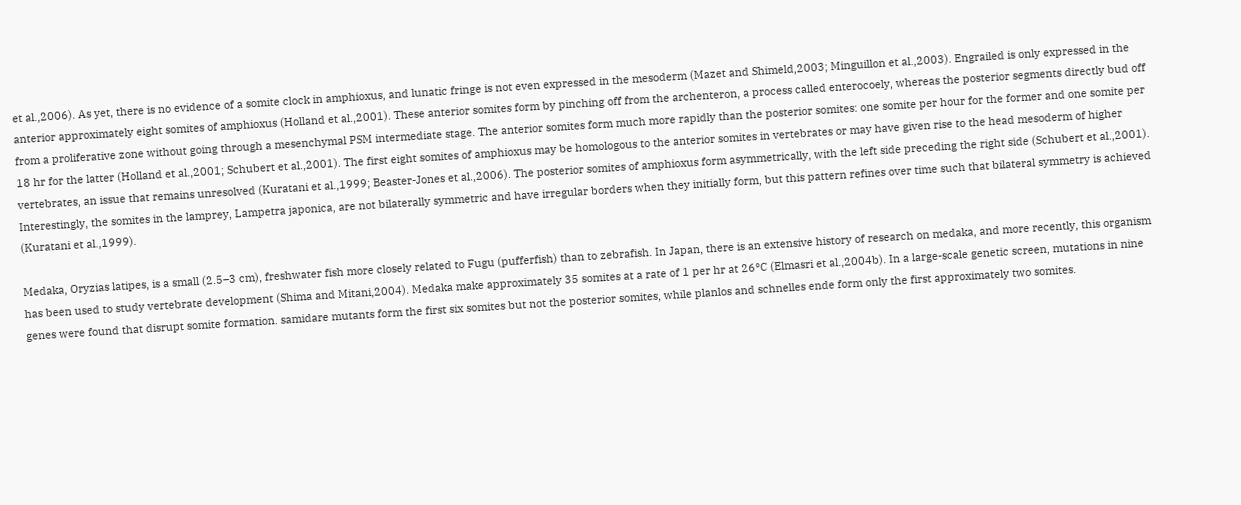et al.,2006). As yet, there is no evidence of a somite clock in amphioxus, and lunatic fringe is not even expressed in the mesoderm (Mazet and Shimeld,2003; Minguillon et al.,2003). Engrailed is only expressed in the anterior approximately eight somites of amphioxus (Holland et al.,2001). These anterior somites form by pinching off from the archenteron, a process called enterocoely, whereas the posterior segments directly bud off from a proliferative zone without going through a mesenchymal PSM intermediate stage. The anterior somites form much more rapidly than the posterior somites: one somite per hour for the former and one somite per 18 hr for the latter (Holland et al.,2001; Schubert et al.,2001). The first eight somites of amphioxus may be homologous to the anterior somites in vertebrates or may have given rise to the head mesoderm of higher vertebrates, an issue that remains unresolved (Kuratani et al.,1999; Beaster-Jones et al.,2006). The posterior somites of amphioxus form asymmetrically, with the left side preceding the right side (Schubert et al.,2001). Interestingly, the somites in the lamprey, Lampetra japonica, are not bilaterally symmetric and have irregular borders when they initially form, but this pattern refines over time such that bilateral symmetry is achieved (Kuratani et al.,1999).

Medaka, Oryzias latipes, is a small (2.5–3 cm), freshwater fish more closely related to Fugu (pufferfish) than to zebrafish. In Japan, there is an extensive history of research on medaka, and more recently, this organism has been used to study vertebrate development (Shima and Mitani,2004). Medaka make approximately 35 somites at a rate of 1 per hr at 26°C (Elmasri et al.,2004b). In a large-scale genetic screen, mutations in nine genes were found that disrupt somite formation. samidare mutants form the first six somites but not the posterior somites, while planlos and schnelles ende form only the first approximately two somites.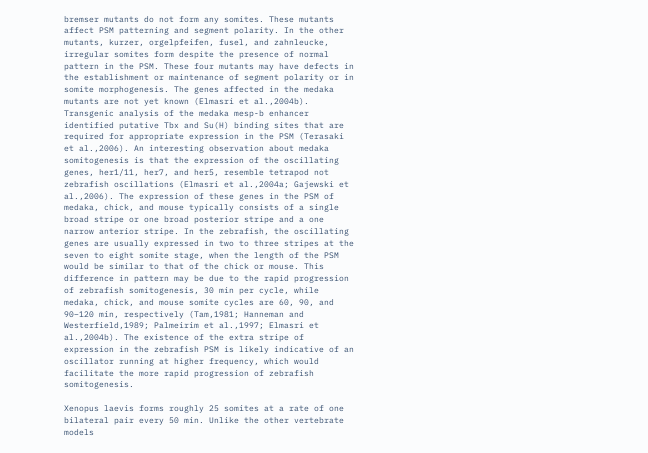bremser mutants do not form any somites. These mutants affect PSM patterning and segment polarity. In the other mutants, kurzer, orgelpfeifen, fusel, and zahnleucke, irregular somites form despite the presence of normal pattern in the PSM. These four mutants may have defects in the establishment or maintenance of segment polarity or in somite morphogenesis. The genes affected in the medaka mutants are not yet known (Elmasri et al.,2004b). Transgenic analysis of the medaka mesp-b enhancer identified putative Tbx and Su(H) binding sites that are required for appropriate expression in the PSM (Terasaki et al.,2006). An interesting observation about medaka somitogenesis is that the expression of the oscillating genes, her1/11, her7, and her5, resemble tetrapod not zebrafish oscillations (Elmasri et al.,2004a; Gajewski et al.,2006). The expression of these genes in the PSM of medaka, chick, and mouse typically consists of a single broad stripe or one broad posterior stripe and a one narrow anterior stripe. In the zebrafish, the oscillating genes are usually expressed in two to three stripes at the seven to eight somite stage, when the length of the PSM would be similar to that of the chick or mouse. This difference in pattern may be due to the rapid progression of zebrafish somitogenesis, 30 min per cycle, while medaka, chick, and mouse somite cycles are 60, 90, and 90–120 min, respectively (Tam,1981; Hanneman and Westerfield,1989; Palmeirim et al.,1997; Elmasri et al.,2004b). The existence of the extra stripe of expression in the zebrafish PSM is likely indicative of an oscillator running at higher frequency, which would facilitate the more rapid progression of zebrafish somitogenesis.

Xenopus laevis forms roughly 25 somites at a rate of one bilateral pair every 50 min. Unlike the other vertebrate models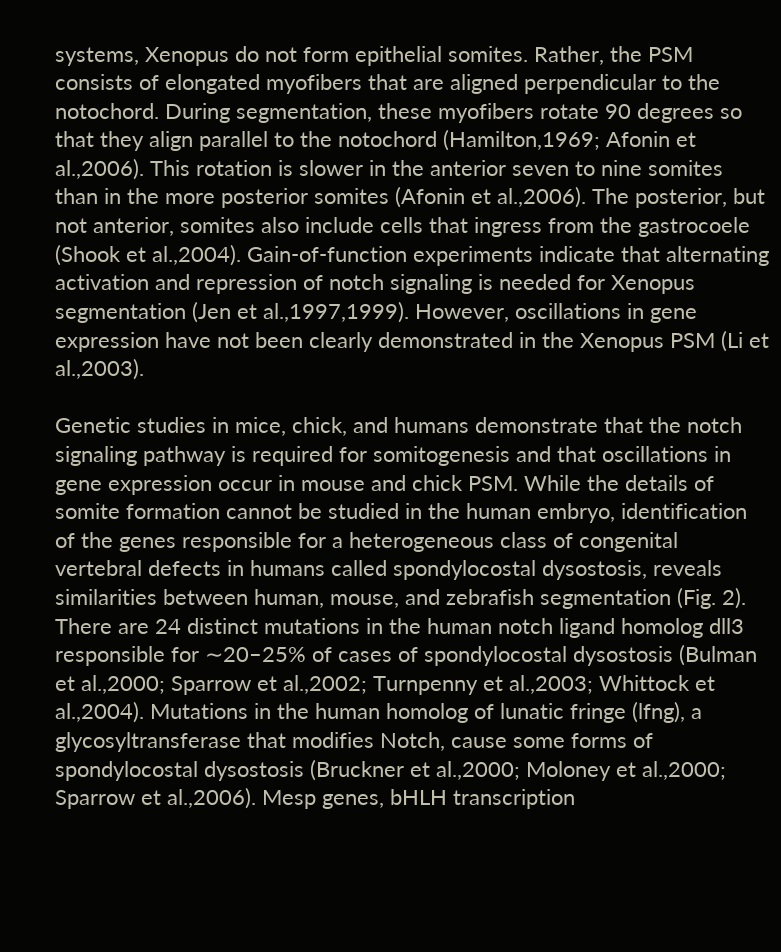systems, Xenopus do not form epithelial somites. Rather, the PSM consists of elongated myofibers that are aligned perpendicular to the notochord. During segmentation, these myofibers rotate 90 degrees so that they align parallel to the notochord (Hamilton,1969; Afonin et al.,2006). This rotation is slower in the anterior seven to nine somites than in the more posterior somites (Afonin et al.,2006). The posterior, but not anterior, somites also include cells that ingress from the gastrocoele (Shook et al.,2004). Gain-of-function experiments indicate that alternating activation and repression of notch signaling is needed for Xenopus segmentation (Jen et al.,1997,1999). However, oscillations in gene expression have not been clearly demonstrated in the Xenopus PSM (Li et al.,2003).

Genetic studies in mice, chick, and humans demonstrate that the notch signaling pathway is required for somitogenesis and that oscillations in gene expression occur in mouse and chick PSM. While the details of somite formation cannot be studied in the human embryo, identification of the genes responsible for a heterogeneous class of congenital vertebral defects in humans called spondylocostal dysostosis, reveals similarities between human, mouse, and zebrafish segmentation (Fig. 2). There are 24 distinct mutations in the human notch ligand homolog dll3 responsible for ∼20–25% of cases of spondylocostal dysostosis (Bulman et al.,2000; Sparrow et al.,2002; Turnpenny et al.,2003; Whittock et al.,2004). Mutations in the human homolog of lunatic fringe (lfng), a glycosyltransferase that modifies Notch, cause some forms of spondylocostal dysostosis (Bruckner et al.,2000; Moloney et al.,2000; Sparrow et al.,2006). Mesp genes, bHLH transcription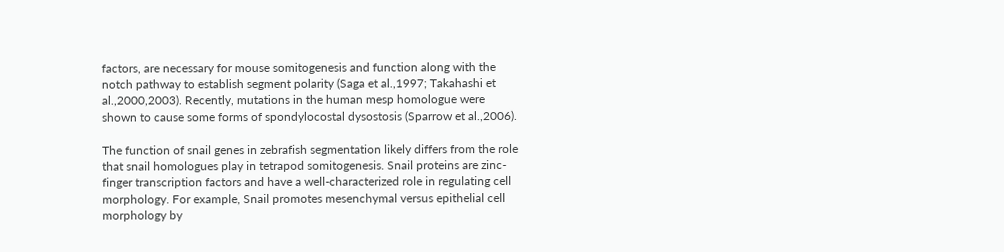factors, are necessary for mouse somitogenesis and function along with the notch pathway to establish segment polarity (Saga et al.,1997; Takahashi et al.,2000,2003). Recently, mutations in the human mesp homologue were shown to cause some forms of spondylocostal dysostosis (Sparrow et al.,2006).

The function of snail genes in zebrafish segmentation likely differs from the role that snail homologues play in tetrapod somitogenesis. Snail proteins are zinc-finger transcription factors and have a well-characterized role in regulating cell morphology. For example, Snail promotes mesenchymal versus epithelial cell morphology by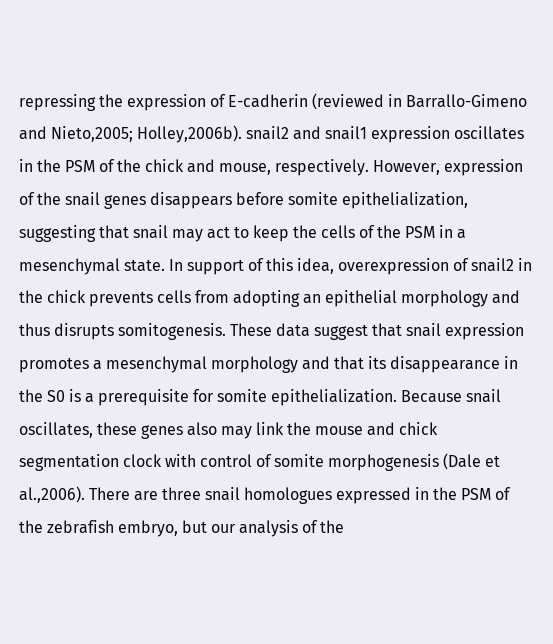repressing the expression of E-cadherin (reviewed in Barrallo-Gimeno and Nieto,2005; Holley,2006b). snail2 and snail1 expression oscillates in the PSM of the chick and mouse, respectively. However, expression of the snail genes disappears before somite epithelialization, suggesting that snail may act to keep the cells of the PSM in a mesenchymal state. In support of this idea, overexpression of snail2 in the chick prevents cells from adopting an epithelial morphology and thus disrupts somitogenesis. These data suggest that snail expression promotes a mesenchymal morphology and that its disappearance in the S0 is a prerequisite for somite epithelialization. Because snail oscillates, these genes also may link the mouse and chick segmentation clock with control of somite morphogenesis (Dale et al.,2006). There are three snail homologues expressed in the PSM of the zebrafish embryo, but our analysis of the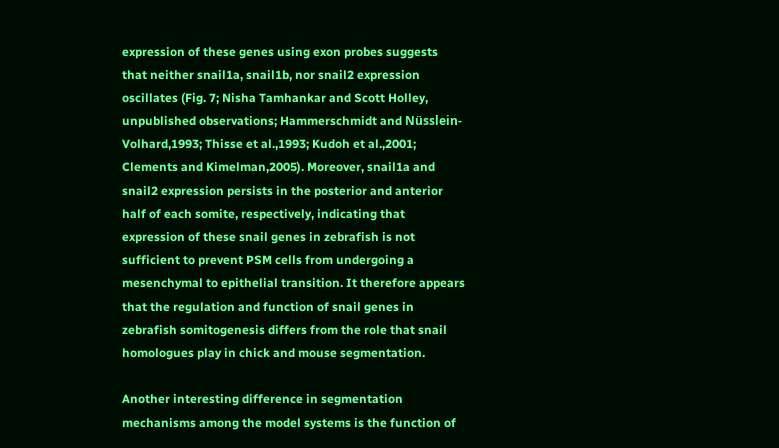expression of these genes using exon probes suggests that neither snail1a, snail1b, nor snail2 expression oscillates (Fig. 7; Nisha Tamhankar and Scott Holley, unpublished observations; Hammerschmidt and Nüsslein-Volhard,1993; Thisse et al.,1993; Kudoh et al.,2001; Clements and Kimelman,2005). Moreover, snail1a and snail2 expression persists in the posterior and anterior half of each somite, respectively, indicating that expression of these snail genes in zebrafish is not sufficient to prevent PSM cells from undergoing a mesenchymal to epithelial transition. It therefore appears that the regulation and function of snail genes in zebrafish somitogenesis differs from the role that snail homologues play in chick and mouse segmentation.

Another interesting difference in segmentation mechanisms among the model systems is the function of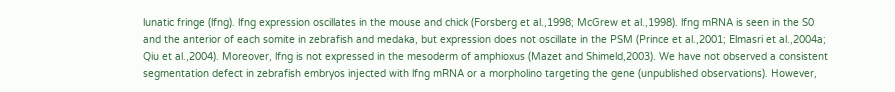lunatic fringe (lfng). lfng expression oscillates in the mouse and chick (Forsberg et al.,1998; McGrew et al.,1998). lfng mRNA is seen in the S0 and the anterior of each somite in zebrafish and medaka, but expression does not oscillate in the PSM (Prince et al.,2001; Elmasri et al.,2004a; Qiu et al.,2004). Moreover, lfng is not expressed in the mesoderm of amphioxus (Mazet and Shimeld,2003). We have not observed a consistent segmentation defect in zebrafish embryos injected with lfng mRNA or a morpholino targeting the gene (unpublished observations). However,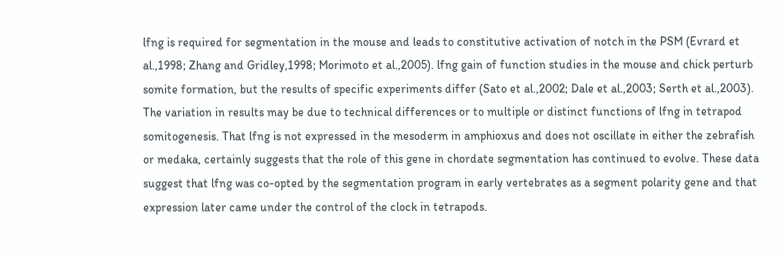lfng is required for segmentation in the mouse and leads to constitutive activation of notch in the PSM (Evrard et al.,1998; Zhang and Gridley,1998; Morimoto et al.,2005). lfng gain of function studies in the mouse and chick perturb somite formation, but the results of specific experiments differ (Sato et al.,2002; Dale et al.,2003; Serth et al.,2003). The variation in results may be due to technical differences or to multiple or distinct functions of lfng in tetrapod somitogenesis. That lfng is not expressed in the mesoderm in amphioxus and does not oscillate in either the zebrafish or medaka, certainly suggests that the role of this gene in chordate segmentation has continued to evolve. These data suggest that lfng was co-opted by the segmentation program in early vertebrates as a segment polarity gene and that expression later came under the control of the clock in tetrapods.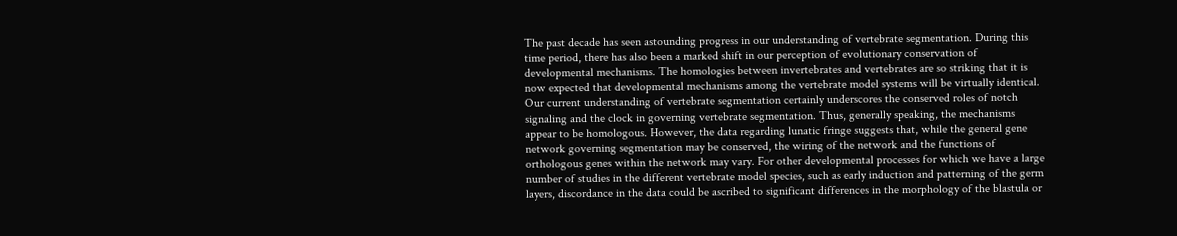The past decade has seen astounding progress in our understanding of vertebrate segmentation. During this time period, there has also been a marked shift in our perception of evolutionary conservation of developmental mechanisms. The homologies between invertebrates and vertebrates are so striking that it is now expected that developmental mechanisms among the vertebrate model systems will be virtually identical. Our current understanding of vertebrate segmentation certainly underscores the conserved roles of notch signaling and the clock in governing vertebrate segmentation. Thus, generally speaking, the mechanisms appear to be homologous. However, the data regarding lunatic fringe suggests that, while the general gene network governing segmentation may be conserved, the wiring of the network and the functions of orthologous genes within the network may vary. For other developmental processes for which we have a large number of studies in the different vertebrate model species, such as early induction and patterning of the germ layers, discordance in the data could be ascribed to significant differences in the morphology of the blastula or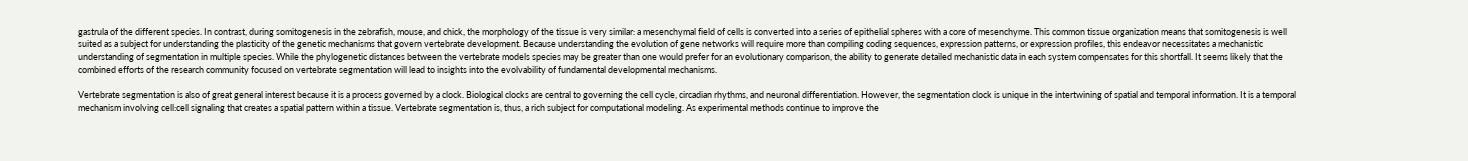gastrula of the different species. In contrast, during somitogenesis in the zebrafish, mouse, and chick, the morphology of the tissue is very similar: a mesenchymal field of cells is converted into a series of epithelial spheres with a core of mesenchyme. This common tissue organization means that somitogenesis is well suited as a subject for understanding the plasticity of the genetic mechanisms that govern vertebrate development. Because understanding the evolution of gene networks will require more than compiling coding sequences, expression patterns, or expression profiles, this endeavor necessitates a mechanistic understanding of segmentation in multiple species. While the phylogenetic distances between the vertebrate models species may be greater than one would prefer for an evolutionary comparison, the ability to generate detailed mechanistic data in each system compensates for this shortfall. It seems likely that the combined efforts of the research community focused on vertebrate segmentation will lead to insights into the evolvability of fundamental developmental mechanisms.

Vertebrate segmentation is also of great general interest because it is a process governed by a clock. Biological clocks are central to governing the cell cycle, circadian rhythms, and neuronal differentiation. However, the segmentation clock is unique in the intertwining of spatial and temporal information. It is a temporal mechanism involving cell:cell signaling that creates a spatial pattern within a tissue. Vertebrate segmentation is, thus, a rich subject for computational modeling. As experimental methods continue to improve the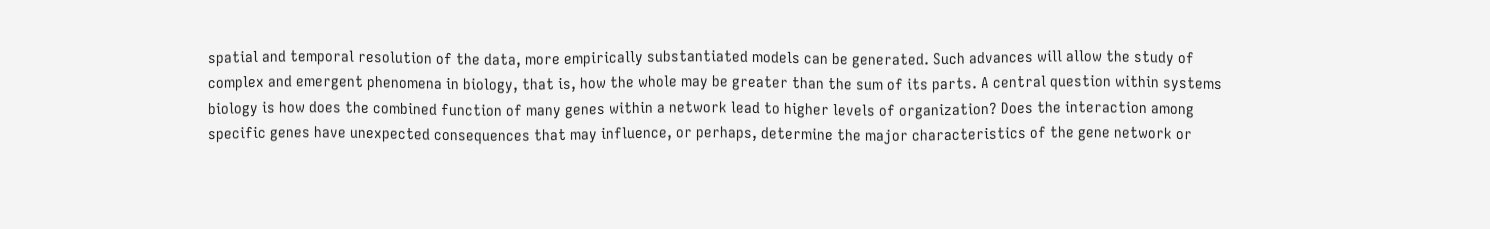spatial and temporal resolution of the data, more empirically substantiated models can be generated. Such advances will allow the study of complex and emergent phenomena in biology, that is, how the whole may be greater than the sum of its parts. A central question within systems biology is how does the combined function of many genes within a network lead to higher levels of organization? Does the interaction among specific genes have unexpected consequences that may influence, or perhaps, determine the major characteristics of the gene network or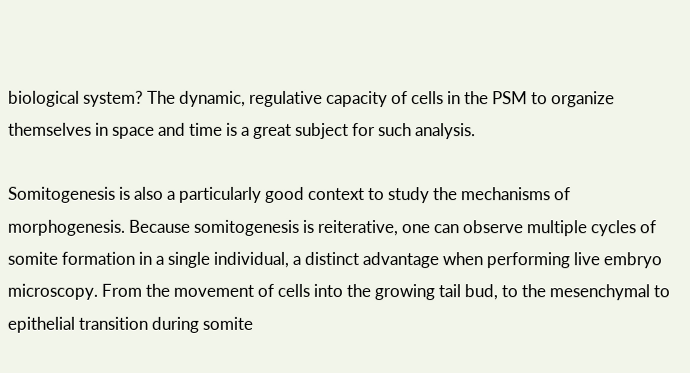biological system? The dynamic, regulative capacity of cells in the PSM to organize themselves in space and time is a great subject for such analysis.

Somitogenesis is also a particularly good context to study the mechanisms of morphogenesis. Because somitogenesis is reiterative, one can observe multiple cycles of somite formation in a single individual, a distinct advantage when performing live embryo microscopy. From the movement of cells into the growing tail bud, to the mesenchymal to epithelial transition during somite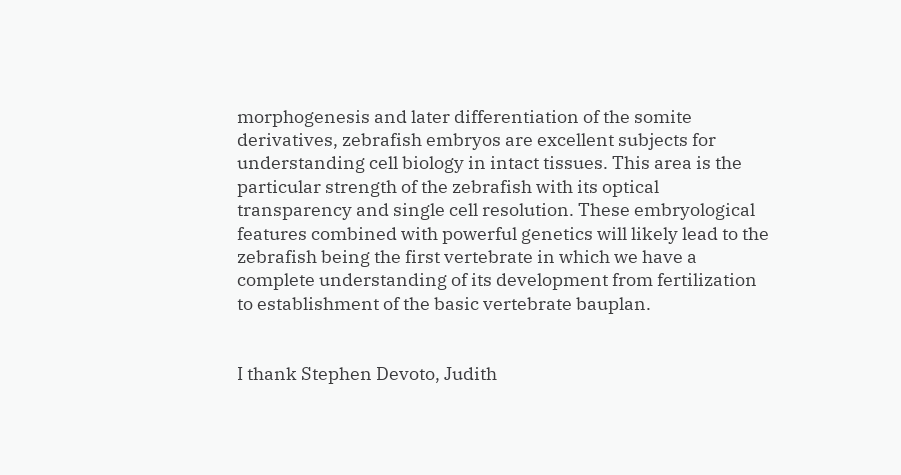morphogenesis and later differentiation of the somite derivatives, zebrafish embryos are excellent subjects for understanding cell biology in intact tissues. This area is the particular strength of the zebrafish with its optical transparency and single cell resolution. These embryological features combined with powerful genetics will likely lead to the zebrafish being the first vertebrate in which we have a complete understanding of its development from fertilization to establishment of the basic vertebrate bauplan.


I thank Stephen Devoto, Judith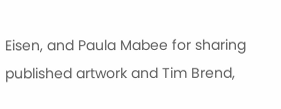Eisen, and Paula Mabee for sharing published artwork and Tim Brend,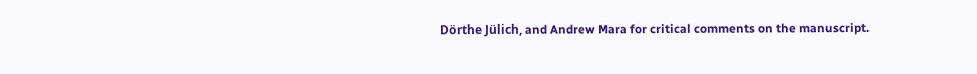Dörthe Jülich, and Andrew Mara for critical comments on the manuscript.